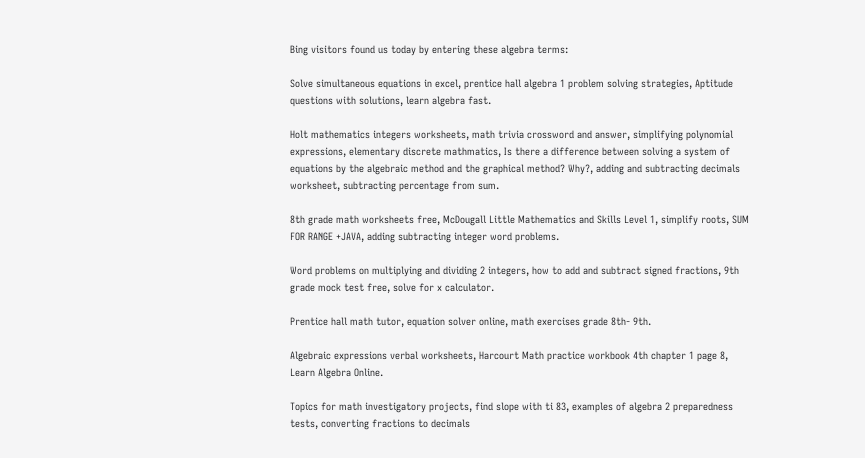Bing visitors found us today by entering these algebra terms:

Solve simultaneous equations in excel, prentice hall algebra 1 problem solving strategies, Aptitude questions with solutions, learn algebra fast.

Holt mathematics integers worksheets, math trivia crossword and answer, simplifying polynomial expressions, elementary discrete mathmatics, Is there a difference between solving a system of equations by the algebraic method and the graphical method? Why?, adding and subtracting decimals worksheet, subtracting percentage from sum.

8th grade math worksheets free, McDougall Little Mathematics and Skills Level 1, simplify roots, SUM FOR RANGE +JAVA, adding subtracting integer word problems.

Word problems on multiplying and dividing 2 integers, how to add and subtract signed fractions, 9th grade mock test free, solve for x calculator.

Prentice hall math tutor, equation solver online, math exercises grade 8th- 9th.

Algebraic expressions verbal worksheets, Harcourt Math practice workbook 4th chapter 1 page 8, Learn Algebra Online.

Topics for math investigatory projects, find slope with ti 83, examples of algebra 2 preparedness tests, converting fractions to decimals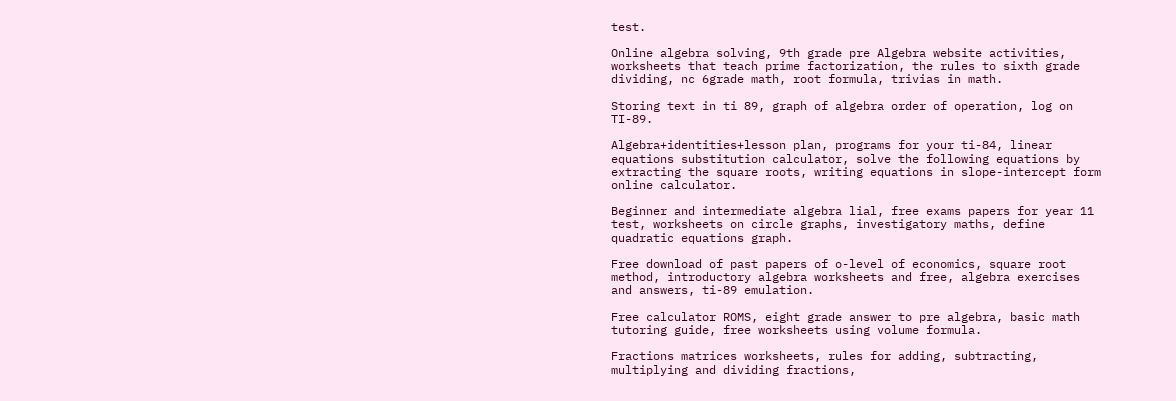test.

Online algebra solving, 9th grade pre Algebra website activities, worksheets that teach prime factorization, the rules to sixth grade dividing, nc 6grade math, root formula, trivias in math.

Storing text in ti 89, graph of algebra order of operation, log on TI-89.

Algebra+identities+lesson plan, programs for your ti-84, linear equations substitution calculator, solve the following equations by extracting the square roots, writing equations in slope-intercept form online calculator.

Beginner and intermediate algebra lial, free exams papers for year 11 test, worksheets on circle graphs, investigatory maths, define quadratic equations graph.

Free download of past papers of o-level of economics, square root method, introductory algebra worksheets and free, algebra exercises and answers, ti-89 emulation.

Free calculator ROMS, eight grade answer to pre algebra, basic math tutoring guide, free worksheets using volume formula.

Fractions matrices worksheets, rules for adding, subtracting, multiplying and dividing fractions,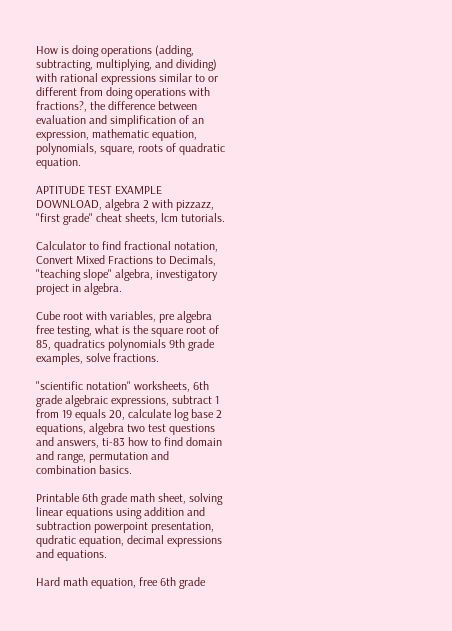How is doing operations (adding, subtracting, multiplying, and dividing) with rational expressions similar to or different from doing operations with fractions?, the difference between evaluation and simplification of an expression, mathematic equation, polynomials, square, roots of quadratic equation.

APTITUDE TEST EXAMPLE DOWNLOAD, algebra 2 with pizzazz, "first grade" cheat sheets, lcm tutorials.

Calculator to find fractional notation, Convert Mixed Fractions to Decimals, "teaching slope" algebra, investigatory project in algebra.

Cube root with variables, pre algebra free testing, what is the square root of 85, quadratics polynomials 9th grade examples, solve fractions.

"scientific notation" worksheets, 6th grade algebraic expressions, subtract 1 from 19 equals 20, calculate log base 2 equations, algebra two test questions and answers, ti-83 how to find domain and range, permutation and combination basics.

Printable 6th grade math sheet, solving linear equations using addition and subtraction powerpoint presentation, qudratic equation, decimal expressions and equations.

Hard math equation, free 6th grade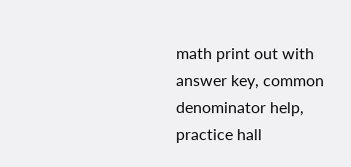math print out with answer key, common denominator help, practice hall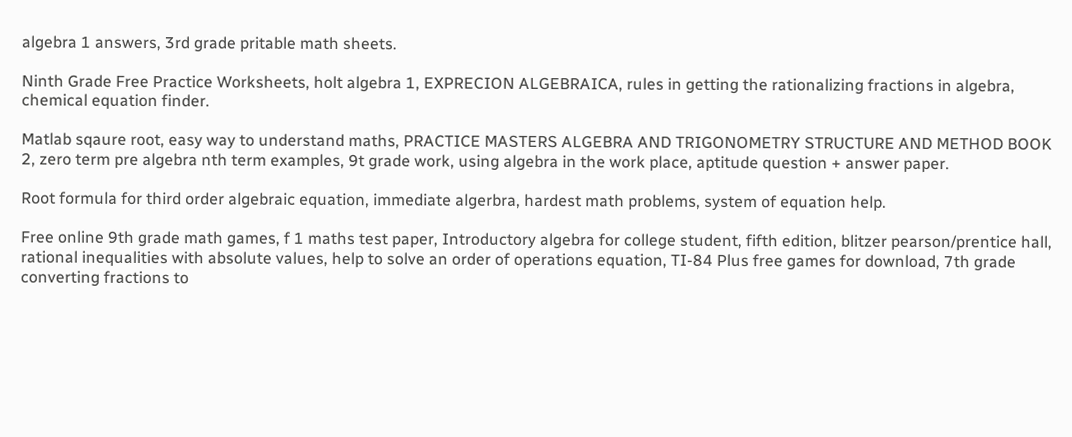algebra 1 answers, 3rd grade pritable math sheets.

Ninth Grade Free Practice Worksheets, holt algebra 1, EXPRECION ALGEBRAICA, rules in getting the rationalizing fractions in algebra, chemical equation finder.

Matlab sqaure root, easy way to understand maths, PRACTICE MASTERS ALGEBRA AND TRIGONOMETRY STRUCTURE AND METHOD BOOK 2, zero term pre algebra nth term examples, 9t grade work, using algebra in the work place, aptitude question + answer paper.

Root formula for third order algebraic equation, immediate algerbra, hardest math problems, system of equation help.

Free online 9th grade math games, f 1 maths test paper, Introductory algebra for college student, fifth edition, blitzer pearson/prentice hall, rational inequalities with absolute values, help to solve an order of operations equation, TI-84 Plus free games for download, 7th grade converting fractions to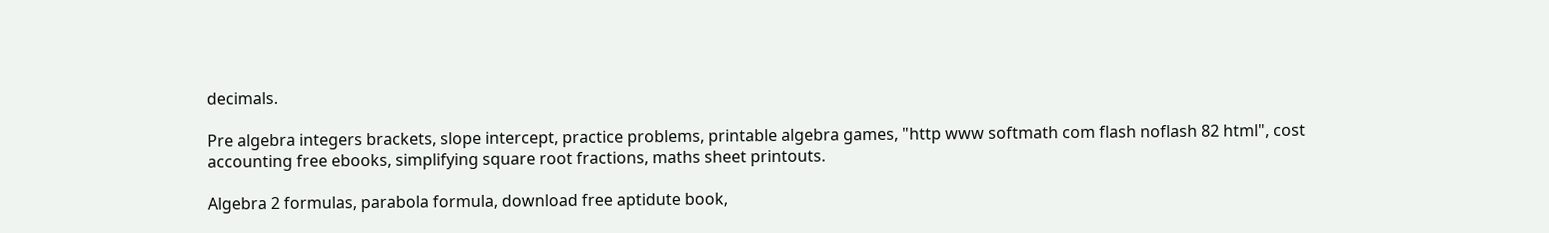decimals.

Pre algebra integers brackets, slope intercept, practice problems, printable algebra games, "http www softmath com flash noflash 82 html", cost accounting free ebooks, simplifying square root fractions, maths sheet printouts.

Algebra 2 formulas, parabola formula, download free aptidute book,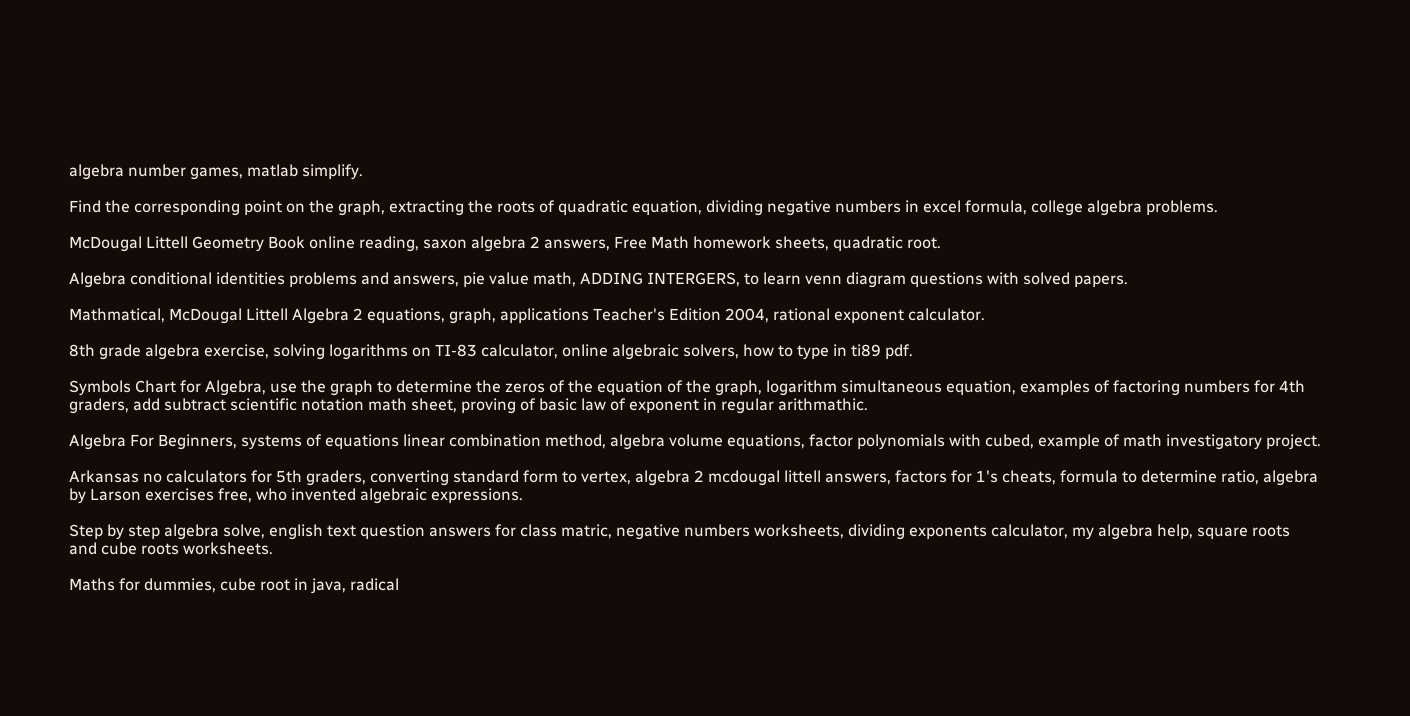algebra number games, matlab simplify.

Find the corresponding point on the graph, extracting the roots of quadratic equation, dividing negative numbers in excel formula, college algebra problems.

McDougal Littell Geometry Book online reading, saxon algebra 2 answers, Free Math homework sheets, quadratic root.

Algebra conditional identities problems and answers, pie value math, ADDING INTERGERS, to learn venn diagram questions with solved papers.

Mathmatical, McDougal Littell Algebra 2 equations, graph, applications Teacher's Edition 2004, rational exponent calculator.

8th grade algebra exercise, solving logarithms on TI-83 calculator, online algebraic solvers, how to type in ti89 pdf.

Symbols Chart for Algebra, use the graph to determine the zeros of the equation of the graph, logarithm simultaneous equation, examples of factoring numbers for 4th graders, add subtract scientific notation math sheet, proving of basic law of exponent in regular arithmathic.

Algebra For Beginners, systems of equations linear combination method, algebra volume equations, factor polynomials with cubed, example of math investigatory project.

Arkansas no calculators for 5th graders, converting standard form to vertex, algebra 2 mcdougal littell answers, factors for 1's cheats, formula to determine ratio, algebra by Larson exercises free, who invented algebraic expressions.

Step by step algebra solve, english text question answers for class matric, negative numbers worksheets, dividing exponents calculator, my algebra help, square roots and cube roots worksheets.

Maths for dummies, cube root in java, radical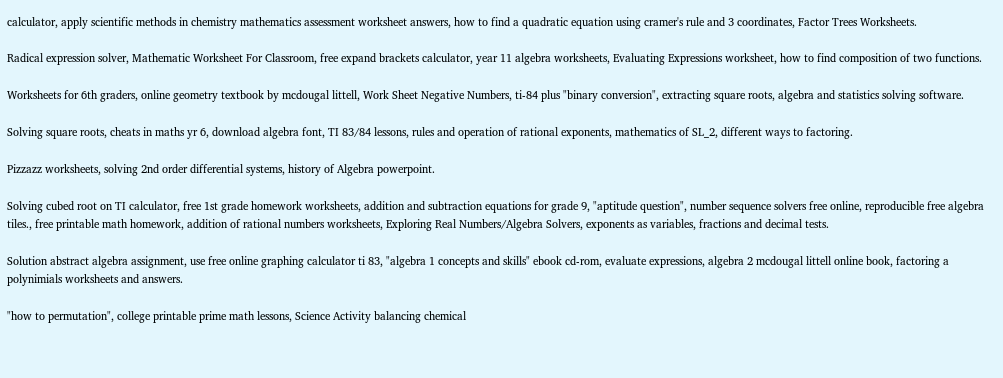calculator, apply scientific methods in chemistry mathematics assessment worksheet answers, how to find a quadratic equation using cramer's rule and 3 coordinates, Factor Trees Worksheets.

Radical expression solver, Mathematic Worksheet For Classroom, free expand brackets calculator, year 11 algebra worksheets, Evaluating Expressions worksheet, how to find composition of two functions.

Worksheets for 6th graders, online geometry textbook by mcdougal littell, Work Sheet Negative Numbers, ti-84 plus "binary conversion", extracting square roots, algebra and statistics solving software.

Solving square roots, cheats in maths yr 6, download algebra font, TI 83/84 lessons, rules and operation of rational exponents, mathematics of SL_2, different ways to factoring.

Pizzazz worksheets, solving 2nd order differential systems, history of Algebra powerpoint.

Solving cubed root on TI calculator, free 1st grade homework worksheets, addition and subtraction equations for grade 9, "aptitude question", number sequence solvers free online, reproducible free algebra tiles., free printable math homework, addition of rational numbers worksheets, Exploring Real Numbers/Algebra Solvers, exponents as variables, fractions and decimal tests.

Solution abstract algebra assignment, use free online graphing calculator ti 83, "algebra 1 concepts and skills" ebook cd-rom, evaluate expressions, algebra 2 mcdougal littell online book, factoring a polynimials worksheets and answers.

"how to permutation", college printable prime math lessons, Science Activity balancing chemical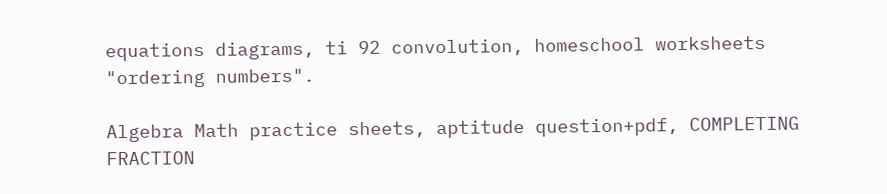equations diagrams, ti 92 convolution, homeschool worksheets "ordering numbers".

Algebra Math practice sheets, aptitude question+pdf, COMPLETING FRACTION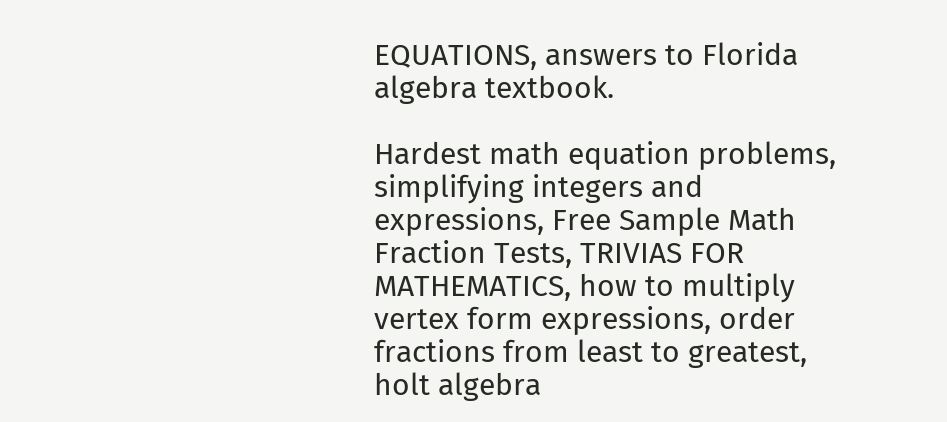EQUATIONS, answers to Florida algebra textbook.

Hardest math equation problems, simplifying integers and expressions, Free Sample Math Fraction Tests, TRIVIAS FOR MATHEMATICS, how to multiply vertex form expressions, order fractions from least to greatest, holt algebra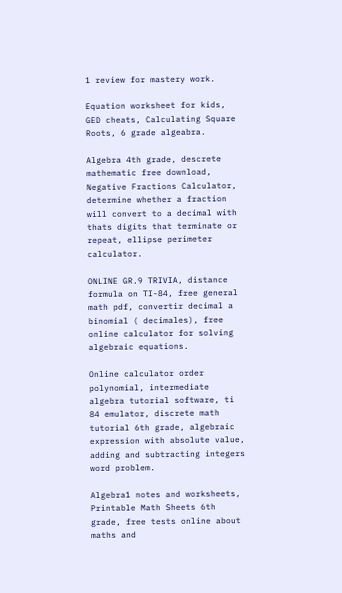1 review for mastery work.

Equation worksheet for kids, GED cheats, Calculating Square Roots, 6 grade algeabra.

Algebra 4th grade, descrete mathematic free download, Negative Fractions Calculator, determine whether a fraction will convert to a decimal with thats digits that terminate or repeat, ellipse perimeter calculator.

ONLINE GR.9 TRIVIA, distance formula on TI-84, free general math pdf, convertir decimal a binomial ( decimales), free online calculator for solving algebraic equations.

Online calculator order polynomial, intermediate algebra tutorial software, ti 84 emulator, discrete math tutorial 6th grade, algebraic expression with absolute value, adding and subtracting integers word problem.

Algebra1 notes and worksheets, Printable Math Sheets 6th grade, free tests online about maths and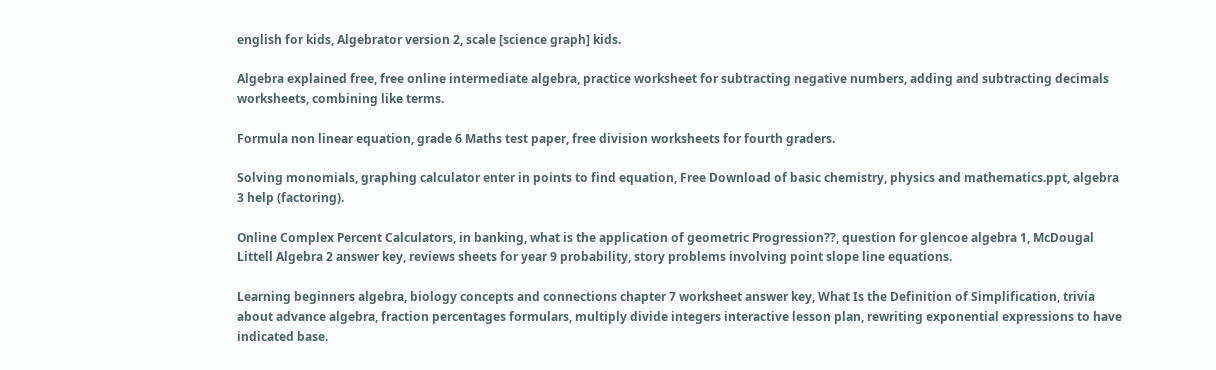english for kids, Algebrator version 2, scale [science graph] kids.

Algebra explained free, free online intermediate algebra, practice worksheet for subtracting negative numbers, adding and subtracting decimals worksheets, combining like terms.

Formula non linear equation, grade 6 Maths test paper, free division worksheets for fourth graders.

Solving monomials, graphing calculator enter in points to find equation, Free Download of basic chemistry, physics and mathematics.ppt, algebra 3 help (factoring).

Online Complex Percent Calculators, in banking, what is the application of geometric Progression??, question for glencoe algebra 1, McDougal Littell Algebra 2 answer key, reviews sheets for year 9 probability, story problems involving point slope line equations.

Learning beginners algebra, biology concepts and connections chapter 7 worksheet answer key, What Is the Definition of Simplification, trivia about advance algebra, fraction percentages formulars, multiply divide integers interactive lesson plan, rewriting exponential expressions to have indicated base.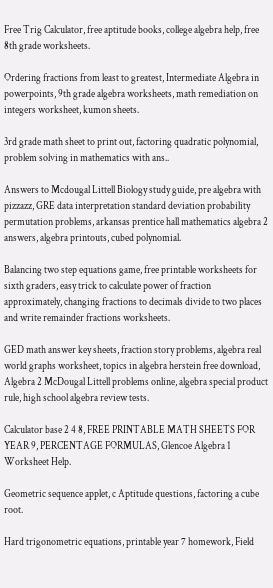Free Trig Calculator, free aptitude books, college algebra help, free 8th grade worksheets.

Ordering fractions from least to greatest, Intermediate Algebra in powerpoints, 9th grade algebra worksheets, math remediation on integers worksheet, kumon sheets.

3rd grade math sheet to print out, factoring quadratic polynomial, problem solving in mathematics with ans..

Answers to Mcdougal Littell Biology study guide, pre algebra with pizzazz, GRE data interpretation standard deviation probability permutation problems, arkansas prentice hall mathematics algebra 2 answers, algebra printouts, cubed polynomial.

Balancing two step equations game, free printable worksheets for sixth graders, easy trick to calculate power of fraction approximately, changing fractions to decimals divide to two places and write remainder fractions worksheets.

GED math answer key sheets, fraction story problems, algebra real world graphs worksheet, topics in algebra herstein free download, Algebra 2 McDougal Littell problems online, algebra special product rule, high school algebra review tests.

Calculator base 2 4 8, FREE PRINTABLE MATH SHEETS FOR YEAR 9, PERCENTAGE FORMULAS, Glencoe Algebra 1 Worksheet Help.

Geometric sequence applet, c Aptitude questions, factoring a cube root.

Hard trigonometric equations, printable year 7 homework, Field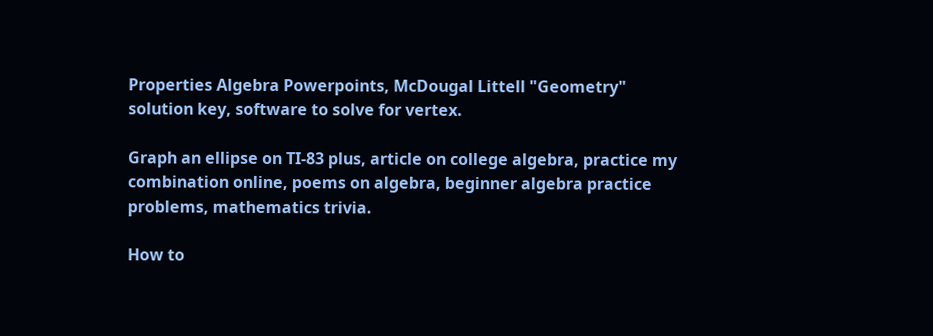Properties Algebra Powerpoints, McDougal Littell "Geometry" solution key, software to solve for vertex.

Graph an ellipse on TI-83 plus, article on college algebra, practice my combination online, poems on algebra, beginner algebra practice problems, mathematics trivia.

How to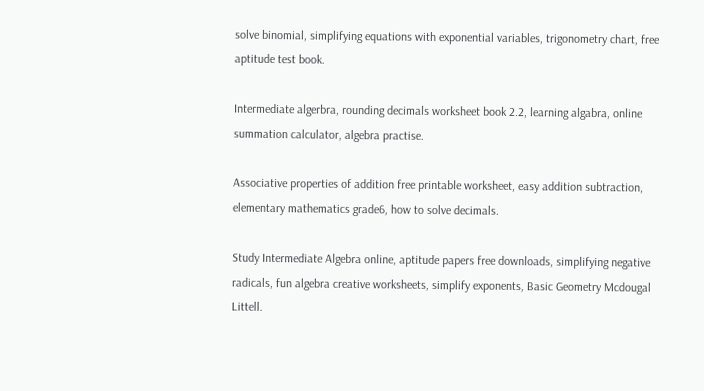solve binomial, simplifying equations with exponential variables, trigonometry chart, free aptitude test book.

Intermediate algerbra, rounding decimals worksheet book 2.2, learning algabra, online summation calculator, algebra practise.

Associative properties of addition free printable worksheet, easy addition subtraction, elementary mathematics grade6, how to solve decimals.

Study Intermediate Algebra online, aptitude papers free downloads, simplifying negative radicals, fun algebra creative worksheets, simplify exponents, Basic Geometry Mcdougal Littell.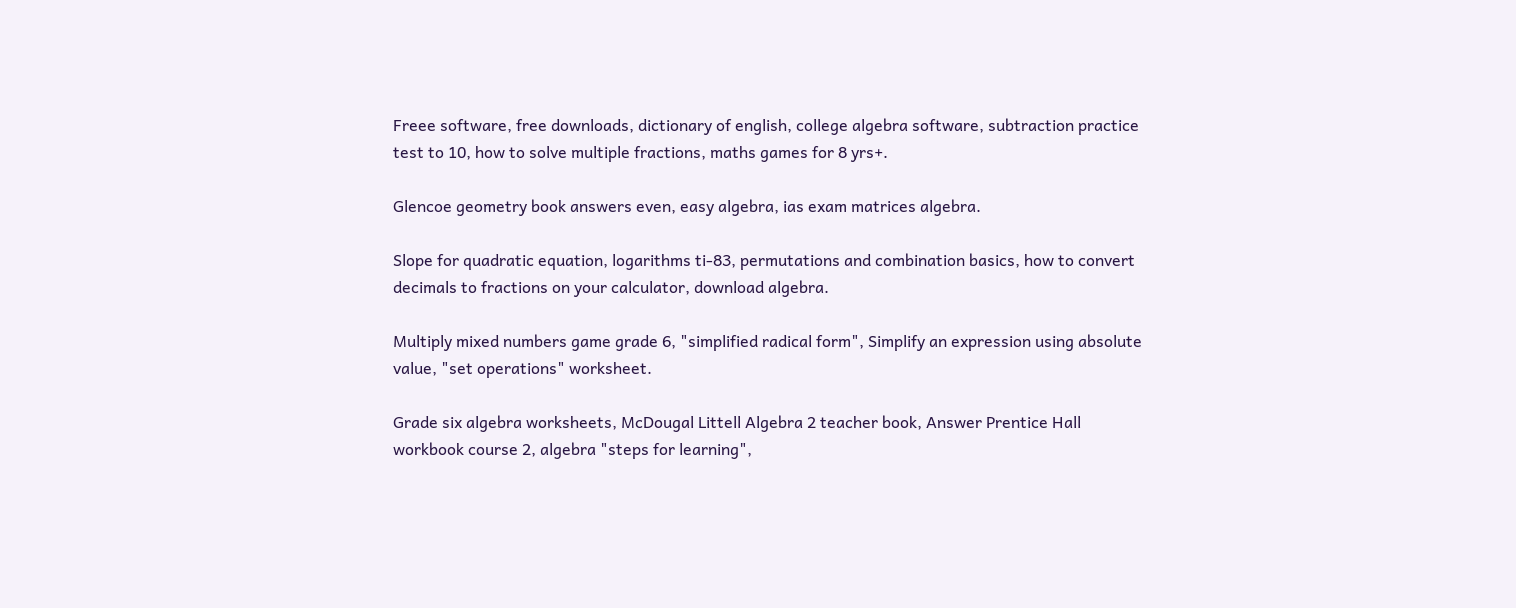Freee software, free downloads, dictionary of english, college algebra software, subtraction practice test to 10, how to solve multiple fractions, maths games for 8 yrs+.

Glencoe geometry book answers even, easy algebra, ias exam matrices algebra.

Slope for quadratic equation, logarithms ti-83, permutations and combination basics, how to convert decimals to fractions on your calculator, download algebra.

Multiply mixed numbers game grade 6, "simplified radical form", Simplify an expression using absolute value, "set operations" worksheet.

Grade six algebra worksheets, McDougal Littell Algebra 2 teacher book, Answer Prentice Hall workbook course 2, algebra "steps for learning",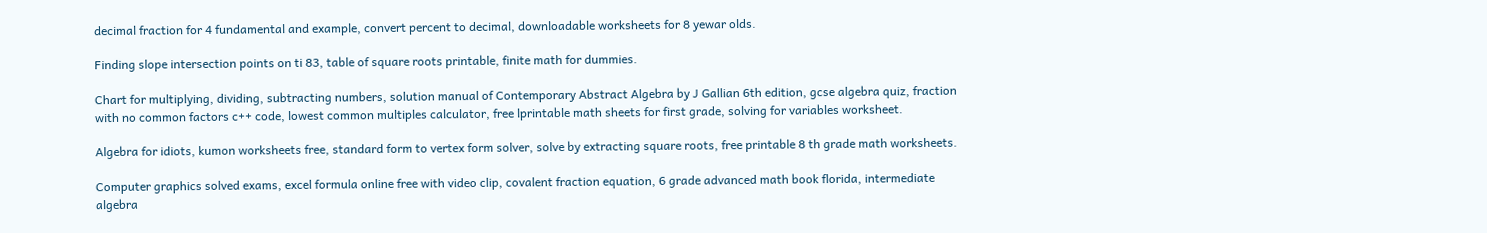decimal fraction for 4 fundamental and example, convert percent to decimal, downloadable worksheets for 8 yewar olds.

Finding slope intersection points on ti 83, table of square roots printable, finite math for dummies.

Chart for multiplying, dividing, subtracting numbers, solution manual of Contemporary Abstract Algebra by J Gallian 6th edition, gcse algebra quiz, fraction with no common factors c++ code, lowest common multiples calculator, free lprintable math sheets for first grade, solving for variables worksheet.

Algebra for idiots, kumon worksheets free, standard form to vertex form solver, solve by extracting square roots, free printable 8 th grade math worksheets.

Computer graphics solved exams, excel formula online free with video clip, covalent fraction equation, 6 grade advanced math book florida, intermediate algebra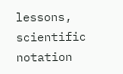lessons, scientific notation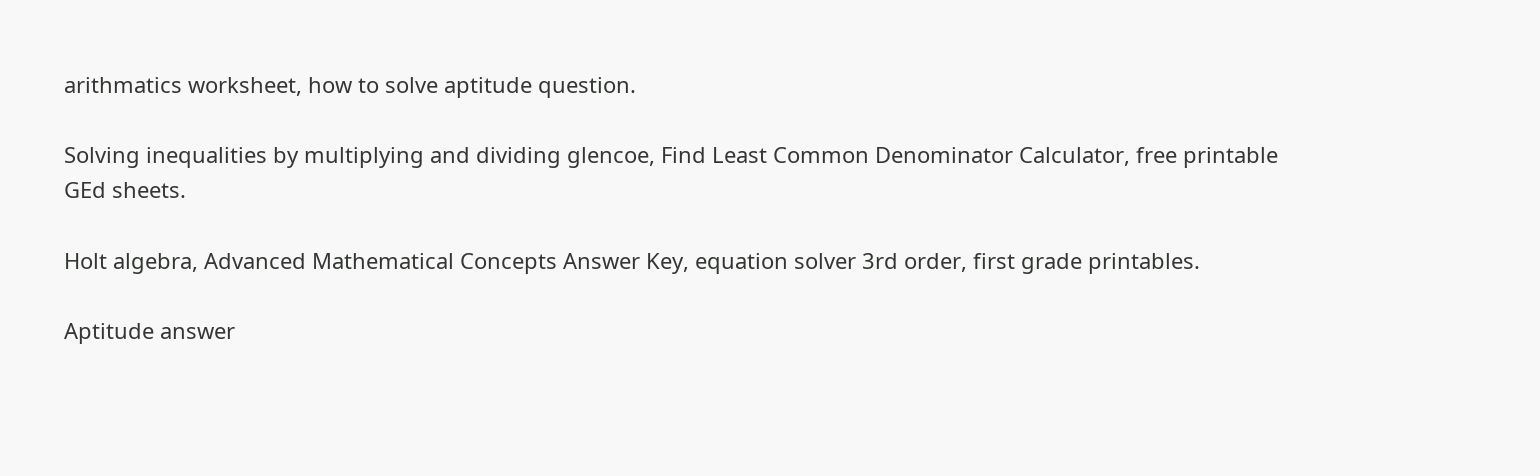arithmatics worksheet, how to solve aptitude question.

Solving inequalities by multiplying and dividing glencoe, Find Least Common Denominator Calculator, free printable GEd sheets.

Holt algebra, Advanced Mathematical Concepts Answer Key, equation solver 3rd order, first grade printables.

Aptitude answer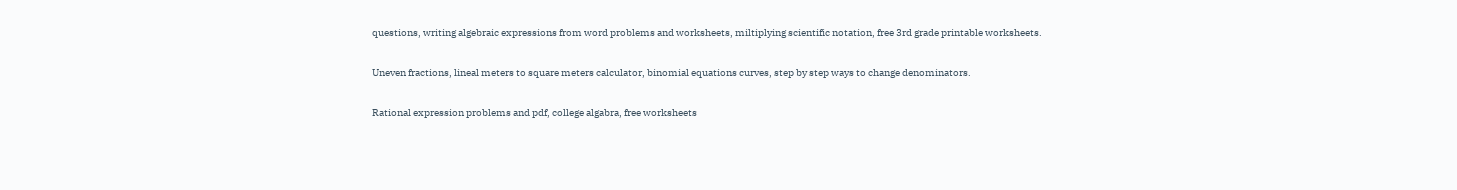questions, writing algebraic expressions from word problems and worksheets, miltiplying scientific notation, free 3rd grade printable worksheets.

Uneven fractions, lineal meters to square meters calculator, binomial equations curves, step by step ways to change denominators.

Rational expression problems and pdf, college algabra, free worksheets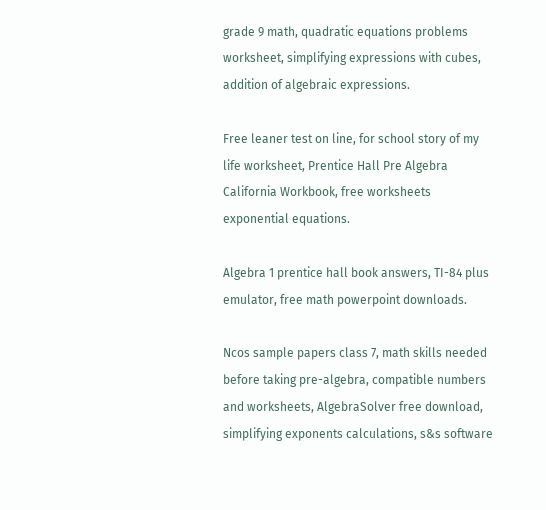grade 9 math, quadratic equations problems worksheet, simplifying expressions with cubes, addition of algebraic expressions.

Free leaner test on line, for school story of my life worksheet, Prentice Hall Pre Algebra California Workbook, free worksheets exponential equations.

Algebra 1 prentice hall book answers, TI-84 plus emulator, free math powerpoint downloads.

Ncos sample papers class 7, math skills needed before taking pre-algebra, compatible numbers and worksheets, AlgebraSolver free download, simplifying exponents calculations, s&s software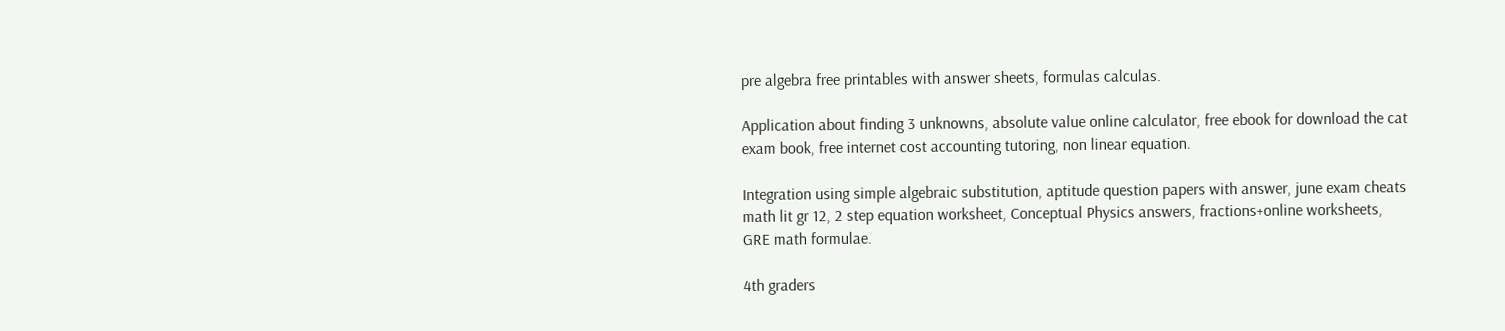pre algebra free printables with answer sheets, formulas calculas.

Application about finding 3 unknowns, absolute value online calculator, free ebook for download the cat exam book, free internet cost accounting tutoring, non linear equation.

Integration using simple algebraic substitution, aptitude question papers with answer, june exam cheats math lit gr 12, 2 step equation worksheet, Conceptual Physics answers, fractions+online worksheets, GRE math formulae.

4th graders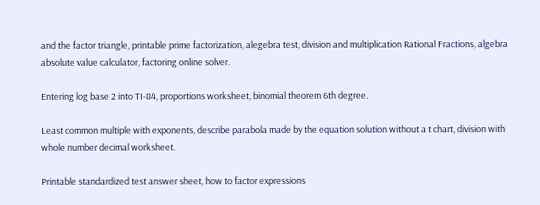and the factor triangle, printable prime factorization, alegebra test, division and multiplication Rational Fractions, algebra absolute value calculator, factoring online solver.

Entering log base 2 into TI-84, proportions worksheet, binomial theorem 6th degree.

Least common multiple with exponents, describe parabola made by the equation solution without a t chart, division with whole number decimal worksheet.

Printable standardized test answer sheet, how to factor expressions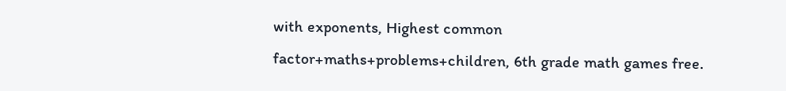with exponents, Highest common factor+maths+problems+children, 6th grade math games free.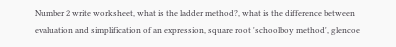Number 2 write worksheet, what is the ladder method?, what is the difference between evaluation and simplification of an expression, square root 'schoolboy method', glencoe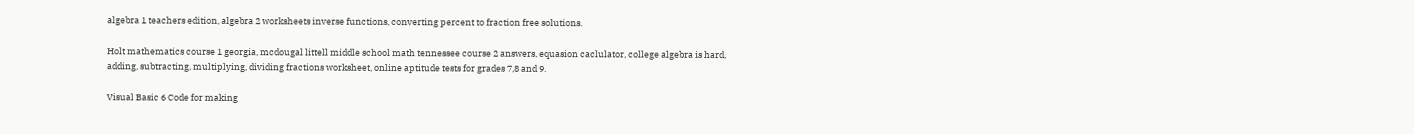algebra 1 teachers edition, algebra 2 worksheets inverse functions, converting percent to fraction free solutions.

Holt mathematics course 1 georgia, mcdougal littell middle school math tennessee course 2 answers, equasion caclulator, college algebra is hard, adding, subtracting, multiplying, dividing fractions worksheet, online aptitude tests for grades 7,8 and 9.

Visual Basic 6 Code for making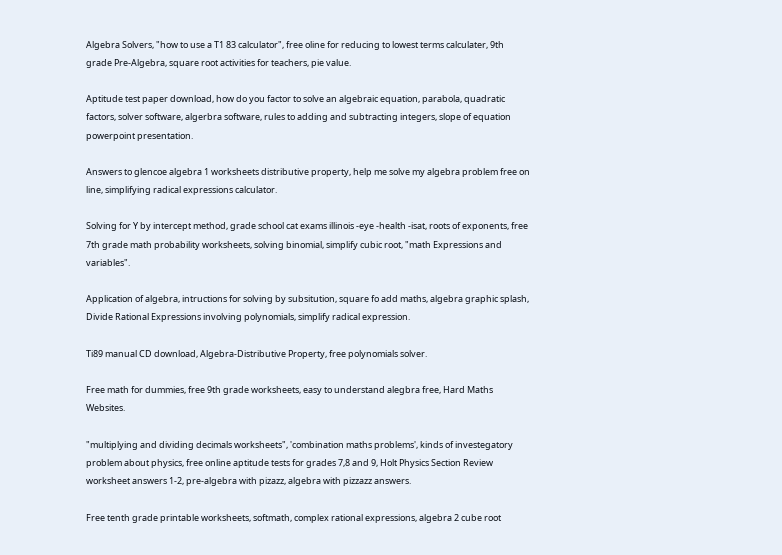Algebra Solvers, "how to use a T1 83 calculator", free oline for reducing to lowest terms calculater, 9th grade Pre-Algebra, square root activities for teachers, pie value.

Aptitude test paper download, how do you factor to solve an algebraic equation, parabola, quadratic factors, solver software, algerbra software, rules to adding and subtracting integers, slope of equation powerpoint presentation.

Answers to glencoe algebra 1 worksheets distributive property, help me solve my algebra problem free on line, simplifying radical expressions calculator.

Solving for Y by intercept method, grade school cat exams illinois -eye -health -isat, roots of exponents, free 7th grade math probability worksheets, solving binomial, simplify cubic root, "math Expressions and variables".

Application of algebra, intructions for solving by subsitution, square fo add maths, algebra graphic splash, Divide Rational Expressions involving polynomials, simplify radical expression.

Ti89 manual CD download, Algebra-Distributive Property, free polynomials solver.

Free math for dummies, free 9th grade worksheets, easy to understand alegbra free, Hard Maths Websites.

"multiplying and dividing decimals worksheets", 'combination maths problems', kinds of investegatory problem about physics, free online aptitude tests for grades 7,8 and 9, Holt Physics Section Review worksheet answers 1-2, pre-algebra with pizazz, algebra with pizzazz answers.

Free tenth grade printable worksheets, softmath, complex rational expressions, algebra 2 cube root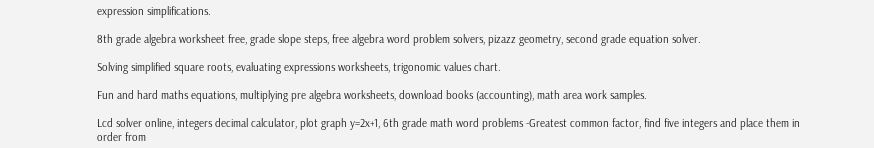expression simplifications.

8th grade algebra worksheet free, grade slope steps, free algebra word problem solvers, pizazz geometry, second grade equation solver.

Solving simplified square roots, evaluating expressions worksheets, trigonomic values chart.

Fun and hard maths equations, multiplying pre algebra worksheets, download books (accounting), math area work samples.

Lcd solver online, integers decimal calculator, plot graph y=2x+1, 6th grade math word problems -Greatest common factor, find five integers and place them in order from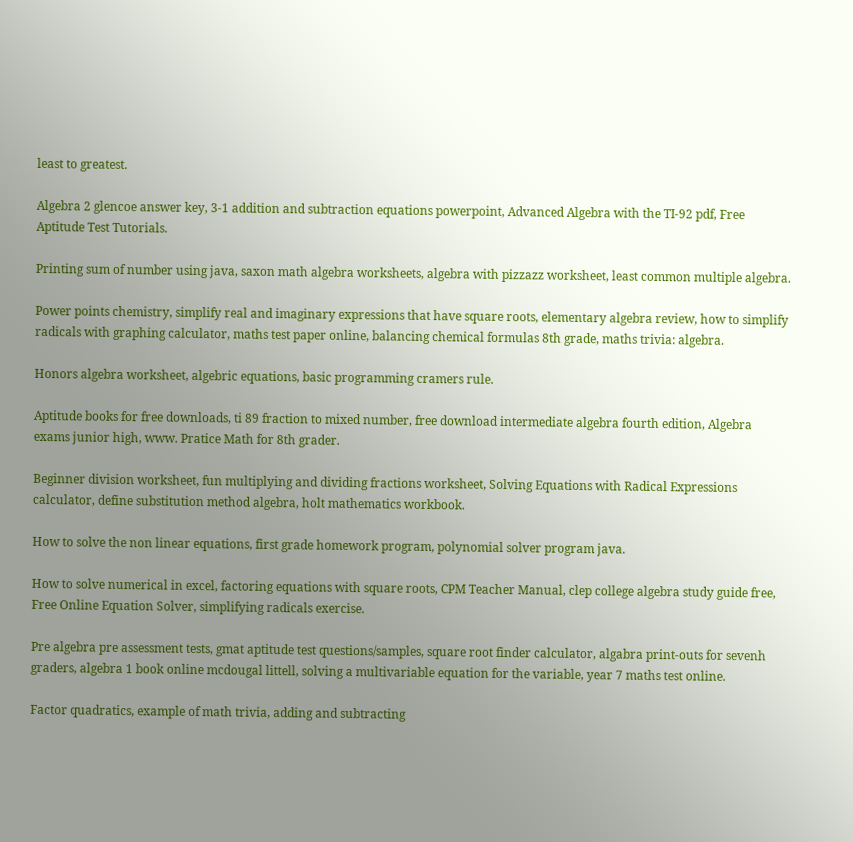least to greatest.

Algebra 2 glencoe answer key, 3-1 addition and subtraction equations powerpoint, Advanced Algebra with the TI-92 pdf, Free Aptitude Test Tutorials.

Printing sum of number using java, saxon math algebra worksheets, algebra with pizzazz worksheet, least common multiple algebra.

Power points chemistry, simplify real and imaginary expressions that have square roots, elementary algebra review, how to simplify radicals with graphing calculator, maths test paper online, balancing chemical formulas 8th grade, maths trivia: algebra.

Honors algebra worksheet, algebric equations, basic programming cramers rule.

Aptitude books for free downloads, ti 89 fraction to mixed number, free download intermediate algebra fourth edition, Algebra exams junior high, www. Pratice Math for 8th grader.

Beginner division worksheet, fun multiplying and dividing fractions worksheet, Solving Equations with Radical Expressions calculator, define substitution method algebra, holt mathematics workbook.

How to solve the non linear equations, first grade homework program, polynomial solver program java.

How to solve numerical in excel, factoring equations with square roots, CPM Teacher Manual, clep college algebra study guide free, Free Online Equation Solver, simplifying radicals exercise.

Pre algebra pre assessment tests, gmat aptitude test questions/samples, square root finder calculator, algabra print-outs for sevenh graders, algebra 1 book online mcdougal littell, solving a multivariable equation for the variable, year 7 maths test online.

Factor quadratics, example of math trivia, adding and subtracting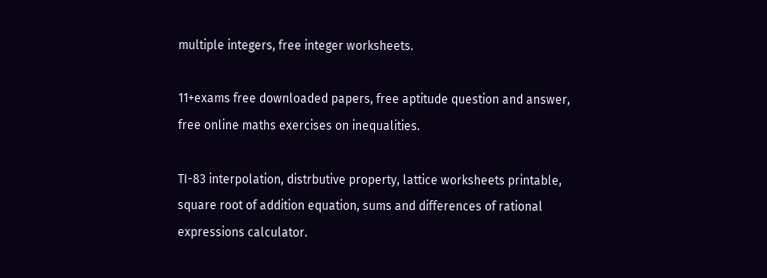multiple integers, free integer worksheets.

11+exams free downloaded papers, free aptitude question and answer, free online maths exercises on inequalities.

TI-83 interpolation, distrbutive property, lattice worksheets printable, square root of addition equation, sums and differences of rational expressions calculator.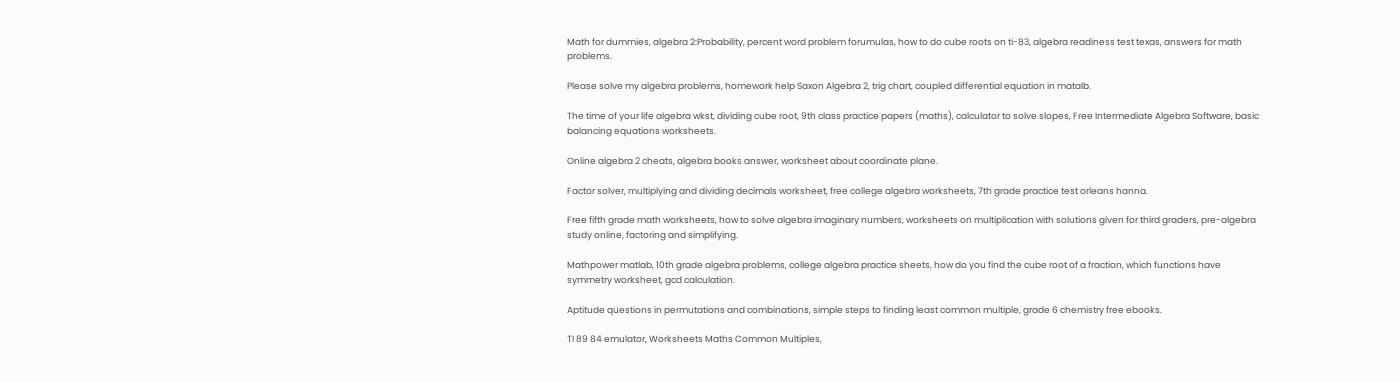Math for dummies, algebra 2:Probability, percent word problem forumulas, how to do cube roots on ti-83, algebra readiness test texas, answers for math problems.

Please solve my algebra problems, homework help Saxon Algebra 2, trig chart, coupled differential equation in matalb.

The time of your life algebra wkst, dividing cube root, 9th class practice papers (maths), calculator to solve slopes, Free Intermediate Algebra Software, basic balancing equations worksheets.

Online algebra 2 cheats, algebra books answer, worksheet about coordinate plane.

Factor solver, multiplying and dividing decimals worksheet, free college algebra worksheets, 7th grade practice test orleans hanna.

Free fifth grade math worksheets, how to solve algebra imaginary numbers, worksheets on multiplication with solutions given for third graders, pre-algebra study online, factoring and simplifying.

Mathpower matlab, 10th grade algebra problems, college algebra practice sheets, how do you find the cube root of a fraction, which functions have symmetry worksheet, gcd calculation.

Aptitude questions in permutations and combinations, simple steps to finding least common multiple, grade 6 chemistry free ebooks.

TI 89 84 emulator, Worksheets Maths Common Multiples,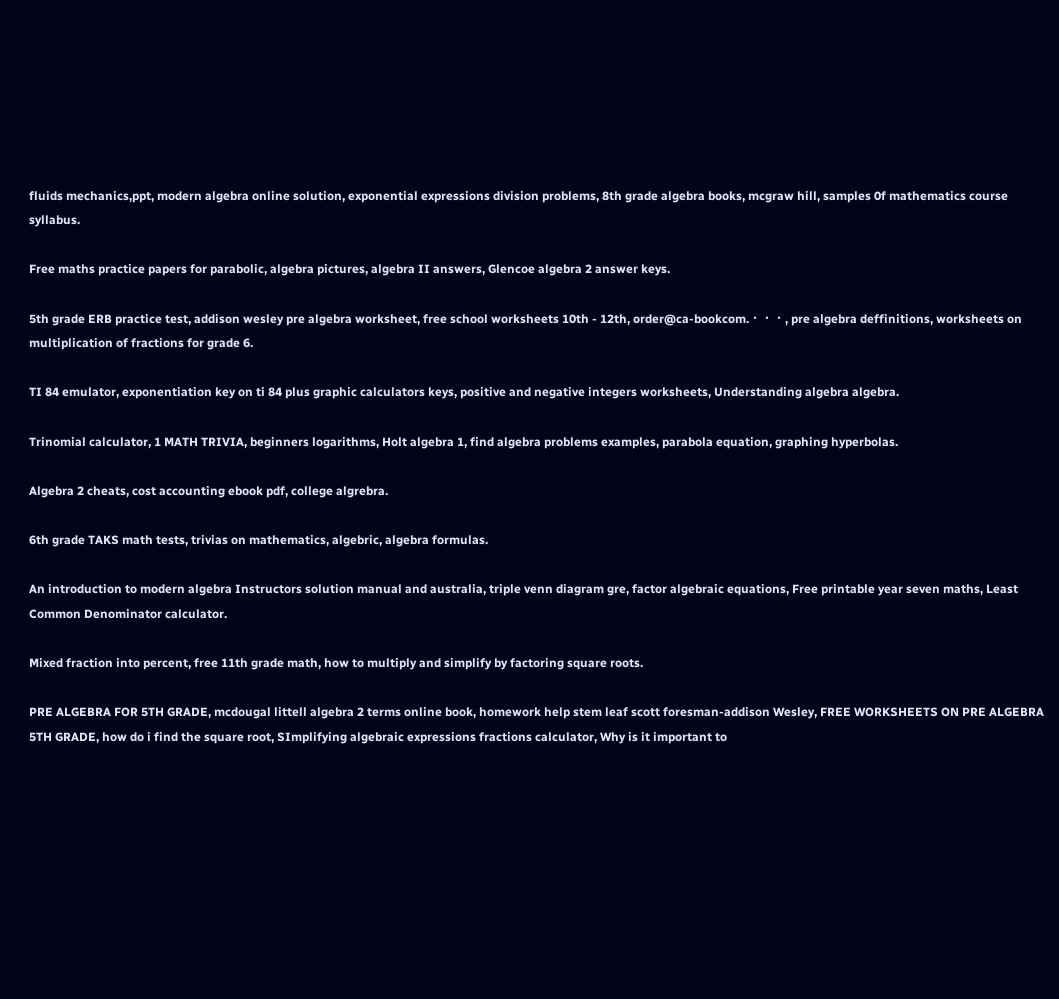fluids mechanics,ppt, modern algebra online solution, exponential expressions division problems, 8th grade algebra books, mcgraw hill, samples 0f mathematics course syllabus.

Free maths practice papers for parabolic, algebra pictures, algebra II answers, Glencoe algebra 2 answer keys.

5th grade ERB practice test, addison wesley pre algebra worksheet, free school worksheets 10th - 12th, order@ca-bookcom.・・・, pre algebra deffinitions, worksheets on multiplication of fractions for grade 6.

TI 84 emulator, exponentiation key on ti 84 plus graphic calculators keys, positive and negative integers worksheets, Understanding algebra algebra.

Trinomial calculator, 1 MATH TRIVIA, beginners logarithms, Holt algebra 1, find algebra problems examples, parabola equation, graphing hyperbolas.

Algebra 2 cheats, cost accounting ebook pdf, college algrebra.

6th grade TAKS math tests, trivias on mathematics, algebric, algebra formulas.

An introduction to modern algebra Instructors solution manual and australia, triple venn diagram gre, factor algebraic equations, Free printable year seven maths, Least Common Denominator calculator.

Mixed fraction into percent, free 11th grade math, how to multiply and simplify by factoring square roots.

PRE ALGEBRA FOR 5TH GRADE, mcdougal littell algebra 2 terms online book, homework help stem leaf scott foresman-addison Wesley, FREE WORKSHEETS ON PRE ALGEBRA 5TH GRADE, how do i find the square root, SImplifying algebraic expressions fractions calculator, Why is it important to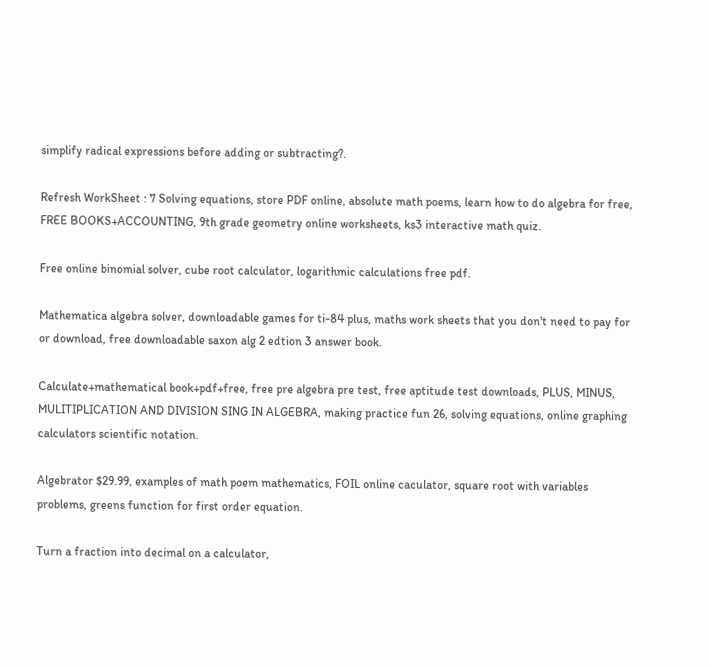simplify radical expressions before adding or subtracting?.

Refresh WorkSheet : 7 Solving equations, store PDF online, absolute math poems, learn how to do algebra for free, FREE BOOKS+ACCOUNTING, 9th grade geometry online worksheets, ks3 interactive math quiz.

Free online binomial solver, cube root calculator, logarithmic calculations free pdf.

Mathematica algebra solver, downloadable games for ti-84 plus, maths work sheets that you don't need to pay for or download, free downloadable saxon alg 2 edtion 3 answer book.

Calculate+mathematical book+pdf+free, free pre algebra pre test, free aptitude test downloads, PLUS, MINUS, MULITIPLICATION AND DIVISION SING IN ALGEBRA, making practice fun 26, solving equations, online graphing calculators scientific notation.

Algebrator $29.99, examples of math poem mathematics, FOIL online caculator, square root with variables problems, greens function for first order equation.

Turn a fraction into decimal on a calculator,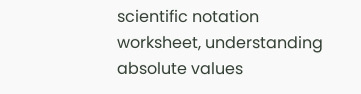scientific notation worksheet, understanding absolute values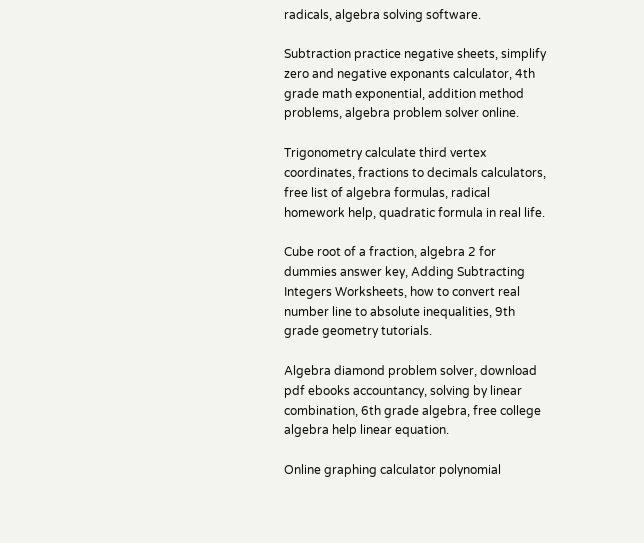radicals, algebra solving software.

Subtraction practice negative sheets, simplify zero and negative exponants calculator, 4th grade math exponential, addition method problems, algebra problem solver online.

Trigonometry calculate third vertex coordinates, fractions to decimals calculators, free list of algebra formulas, radical homework help, quadratic formula in real life.

Cube root of a fraction, algebra 2 for dummies answer key, Adding Subtracting Integers Worksheets, how to convert real number line to absolute inequalities, 9th grade geometry tutorials.

Algebra diamond problem solver, download pdf ebooks accountancy, solving by linear combination, 6th grade algebra, free college algebra help linear equation.

Online graphing calculator polynomial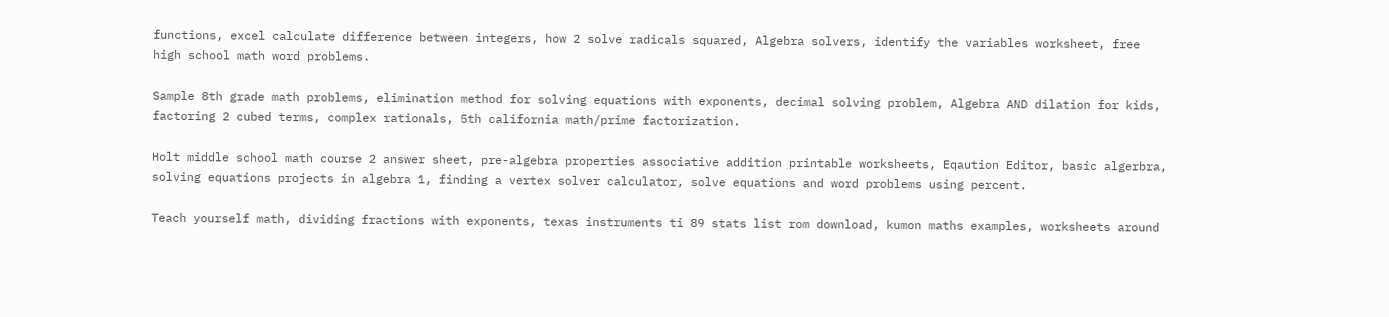functions, excel calculate difference between integers, how 2 solve radicals squared, Algebra solvers, identify the variables worksheet, free high school math word problems.

Sample 8th grade math problems, elimination method for solving equations with exponents, decimal solving problem, Algebra AND dilation for kids, factoring 2 cubed terms, complex rationals, 5th california math/prime factorization.

Holt middle school math course 2 answer sheet, pre-algebra properties associative addition printable worksheets, Eqaution Editor, basic algerbra, solving equations projects in algebra 1, finding a vertex solver calculator, solve equations and word problems using percent.

Teach yourself math, dividing fractions with exponents, texas instruments ti 89 stats list rom download, kumon maths examples, worksheets around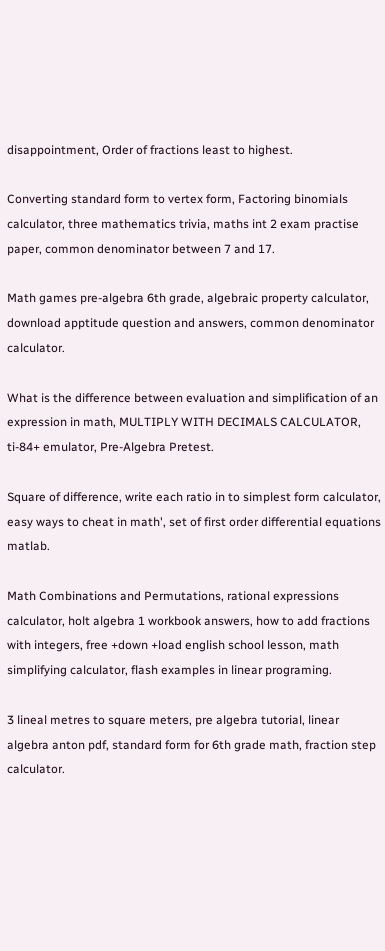disappointment, Order of fractions least to highest.

Converting standard form to vertex form, Factoring binomials calculator, three mathematics trivia, maths int 2 exam practise paper, common denominator between 7 and 17.

Math games pre-algebra 6th grade, algebraic property calculator, download apptitude question and answers, common denominator calculator.

What is the difference between evaluation and simplification of an expression in math, MULTIPLY WITH DECIMALS CALCULATOR, ti-84+ emulator, Pre-Algebra Pretest.

Square of difference, write each ratio in to simplest form calculator, easy ways to cheat in math', set of first order differential equations matlab.

Math Combinations and Permutations, rational expressions calculator, holt algebra 1 workbook answers, how to add fractions with integers, free +down +load english school lesson, math simplifying calculator, flash examples in linear programing.

3 lineal metres to square meters, pre algebra tutorial, linear algebra anton pdf, standard form for 6th grade math, fraction step calculator.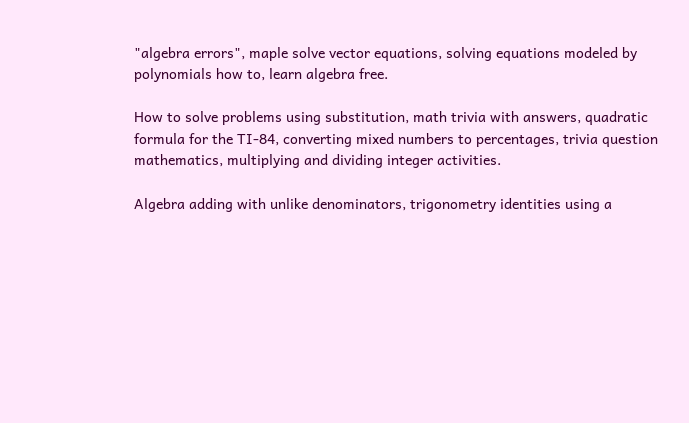"algebra errors", maple solve vector equations, solving equations modeled by polynomials how to, learn algebra free.

How to solve problems using substitution, math trivia with answers, quadratic formula for the TI-84, converting mixed numbers to percentages, trivia question mathematics, multiplying and dividing integer activities.

Algebra adding with unlike denominators, trigonometry identities using a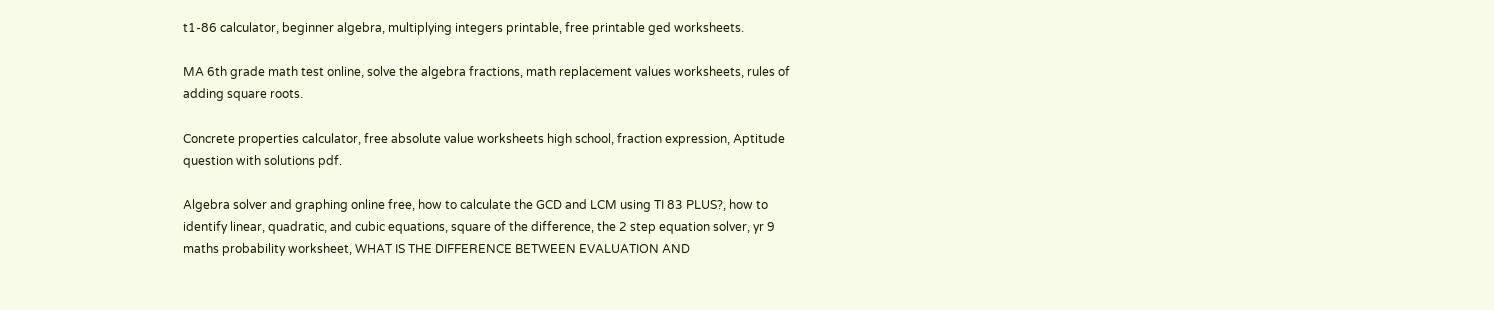t1-86 calculator, beginner algebra, multiplying integers printable, free printable ged worksheets.

MA 6th grade math test online, solve the algebra fractions, math replacement values worksheets, rules of adding square roots.

Concrete properties calculator, free absolute value worksheets high school, fraction expression, Aptitude question with solutions pdf.

Algebra solver and graphing online free, how to calculate the GCD and LCM using TI 83 PLUS?, how to identify linear, quadratic, and cubic equations, square of the difference, the 2 step equation solver, yr 9 maths probability worksheet, WHAT IS THE DIFFERENCE BETWEEN EVALUATION AND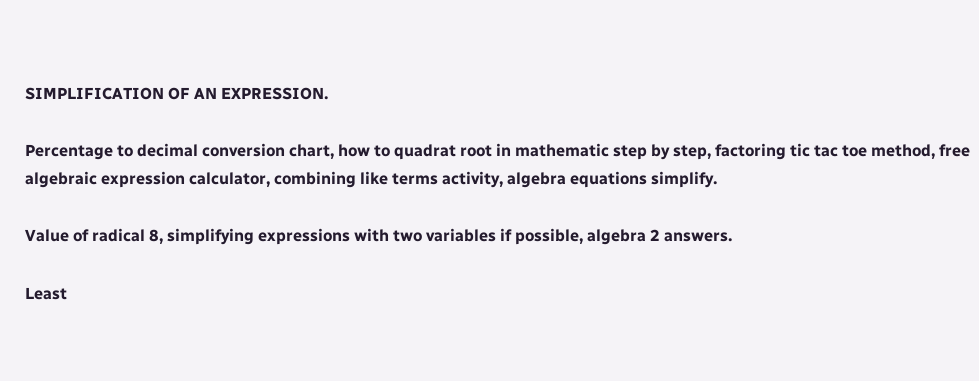SIMPLIFICATION OF AN EXPRESSION.

Percentage to decimal conversion chart, how to quadrat root in mathematic step by step, factoring tic tac toe method, free algebraic expression calculator, combining like terms activity, algebra equations simplify.

Value of radical 8, simplifying expressions with two variables if possible, algebra 2 answers.

Least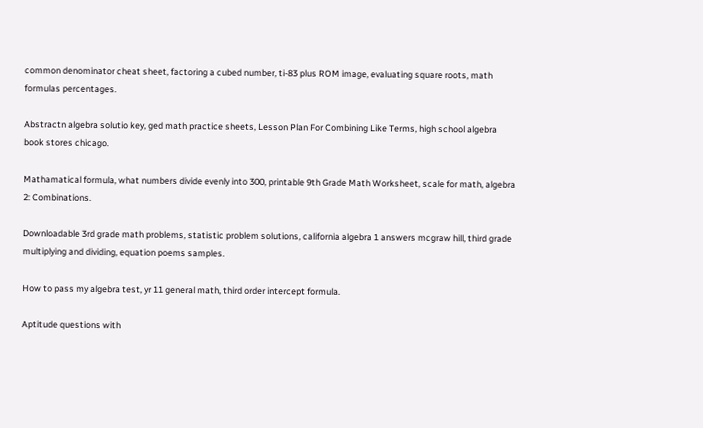common denominator cheat sheet, factoring a cubed number, ti-83 plus ROM image, evaluating square roots, math formulas percentages.

Abstractn algebra solutio key, ged math practice sheets, Lesson Plan For Combining Like Terms, high school algebra book stores chicago.

Mathamatical formula, what numbers divide evenly into 300, printable 9th Grade Math Worksheet, scale for math, algebra 2: Combinations.

Downloadable 3rd grade math problems, statistic problem solutions, california algebra 1 answers mcgraw hill, third grade multiplying and dividing, equation poems samples.

How to pass my algebra test, yr 11 general math, third order intercept formula.

Aptitude questions with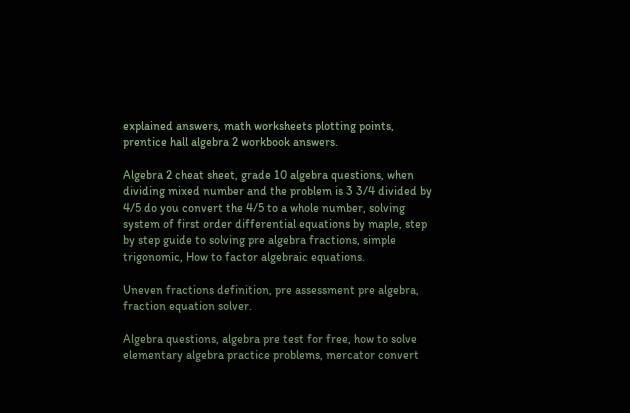explained answers, math worksheets plotting points, prentice hall algebra 2 workbook answers.

Algebra 2 cheat sheet, grade 10 algebra questions, when dividing mixed number and the problem is 3 3/4 divided by 4/5 do you convert the 4/5 to a whole number, solving system of first order differential equations by maple, step by step guide to solving pre algebra fractions, simple trigonomic, How to factor algebraic equations.

Uneven fractions definition, pre assessment pre algebra, fraction equation solver.

Algebra questions, algebra pre test for free, how to solve elementary algebra practice problems, mercator convert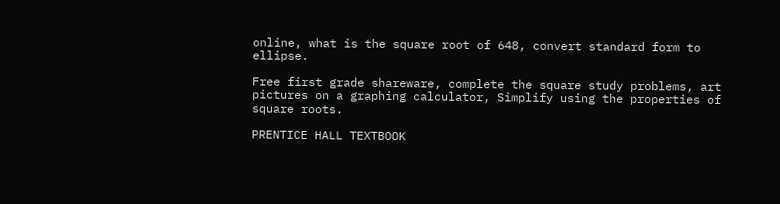online, what is the square root of 648, convert standard form to ellipse.

Free first grade shareware, complete the square study problems, art pictures on a graphing calculator, Simplify using the properties of square roots.

PRENTICE HALL TEXTBOOK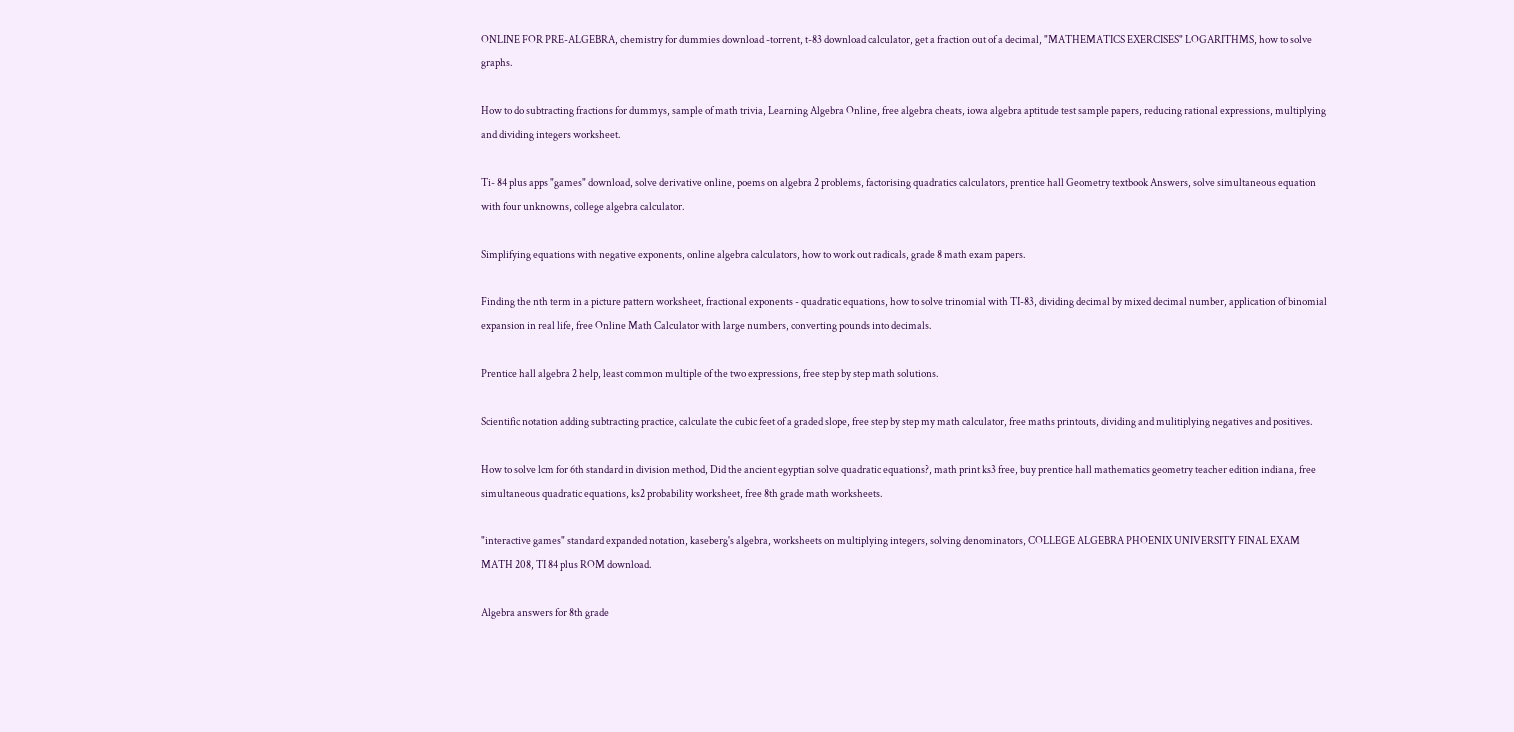ONLINE FOR PRE-ALGEBRA, chemistry for dummies download -torrent, t-83 download calculator, get a fraction out of a decimal, "MATHEMATICS EXERCISES" LOGARITHMS, how to solve graphs.

How to do subtracting fractions for dummys, sample of math trivia, Learning Algebra Online, free algebra cheats, iowa algebra aptitude test sample papers, reducing rational expressions, multiplying and dividing integers worksheet.

Ti- 84 plus apps "games" download, solve derivative online, poems on algebra 2 problems, factorising quadratics calculators, prentice hall Geometry textbook Answers, solve simultaneous equation with four unknowns, college algebra calculator.

Simplifying equations with negative exponents, online algebra calculators, how to work out radicals, grade 8 math exam papers.

Finding the nth term in a picture pattern worksheet, fractional exponents - quadratic equations, how to solve trinomial with TI-83, dividing decimal by mixed decimal number, application of binomial expansion in real life, free Online Math Calculator with large numbers, converting pounds into decimals.

Prentice hall algebra 2 help, least common multiple of the two expressions, free step by step math solutions.

Scientific notation adding subtracting practice, calculate the cubic feet of a graded slope, free step by step my math calculator, free maths printouts, dividing and mulitiplying negatives and positives.

How to solve lcm for 6th standard in division method, Did the ancient egyptian solve quadratic equations?, math print ks3 free, buy prentice hall mathematics geometry teacher edition indiana, free simultaneous quadratic equations, ks2 probability worksheet, free 8th grade math worksheets.

"interactive games" standard expanded notation, kaseberg's algebra, worksheets on multiplying integers, solving denominators, COLLEGE ALGEBRA PHOENIX UNIVERSITY FINAL EXAM MATH 208, TI 84 plus ROM download.

Algebra answers for 8th grade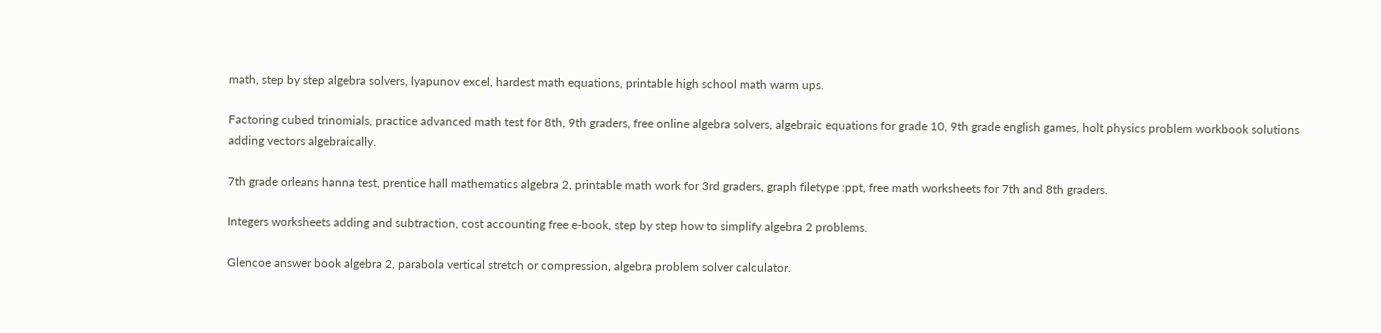math, step by step algebra solvers, lyapunov excel, hardest math equations, printable high school math warm ups.

Factoring cubed trinomials, practice advanced math test for 8th, 9th graders, free online algebra solvers, algebraic equations for grade 10, 9th grade english games, holt physics problem workbook solutions adding vectors algebraically.

7th grade orleans hanna test, prentice hall mathematics algebra 2, printable math work for 3rd graders, graph filetype :ppt, free math worksheets for 7th and 8th graders.

Integers worksheets adding and subtraction, cost accounting free e-book, step by step how to simplify algebra 2 problems.

Glencoe answer book algebra 2, parabola vertical stretch or compression, algebra problem solver calculator.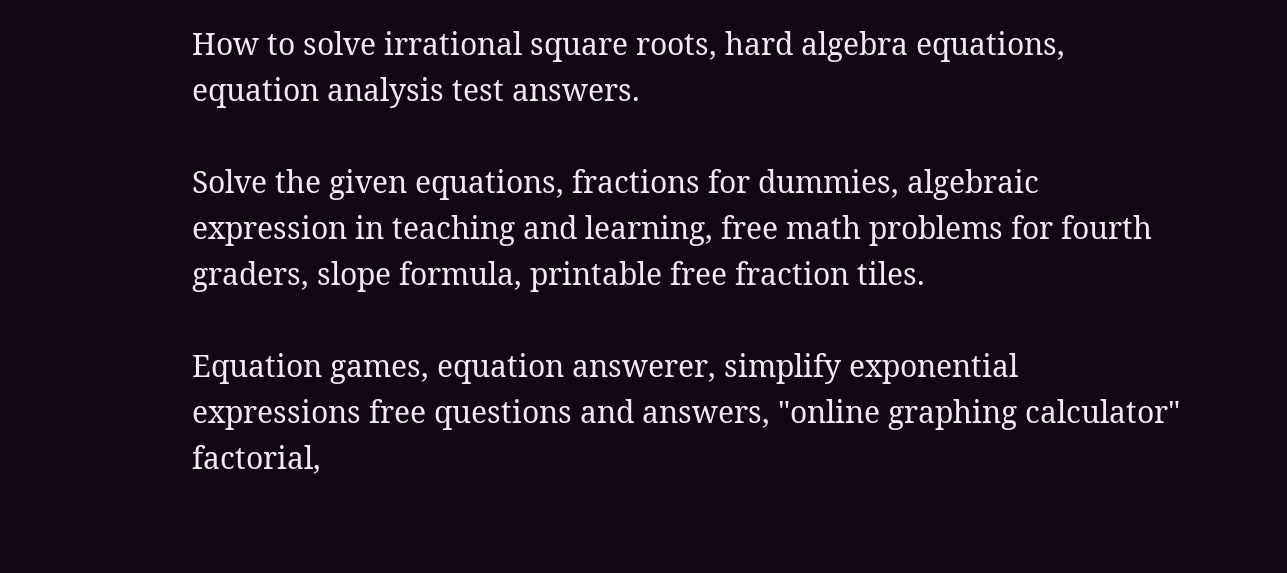How to solve irrational square roots, hard algebra equations, equation analysis test answers.

Solve the given equations, fractions for dummies, algebraic expression in teaching and learning, free math problems for fourth graders, slope formula, printable free fraction tiles.

Equation games, equation answerer, simplify exponential expressions free questions and answers, "online graphing calculator" factorial,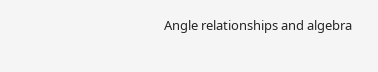Angle relationships and algebra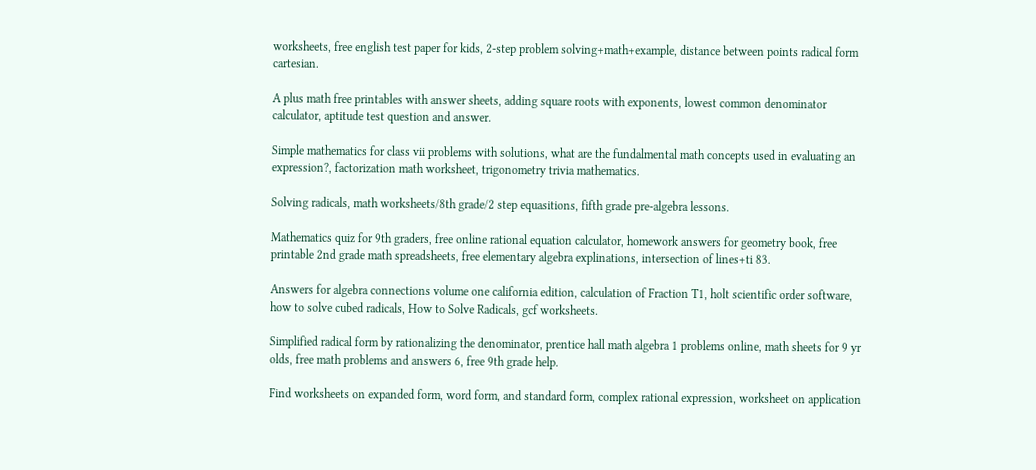worksheets, free english test paper for kids, 2-step problem solving+math+example, distance between points radical form cartesian.

A plus math free printables with answer sheets, adding square roots with exponents, lowest common denominator calculator, aptitude test question and answer.

Simple mathematics for class vii problems with solutions, what are the fundalmental math concepts used in evaluating an expression?, factorization math worksheet, trigonometry trivia mathematics.

Solving radicals, math worksheets/8th grade/2 step equasitions, fifth grade pre-algebra lessons.

Mathematics quiz for 9th graders, free online rational equation calculator, homework answers for geometry book, free printable 2nd grade math spreadsheets, free elementary algebra explinations, intersection of lines+ti 83.

Answers for algebra connections volume one california edition, calculation of Fraction T1, holt scientific order software, how to solve cubed radicals, How to Solve Radicals, gcf worksheets.

Simplified radical form by rationalizing the denominator, prentice hall math algebra 1 problems online, math sheets for 9 yr olds, free math problems and answers 6, free 9th grade help.

Find worksheets on expanded form, word form, and standard form, complex rational expression, worksheet on application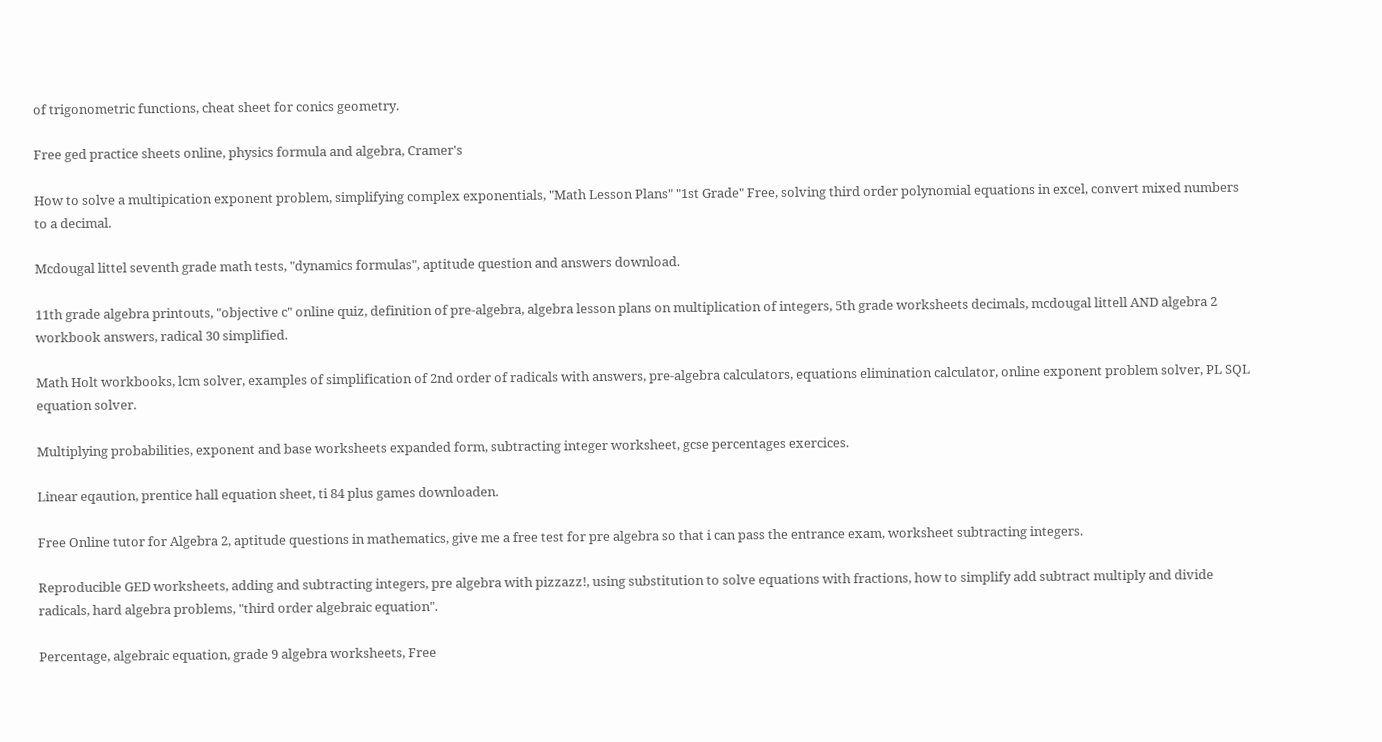of trigonometric functions, cheat sheet for conics geometry.

Free ged practice sheets online, physics formula and algebra, Cramer's

How to solve a multipication exponent problem, simplifying complex exponentials, "Math Lesson Plans" "1st Grade" Free, solving third order polynomial equations in excel, convert mixed numbers to a decimal.

Mcdougal littel seventh grade math tests, "dynamics formulas", aptitude question and answers download.

11th grade algebra printouts, "objective c" online quiz, definition of pre-algebra, algebra lesson plans on multiplication of integers, 5th grade worksheets decimals, mcdougal littell AND algebra 2 workbook answers, radical 30 simplified.

Math Holt workbooks, lcm solver, examples of simplification of 2nd order of radicals with answers, pre-algebra calculators, equations elimination calculator, online exponent problem solver, PL SQL equation solver.

Multiplying probabilities, exponent and base worksheets expanded form, subtracting integer worksheet, gcse percentages exercices.

Linear eqaution, prentice hall equation sheet, ti 84 plus games downloaden.

Free Online tutor for Algebra 2, aptitude questions in mathematics, give me a free test for pre algebra so that i can pass the entrance exam, worksheet subtracting integers.

Reproducible GED worksheets, adding and subtracting integers, pre algebra with pizzazz!, using substitution to solve equations with fractions, how to simplify add subtract multiply and divide radicals, hard algebra problems, "third order algebraic equation".

Percentage, algebraic equation, grade 9 algebra worksheets, Free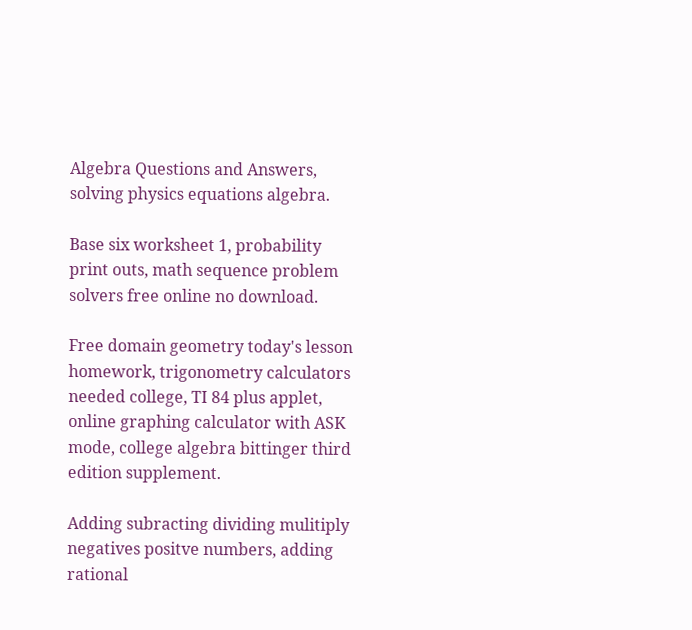Algebra Questions and Answers, solving physics equations algebra.

Base six worksheet 1, probability print outs, math sequence problem solvers free online no download.

Free domain geometry today's lesson homework, trigonometry calculators needed college, TI 84 plus applet, online graphing calculator with ASK mode, college algebra bittinger third edition supplement.

Adding subracting dividing mulitiply negatives positve numbers, adding rational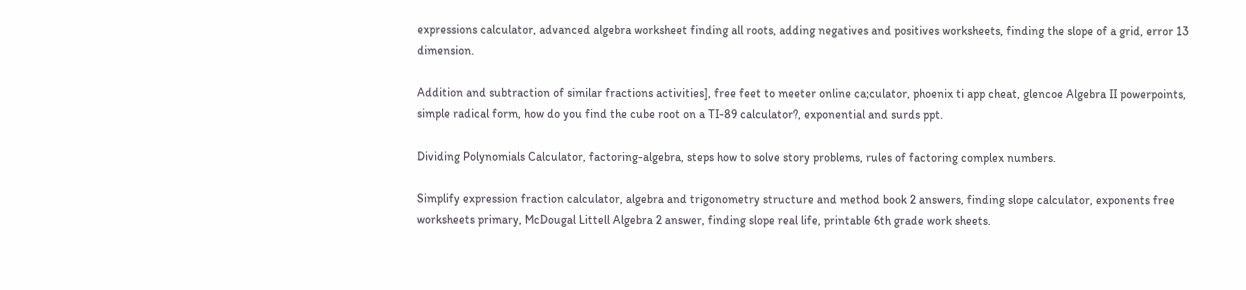expressions calculator, advanced algebra worksheet finding all roots, adding negatives and positives worksheets, finding the slope of a grid, error 13 dimension.

Addition and subtraction of similar fractions activities], free feet to meeter online ca;culator, phoenix ti app cheat, glencoe Algebra II powerpoints, simple radical form, how do you find the cube root on a TI-89 calculator?, exponential and surds ppt.

Dividing Polynomials Calculator, factoring-algebra, steps how to solve story problems, rules of factoring complex numbers.

Simplify expression fraction calculator, algebra and trigonometry structure and method book 2 answers, finding slope calculator, exponents free worksheets primary, McDougal Littell Algebra 2 answer, finding slope real life, printable 6th grade work sheets.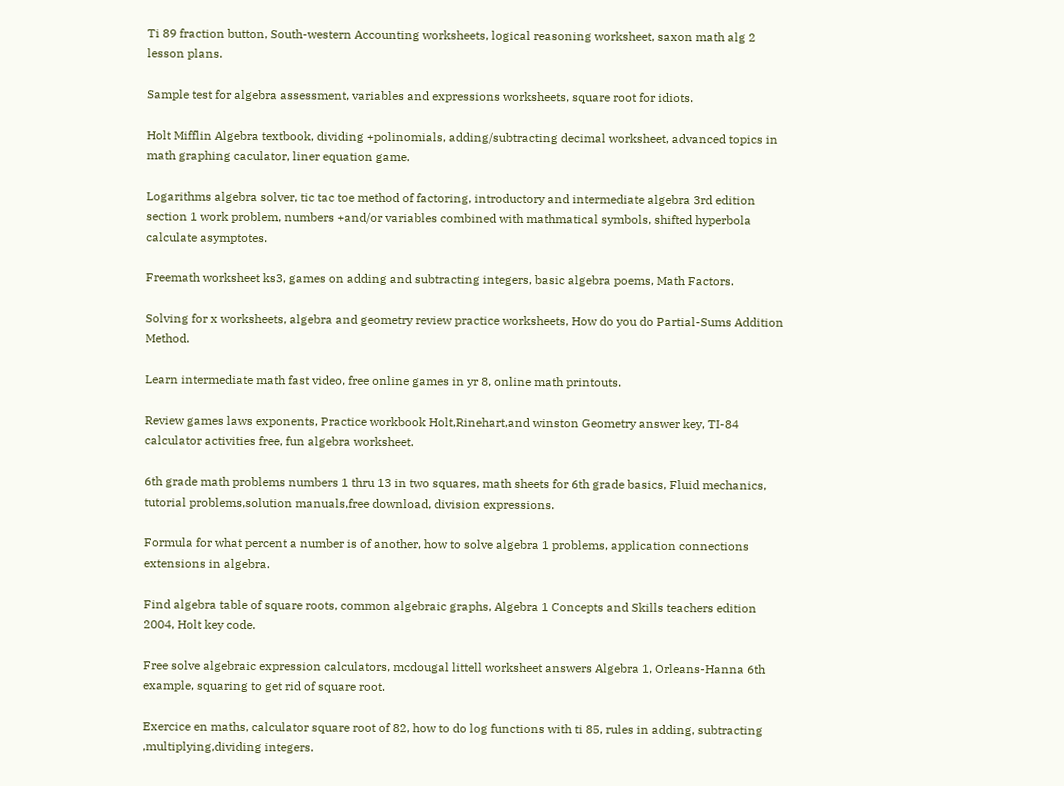Ti 89 fraction button, South-western Accounting worksheets, logical reasoning worksheet, saxon math alg 2 lesson plans.

Sample test for algebra assessment, variables and expressions worksheets, square root for idiots.

Holt Mifflin Algebra textbook, dividing +polinomials, adding/subtracting decimal worksheet, advanced topics in math graphing caculator, liner equation game.

Logarithms algebra solver, tic tac toe method of factoring, introductory and intermediate algebra 3rd edition section 1 work problem, numbers +and/or variables combined with mathmatical symbols, shifted hyperbola calculate asymptotes.

Freemath worksheet ks3, games on adding and subtracting integers, basic algebra poems, Math Factors.

Solving for x worksheets, algebra and geometry review practice worksheets, How do you do Partial-Sums Addition Method.

Learn intermediate math fast video, free online games in yr 8, online math printouts.

Review games laws exponents, Practice workbook Holt,Rinehart,and winston Geometry answer key, TI-84 calculator activities free, fun algebra worksheet.

6th grade math problems numbers 1 thru 13 in two squares, math sheets for 6th grade basics, Fluid mechanics, tutorial problems,solution manuals,free download, division expressions.

Formula for what percent a number is of another, how to solve algebra 1 problems, application connections extensions in algebra.

Find algebra table of square roots, common algebraic graphs, Algebra 1 Concepts and Skills teachers edition 2004, Holt key code.

Free solve algebraic expression calculators, mcdougal littell worksheet answers Algebra 1, Orleans-Hanna 6th example, squaring to get rid of square root.

Exercice en maths, calculator square root of 82, how to do log functions with ti 85, rules in adding, subtracting ,multiplying,dividing integers.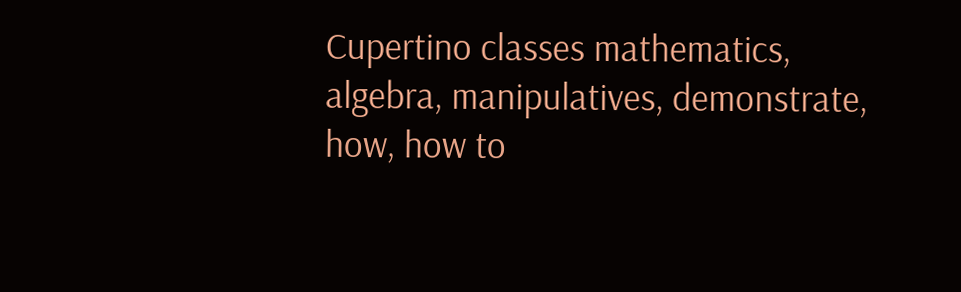Cupertino classes mathematics, algebra, manipulatives, demonstrate, how, how to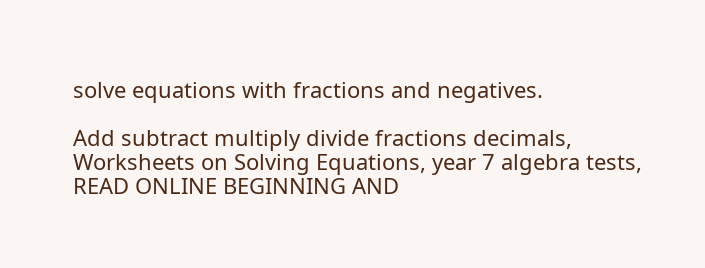solve equations with fractions and negatives.

Add subtract multiply divide fractions decimals, Worksheets on Solving Equations, year 7 algebra tests, READ ONLINE BEGINNING AND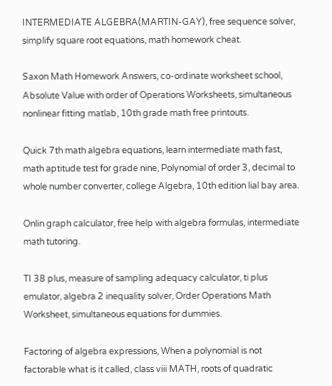INTERMEDIATE ALGEBRA(MARTIN-GAY), free sequence solver, simplify square root equations, math homework cheat.

Saxon Math Homework Answers, co-ordinate worksheet school, Absolute Value with order of Operations Worksheets, simultaneous nonlinear fitting matlab, 10th grade math free printouts.

Quick 7th math algebra equations, learn intermediate math fast, math aptitude test for grade nine, Polynomial of order 3, decimal to whole number converter, college Algebra, 10th edition lial bay area.

Onlin graph calculator, free help with algebra formulas, intermediate math tutoring.

TI 38 plus, measure of sampling adequacy calculator, ti plus emulator, algebra 2 inequality solver, Order Operations Math Worksheet, simultaneous equations for dummies.

Factoring of algebra expressions, When a polynomial is not factorable what is it called, class viii MATH, roots of quadratic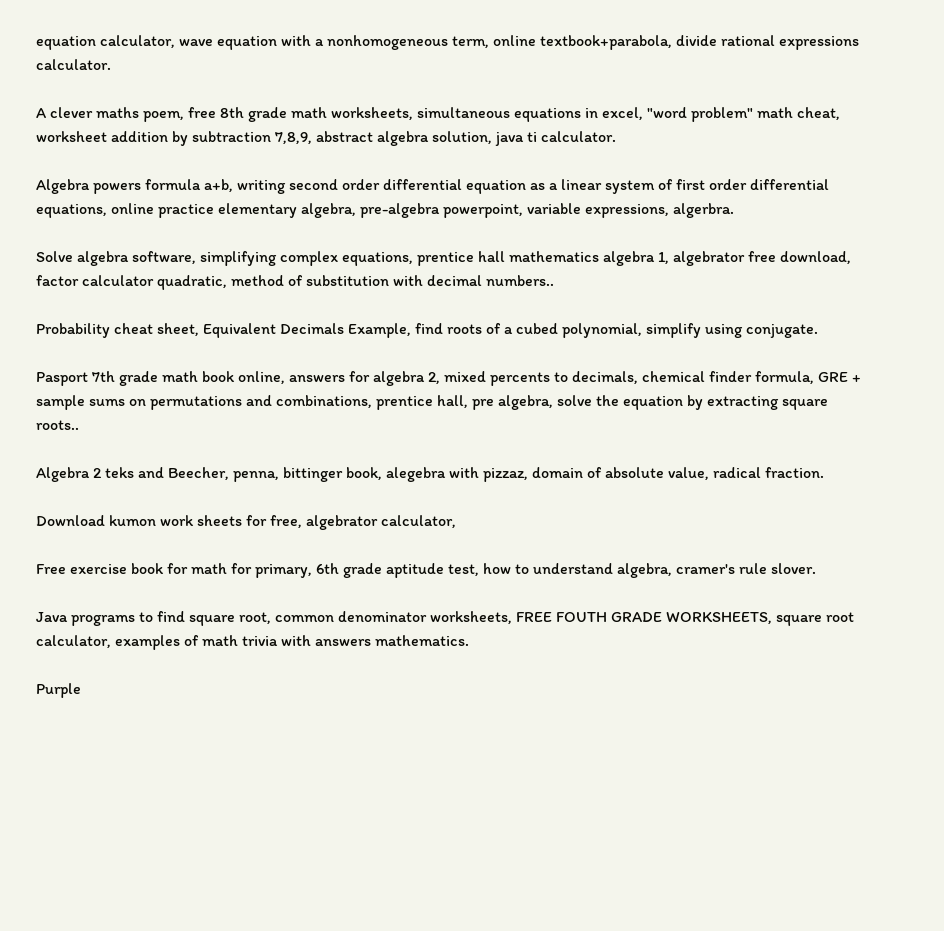equation calculator, wave equation with a nonhomogeneous term, online textbook+parabola, divide rational expressions calculator.

A clever maths poem, free 8th grade math worksheets, simultaneous equations in excel, "word problem" math cheat, worksheet addition by subtraction 7,8,9, abstract algebra solution, java ti calculator.

Algebra powers formula a+b, writing second order differential equation as a linear system of first order differential equations, online practice elementary algebra, pre-algebra powerpoint, variable expressions, algerbra.

Solve algebra software, simplifying complex equations, prentice hall mathematics algebra 1, algebrator free download, factor calculator quadratic, method of substitution with decimal numbers..

Probability cheat sheet, Equivalent Decimals Example, find roots of a cubed polynomial, simplify using conjugate.

Pasport 7th grade math book online, answers for algebra 2, mixed percents to decimals, chemical finder formula, GRE + sample sums on permutations and combinations, prentice hall, pre algebra, solve the equation by extracting square roots..

Algebra 2 teks and Beecher, penna, bittinger book, alegebra with pizzaz, domain of absolute value, radical fraction.

Download kumon work sheets for free, algebrator calculator,

Free exercise book for math for primary, 6th grade aptitude test, how to understand algebra, cramer's rule slover.

Java programs to find square root, common denominator worksheets, FREE FOUTH GRADE WORKSHEETS, square root calculator, examples of math trivia with answers mathematics.

Purple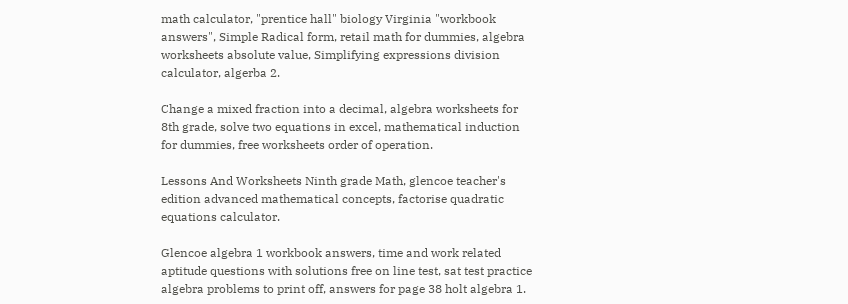math calculator, "prentice hall" biology Virginia "workbook answers", Simple Radical form, retail math for dummies, algebra worksheets absolute value, Simplifying expressions division calculator, algerba 2.

Change a mixed fraction into a decimal, algebra worksheets for 8th grade, solve two equations in excel, mathematical induction for dummies, free worksheets order of operation.

Lessons And Worksheets Ninth grade Math, glencoe teacher's edition advanced mathematical concepts, factorise quadratic equations calculator.

Glencoe algebra 1 workbook answers, time and work related aptitude questions with solutions free on line test, sat test practice algebra problems to print off, answers for page 38 holt algebra 1.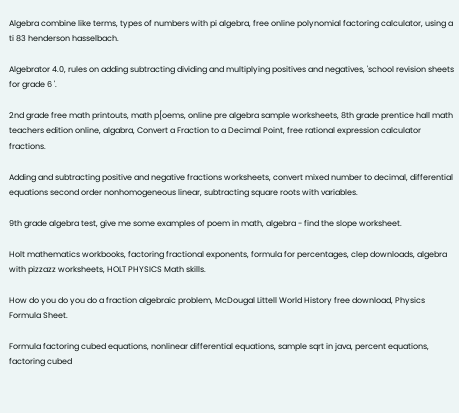Algebra combine like terms, types of numbers with pi algebra, free online polynomial factoring calculator, using a ti 83 henderson hasselbach.

Algebrator 4.0, rules on adding subtracting dividing and multiplying positives and negatives, 'school revision sheets for grade 6 '.

2nd grade free math printouts, math p[oems, online pre algebra sample worksheets, 8th grade prentice hall math teachers edition online, algabra, Convert a Fraction to a Decimal Point, free rational expression calculator fractions.

Adding and subtracting positive and negative fractions worksheets, convert mixed number to decimal, differential equations second order nonhomogeneous linear, subtracting square roots with variables.

9th grade algebra test, give me some examples of poem in math, algebra - find the slope worksheet.

Holt mathematics workbooks, factoring fractional exponents, formula for percentages, clep downloads, algebra with pizzazz worksheets, HOLT PHYSICS Math skills.

How do you do you do a fraction algebraic problem, McDougal Littell World History free download, Physics Formula Sheet.

Formula factoring cubed equations, nonlinear differential equations, sample sqrt in java, percent equations, factoring cubed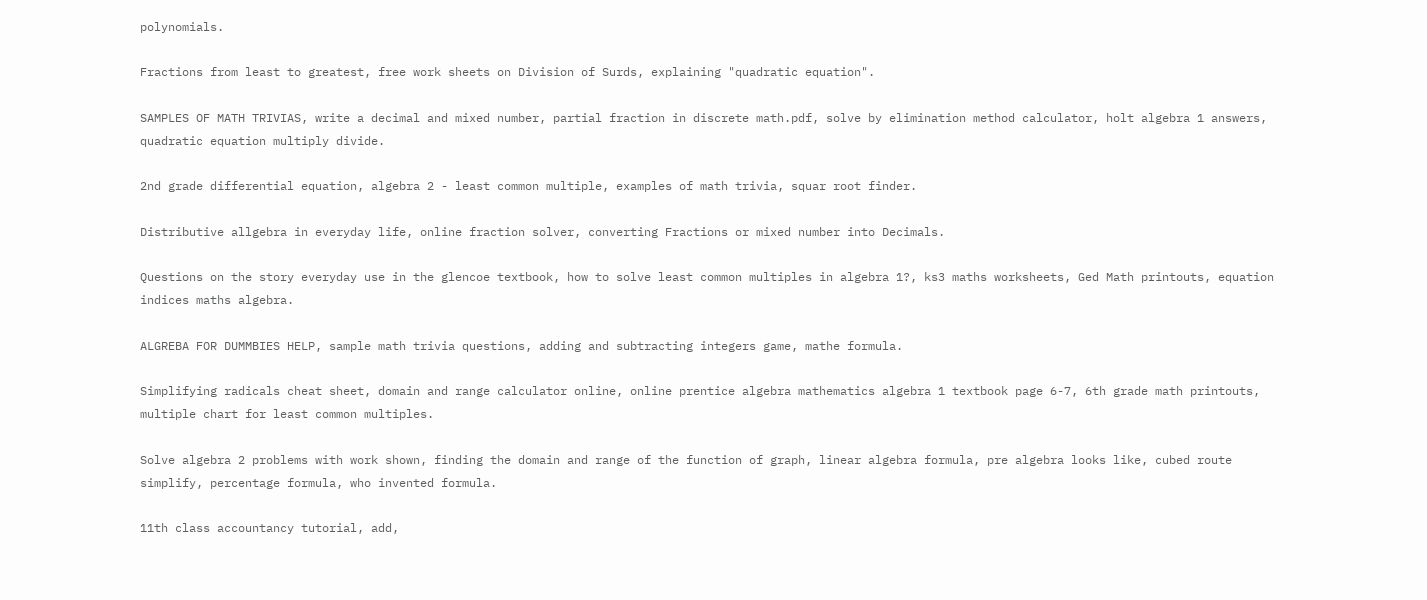polynomials.

Fractions from least to greatest, free work sheets on Division of Surds, explaining "quadratic equation".

SAMPLES OF MATH TRIVIAS, write a decimal and mixed number, partial fraction in discrete math.pdf, solve by elimination method calculator, holt algebra 1 answers, quadratic equation multiply divide.

2nd grade differential equation, algebra 2 - least common multiple, examples of math trivia, squar root finder.

Distributive allgebra in everyday life, online fraction solver, converting Fractions or mixed number into Decimals.

Questions on the story everyday use in the glencoe textbook, how to solve least common multiples in algebra 1?, ks3 maths worksheets, Ged Math printouts, equation indices maths algebra.

ALGREBA FOR DUMMBIES HELP, sample math trivia questions, adding and subtracting integers game, mathe formula.

Simplifying radicals cheat sheet, domain and range calculator online, online prentice algebra mathematics algebra 1 textbook page 6-7, 6th grade math printouts, multiple chart for least common multiples.

Solve algebra 2 problems with work shown, finding the domain and range of the function of graph, linear algebra formula, pre algebra looks like, cubed route simplify, percentage formula, who invented formula.

11th class accountancy tutorial, add,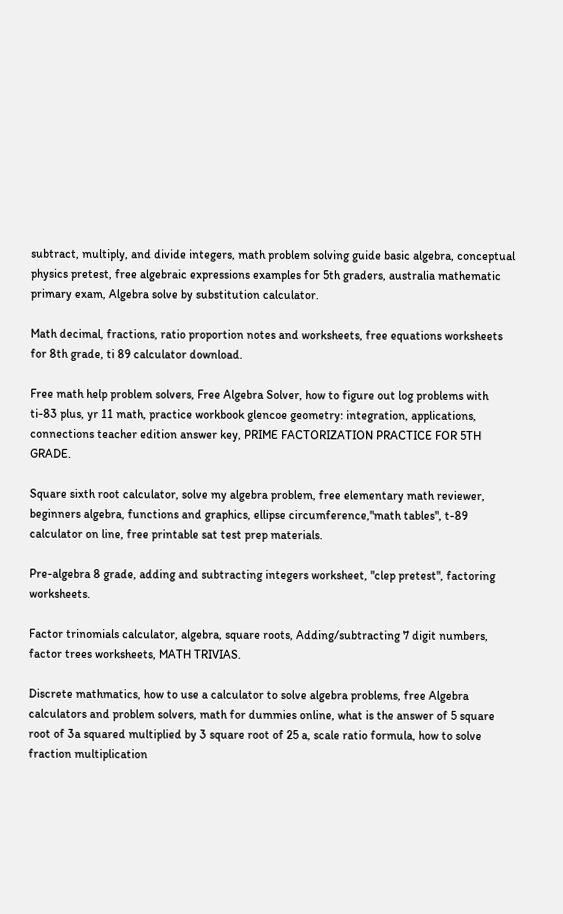subtract, multiply, and divide integers, math problem solving guide basic algebra, conceptual physics pretest, free algebraic expressions examples for 5th graders, australia mathematic primary exam, Algebra solve by substitution calculator.

Math decimal, fractions, ratio proportion notes and worksheets, free equations worksheets for 8th grade, ti 89 calculator download.

Free math help problem solvers, Free Algebra Solver, how to figure out log problems with ti-83 plus, yr 11 math, practice workbook glencoe geometry: integration, applications, connections teacher edition answer key, PRIME FACTORIZATION PRACTICE FOR 5TH GRADE.

Square sixth root calculator, solve my algebra problem, free elementary math reviewer, beginners algebra, functions and graphics, ellipse circumference,"math tables", t-89 calculator on line, free printable sat test prep materials.

Pre-algebra 8 grade, adding and subtracting integers worksheet, "clep pretest", factoring worksheets.

Factor trinomials calculator, algebra, square roots, Adding/subtracting 7 digit numbers, factor trees worksheets, MATH TRIVIAS.

Discrete mathmatics, how to use a calculator to solve algebra problems, free Algebra calculators and problem solvers, math for dummies online, what is the answer of 5 square root of 3a squared multiplied by 3 square root of 25 a, scale ratio formula, how to solve fraction multiplication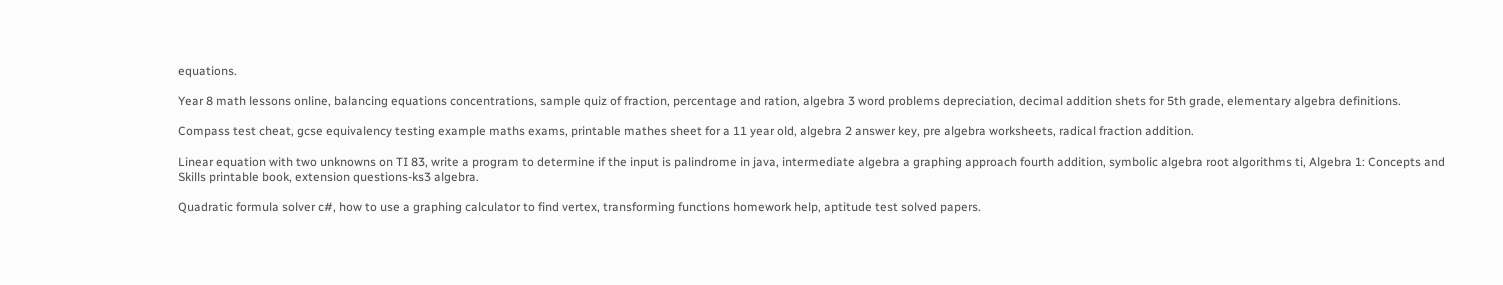equations.

Year 8 math lessons online, balancing equations concentrations, sample quiz of fraction, percentage and ration, algebra 3 word problems depreciation, decimal addition shets for 5th grade, elementary algebra definitions.

Compass test cheat, gcse equivalency testing example maths exams, printable mathes sheet for a 11 year old, algebra 2 answer key, pre algebra worksheets, radical fraction addition.

Linear equation with two unknowns on TI 83, write a program to determine if the input is palindrome in java, intermediate algebra a graphing approach fourth addition, symbolic algebra root algorithms ti, Algebra 1: Concepts and Skills printable book, extension questions-ks3 algebra.

Quadratic formula solver c#, how to use a graphing calculator to find vertex, transforming functions homework help, aptitude test solved papers.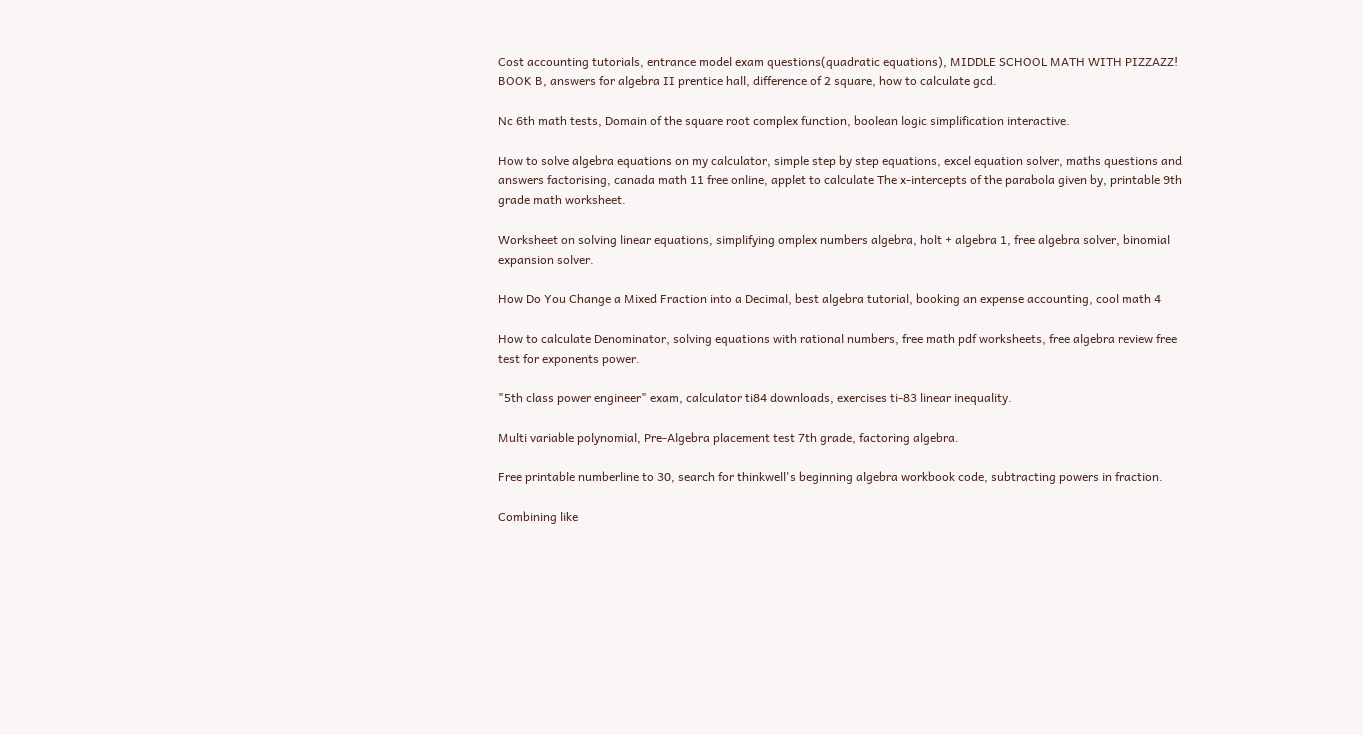Cost accounting tutorials, entrance model exam questions(quadratic equations), MIDDLE SCHOOL MATH WITH PIZZAZZ! BOOK B, answers for algebra II prentice hall, difference of 2 square, how to calculate gcd.

Nc 6th math tests, Domain of the square root complex function, boolean logic simplification interactive.

How to solve algebra equations on my calculator, simple step by step equations, excel equation solver, maths questions and answers factorising, canada math 11 free online, applet to calculate The x-intercepts of the parabola given by, printable 9th grade math worksheet.

Worksheet on solving linear equations, simplifying omplex numbers algebra, holt + algebra 1, free algebra solver, binomial expansion solver.

How Do You Change a Mixed Fraction into a Decimal, best algebra tutorial, booking an expense accounting, cool math 4

How to calculate Denominator, solving equations with rational numbers, free math pdf worksheets, free algebra review free test for exponents power.

"5th class power engineer" exam, calculator ti84 downloads, exercises ti-83 linear inequality.

Multi variable polynomial, Pre-Algebra placement test 7th grade, factoring algebra.

Free printable numberline to 30, search for thinkwell's beginning algebra workbook code, subtracting powers in fraction.

Combining like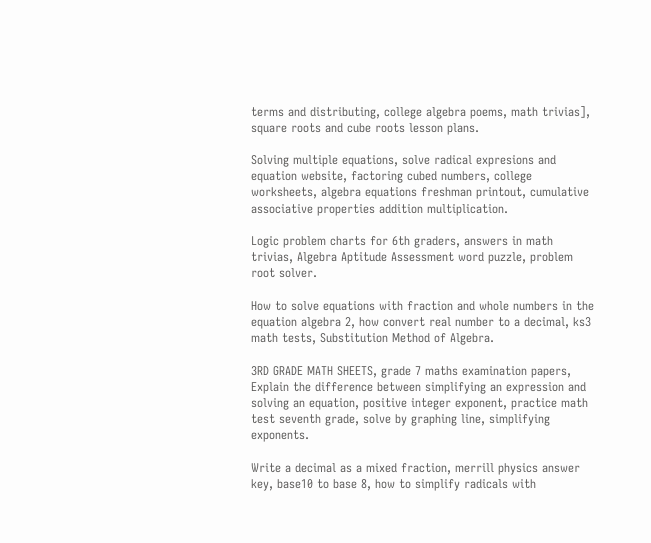terms and distributing, college algebra poems, math trivias], square roots and cube roots lesson plans.

Solving multiple equations, solve radical expresions and equation website, factoring cubed numbers, college worksheets, algebra equations freshman printout, cumulative associative properties addition multiplication.

Logic problem charts for 6th graders, answers in math trivias, Algebra Aptitude Assessment word puzzle, problem root solver.

How to solve equations with fraction and whole numbers in the equation algebra 2, how convert real number to a decimal, ks3 math tests, Substitution Method of Algebra.

3RD GRADE MATH SHEETS, grade 7 maths examination papers, Explain the difference between simplifying an expression and solving an equation, positive integer exponent, practice math test seventh grade, solve by graphing line, simplifying exponents.

Write a decimal as a mixed fraction, merrill physics answer key, base10 to base 8, how to simplify radicals with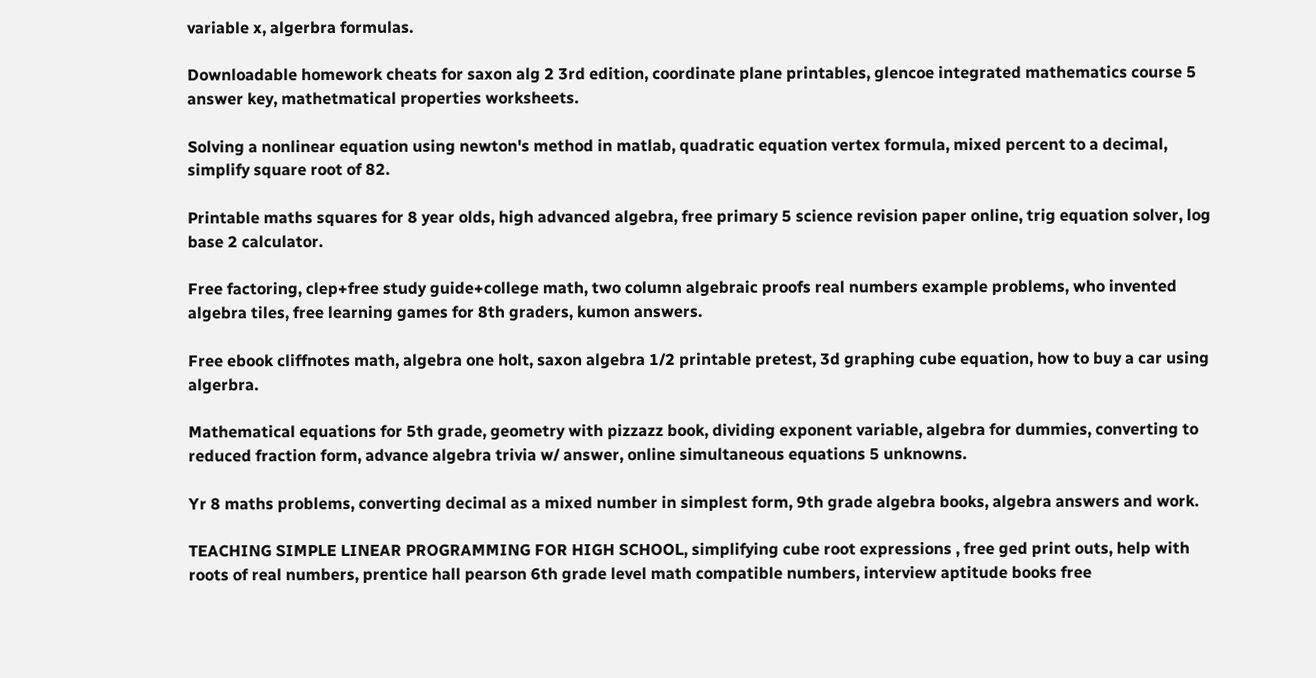variable x, algerbra formulas.

Downloadable homework cheats for saxon alg 2 3rd edition, coordinate plane printables, glencoe integrated mathematics course 5 answer key, mathetmatical properties worksheets.

Solving a nonlinear equation using newton's method in matlab, quadratic equation vertex formula, mixed percent to a decimal, simplify square root of 82.

Printable maths squares for 8 year olds, high advanced algebra, free primary 5 science revision paper online, trig equation solver, log base 2 calculator.

Free factoring, clep+free study guide+college math, two column algebraic proofs real numbers example problems, who invented algebra tiles, free learning games for 8th graders, kumon answers.

Free ebook cliffnotes math, algebra one holt, saxon algebra 1/2 printable pretest, 3d graphing cube equation, how to buy a car using algerbra.

Mathematical equations for 5th grade, geometry with pizzazz book, dividing exponent variable, algebra for dummies, converting to reduced fraction form, advance algebra trivia w/ answer, online simultaneous equations 5 unknowns.

Yr 8 maths problems, converting decimal as a mixed number in simplest form, 9th grade algebra books, algebra answers and work.

TEACHING SIMPLE LINEAR PROGRAMMING FOR HIGH SCHOOL, simplifying cube root expressions , free ged print outs, help with roots of real numbers, prentice hall pearson 6th grade level math compatible numbers, interview aptitude books free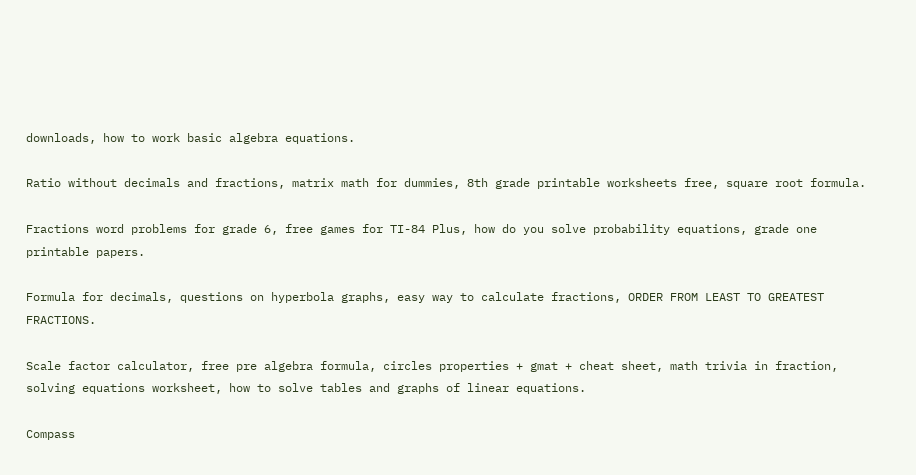downloads, how to work basic algebra equations.

Ratio without decimals and fractions, matrix math for dummies, 8th grade printable worksheets free, square root formula.

Fractions word problems for grade 6, free games for TI-84 Plus, how do you solve probability equations, grade one printable papers.

Formula for decimals, questions on hyperbola graphs, easy way to calculate fractions, ORDER FROM LEAST TO GREATEST FRACTIONS.

Scale factor calculator, free pre algebra formula, circles properties + gmat + cheat sheet, math trivia in fraction, solving equations worksheet, how to solve tables and graphs of linear equations.

Compass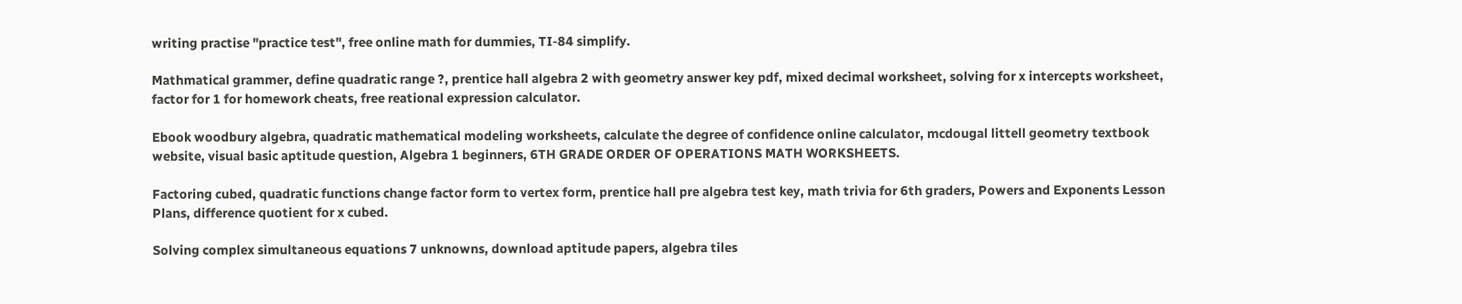writing practise "practice test", free online math for dummies, TI-84 simplify.

Mathmatical grammer, define quadratic range ?, prentice hall algebra 2 with geometry answer key pdf, mixed decimal worksheet, solving for x intercepts worksheet, factor for 1 for homework cheats, free reational expression calculator.

Ebook woodbury algebra, quadratic mathematical modeling worksheets, calculate the degree of confidence online calculator, mcdougal littell geometry textbook website, visual basic aptitude question, Algebra 1 beginners, 6TH GRADE ORDER OF OPERATIONS MATH WORKSHEETS.

Factoring cubed, quadratic functions change factor form to vertex form, prentice hall pre algebra test key, math trivia for 6th graders, Powers and Exponents Lesson Plans, difference quotient for x cubed.

Solving complex simultaneous equations 7 unknowns, download aptitude papers, algebra tiles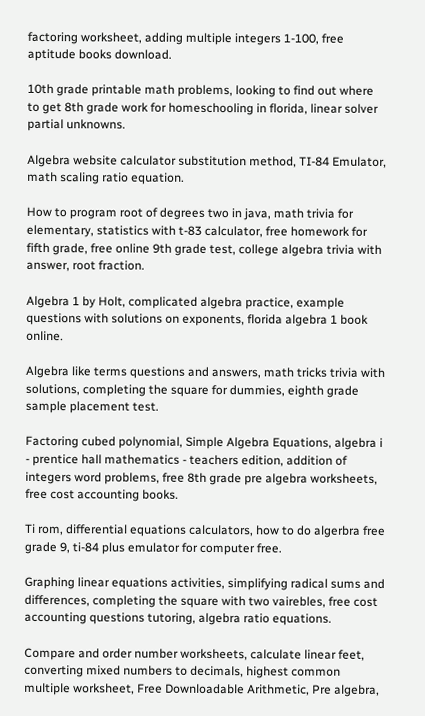factoring worksheet, adding multiple integers 1-100, free aptitude books download.

10th grade printable math problems, looking to find out where to get 8th grade work for homeschooling in florida, linear solver partial unknowns.

Algebra website calculator substitution method, TI-84 Emulator, math scaling ratio equation.

How to program root of degrees two in java, math trivia for elementary, statistics with t-83 calculator, free homework for fifth grade, free online 9th grade test, college algebra trivia with answer, root fraction.

Algebra 1 by Holt, complicated algebra practice, example questions with solutions on exponents, florida algebra 1 book online.

Algebra like terms questions and answers, math tricks trivia with solutions, completing the square for dummies, eighth grade sample placement test.

Factoring cubed polynomial, Simple Algebra Equations, algebra i - prentice hall mathematics - teachers edition, addition of integers word problems, free 8th grade pre algebra worksheets, free cost accounting books.

Ti rom, differential equations calculators, how to do algerbra free grade 9, ti-84 plus emulator for computer free.

Graphing linear equations activities, simplifying radical sums and differences, completing the square with two vairebles, free cost accounting questions tutoring, algebra ratio equations.

Compare and order number worksheets, calculate linear feet, converting mixed numbers to decimals, highest common multiple worksheet, Free Downloadable Arithmetic, Pre algebra,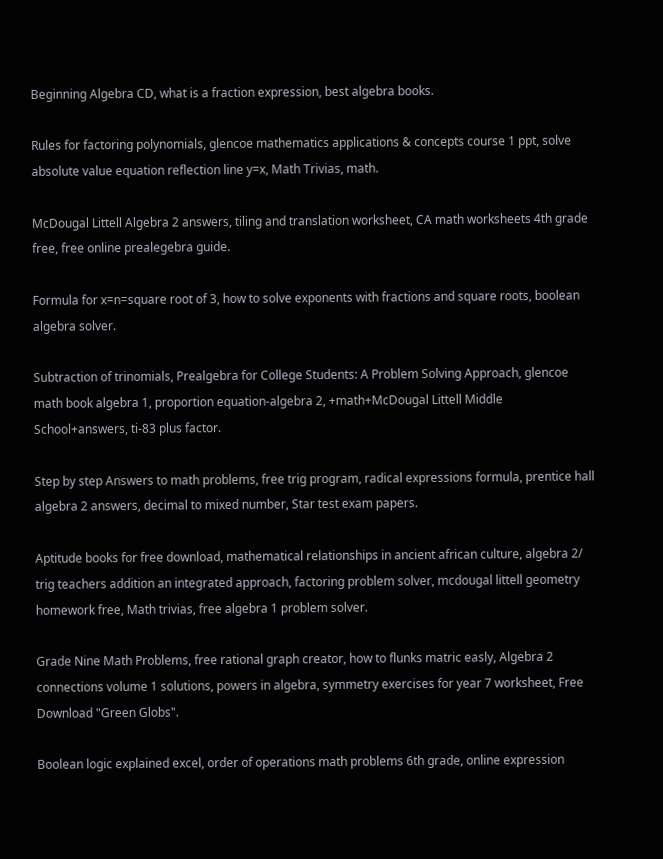Beginning Algebra CD, what is a fraction expression, best algebra books.

Rules for factoring polynomials, glencoe mathematics applications & concepts course 1 ppt, solve absolute value equation reflection line y=x, Math Trivias, math.

McDougal Littell Algebra 2 answers, tiling and translation worksheet, CA math worksheets 4th grade free, free online prealegebra guide.

Formula for x=n=square root of 3, how to solve exponents with fractions and square roots, boolean algebra solver.

Subtraction of trinomials, Prealgebra for College Students: A Problem Solving Approach, glencoe math book algebra 1, proportion equation-algebra 2, +math+McDougal Littell Middle School+answers, ti-83 plus factor.

Step by step Answers to math problems, free trig program, radical expressions formula, prentice hall algebra 2 answers, decimal to mixed number, Star test exam papers.

Aptitude books for free download, mathematical relationships in ancient african culture, algebra 2/ trig teachers addition an integrated approach, factoring problem solver, mcdougal littell geometry homework free, Math trivias, free algebra 1 problem solver.

Grade Nine Math Problems, free rational graph creator, how to flunks matric easly, Algebra 2 connections volume 1 solutions, powers in algebra, symmetry exercises for year 7 worksheet, Free Download "Green Globs".

Boolean logic explained excel, order of operations math problems 6th grade, online expression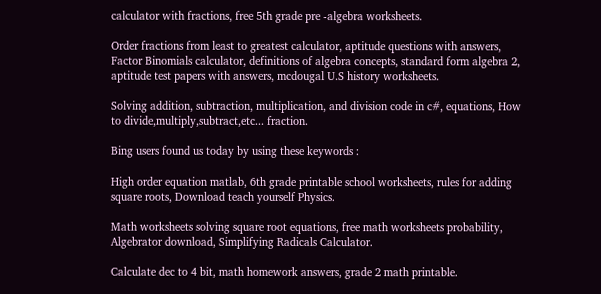calculator with fractions, free 5th grade pre -algebra worksheets.

Order fractions from least to greatest calculator, aptitude questions with answers, Factor Binomials calculator, definitions of algebra concepts, standard form algebra 2, aptitude test papers with answers, mcdougal U.S history worksheets.

Solving addition, subtraction, multiplication, and division code in c#, equations, How to divide,multiply,subtract,etc... fraction.

Bing users found us today by using these keywords :

High order equation matlab, 6th grade printable school worksheets, rules for adding square roots, Download teach yourself Physics.

Math worksheets solving square root equations, free math worksheets probability, Algebrator download, Simplifying Radicals Calculator.

Calculate dec to 4 bit, math homework answers, grade 2 math printable.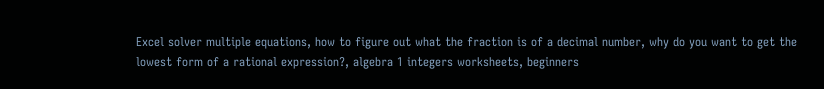Excel solver multiple equations, how to figure out what the fraction is of a decimal number, why do you want to get the lowest form of a rational expression?, algebra 1 integers worksheets, beginners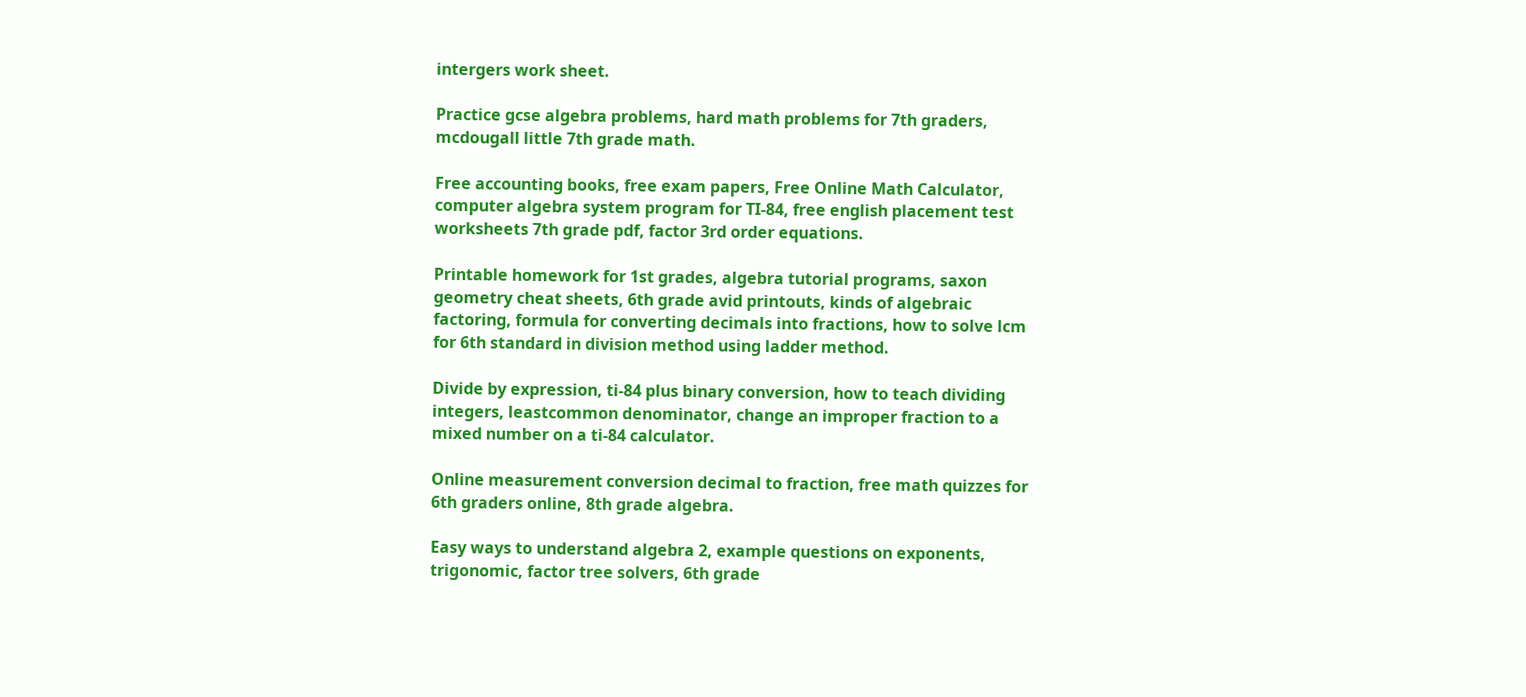intergers work sheet.

Practice gcse algebra problems, hard math problems for 7th graders, mcdougall little 7th grade math.

Free accounting books, free exam papers, Free Online Math Calculator, computer algebra system program for TI-84, free english placement test worksheets 7th grade pdf, factor 3rd order equations.

Printable homework for 1st grades, algebra tutorial programs, saxon geometry cheat sheets, 6th grade avid printouts, kinds of algebraic factoring, formula for converting decimals into fractions, how to solve lcm for 6th standard in division method using ladder method.

Divide by expression, ti-84 plus binary conversion, how to teach dividing integers, leastcommon denominator, change an improper fraction to a mixed number on a ti-84 calculator.

Online measurement conversion decimal to fraction, free math quizzes for 6th graders online, 8th grade algebra.

Easy ways to understand algebra 2, example questions on exponents, trigonomic, factor tree solvers, 6th grade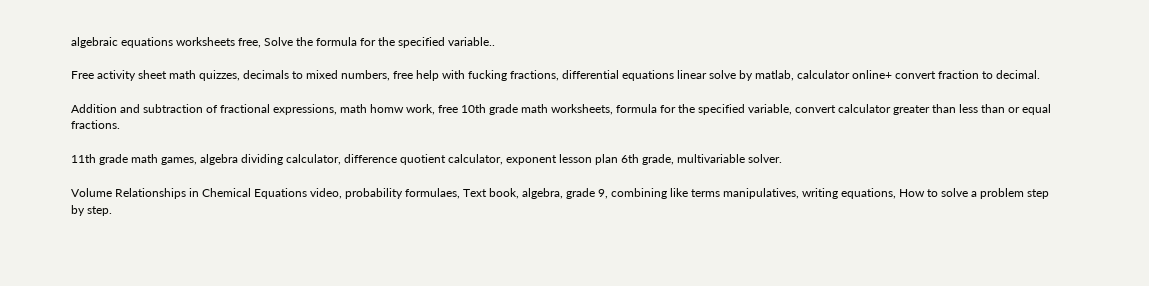algebraic equations worksheets free, Solve the formula for the specified variable..

Free activity sheet math quizzes, decimals to mixed numbers, free help with fucking fractions, differential equations linear solve by matlab, calculator online+ convert fraction to decimal.

Addition and subtraction of fractional expressions, math homw work, free 10th grade math worksheets, formula for the specified variable, convert calculator greater than less than or equal fractions.

11th grade math games, algebra dividing calculator, difference quotient calculator, exponent lesson plan 6th grade, multivariable solver.

Volume Relationships in Chemical Equations video, probability formulaes, Text book, algebra, grade 9, combining like terms manipulatives, writing equations, How to solve a problem step by step.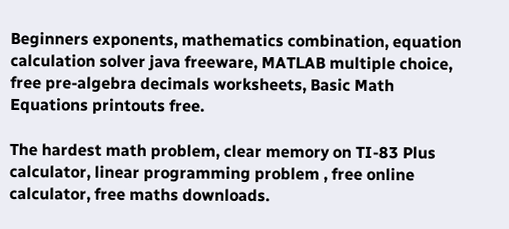Beginners exponents, mathematics combination, equation calculation solver java freeware, MATLAB multiple choice, free pre-algebra decimals worksheets, Basic Math Equations printouts free.

The hardest math problem, clear memory on TI-83 Plus calculator, linear programming problem , free online calculator, free maths downloads.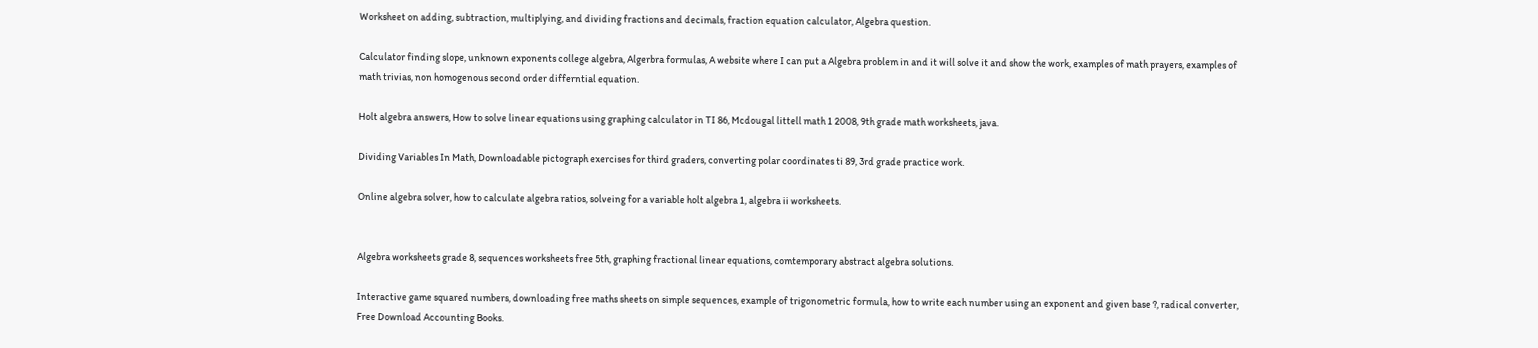Worksheet on adding, subtraction, multiplying, and dividing fractions and decimals, fraction equation calculator, Algebra question.

Calculator finding slope, unknown exponents college algebra, Algerbra formulas, A website where I can put a Algebra problem in and it will solve it and show the work, examples of math prayers, examples of math trivias, non homogenous second order differntial equation.

Holt algebra answers, How to solve linear equations using graphing calculator in TI 86, Mcdougal littell math 1 2008, 9th grade math worksheets, java.

Dividing Variables In Math, Downloadable pictograph exercises for third graders, converting polar coordinates ti 89, 3rd grade practice work.

Online algebra solver, how to calculate algebra ratios, solveing for a variable holt algebra 1, algebra ii worksheets.


Algebra worksheets grade 8, sequences worksheets free 5th, graphing fractional linear equations, comtemporary abstract algebra solutions.

Interactive game squared numbers, downloading free maths sheets on simple sequences, example of trigonometric formula, how to write each number using an exponent and given base ?, radical converter, Free Download Accounting Books.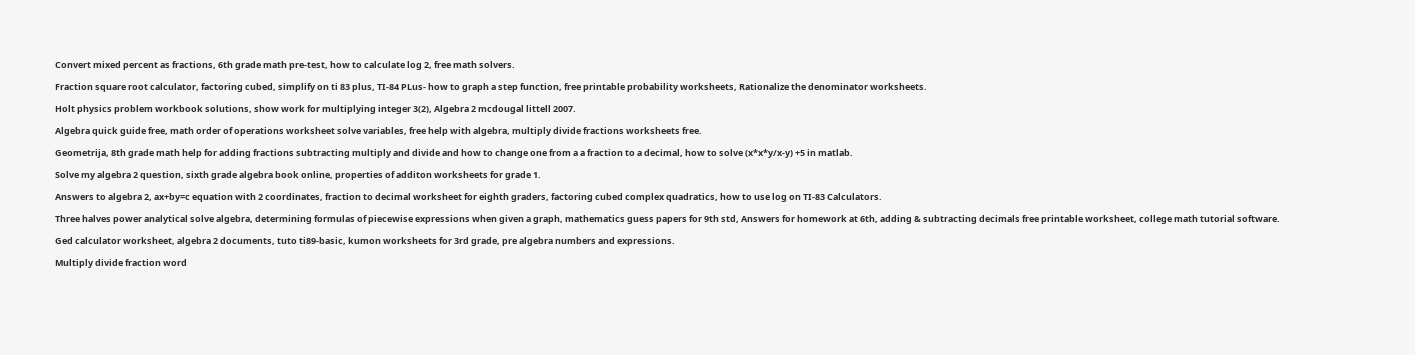Convert mixed percent as fractions, 6th grade math pre-test, how to calculate log 2, free math solvers.

Fraction square root calculator, factoring cubed, simplify on ti 83 plus, TI-84 PLus- how to graph a step function, free printable probability worksheets, Rationalize the denominator worksheets.

Holt physics problem workbook solutions, show work for multiplying integer 3(2), Algebra 2 mcdougal littell 2007.

Algebra quick guide free, math order of operations worksheet solve variables, free help with algebra, multiply divide fractions worksheets free.

Geometrija, 8th grade math help for adding fractions subtracting multiply and divide and how to change one from a a fraction to a decimal, how to solve (x*x*y/x-y) +5 in matlab.

Solve my algebra 2 question, sixth grade algebra book online, properties of additon worksheets for grade 1.

Answers to algebra 2, ax+by=c equation with 2 coordinates, fraction to decimal worksheet for eighth graders, factoring cubed complex quadratics, how to use log on TI-83 Calculators.

Three halves power analytical solve algebra, determining formulas of piecewise expressions when given a graph, mathematics guess papers for 9th std, Answers for homework at 6th, adding & subtracting decimals free printable worksheet, college math tutorial software.

Ged calculator worksheet, algebra 2 documents, tuto ti89-basic, kumon worksheets for 3rd grade, pre algebra numbers and expressions.

Multiply divide fraction word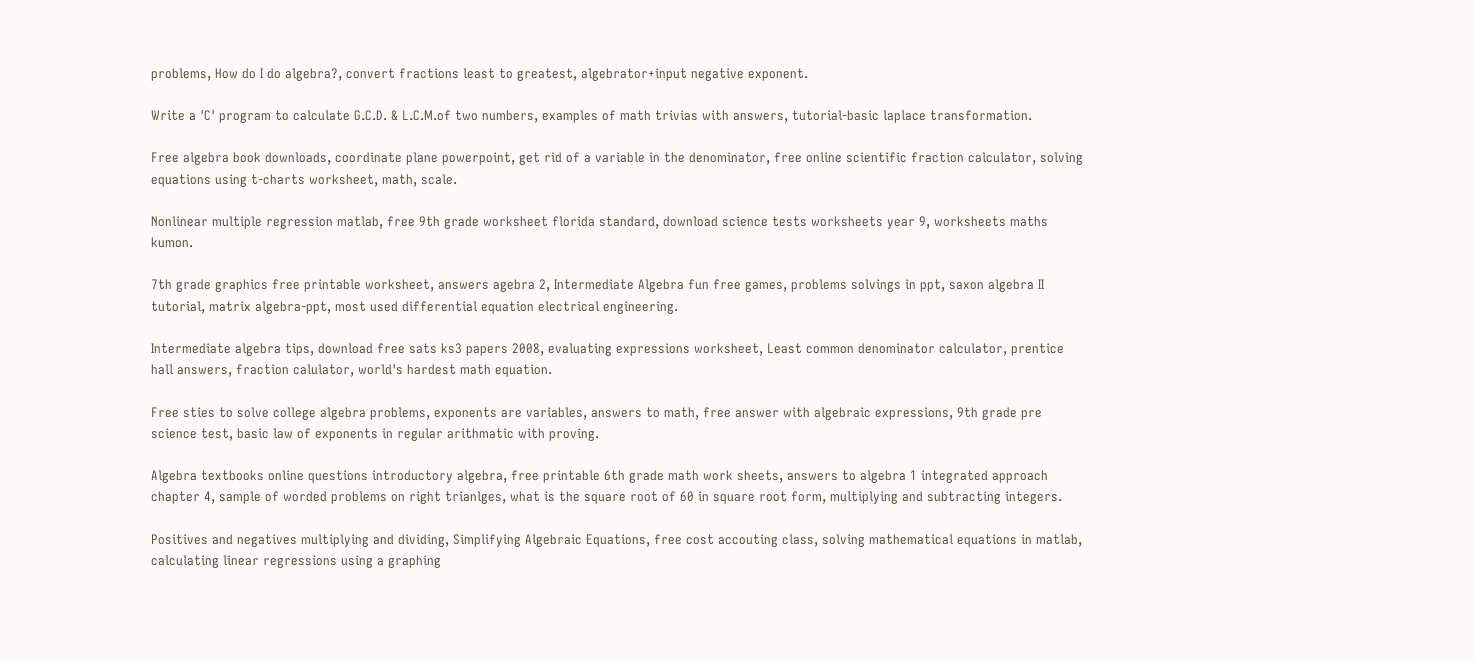problems, How do I do algebra?, convert fractions least to greatest, algebrator+input negative exponent.

Write a 'C' program to calculate G.C.D. & L.C.M.of two numbers, examples of math trivias with answers, tutorial-basic laplace transformation.

Free algebra book downloads, coordinate plane powerpoint, get rid of a variable in the denominator, free online scientific fraction calculator, solving equations using t-charts worksheet, math, scale.

Nonlinear multiple regression matlab, free 9th grade worksheet florida standard, download science tests worksheets year 9, worksheets maths kumon.

7th grade graphics free printable worksheet, answers agebra 2, Intermediate Algebra fun free games, problems solvings in ppt, saxon algebra II tutorial, matrix algebra-ppt, most used differential equation electrical engineering.

Intermediate algebra tips, download free sats ks3 papers 2008, evaluating expressions worksheet, Least common denominator calculator, prentice hall answers, fraction calulator, world's hardest math equation.

Free sties to solve college algebra problems, exponents are variables, answers to math, free answer with algebraic expressions, 9th grade pre science test, basic law of exponents in regular arithmatic with proving.

Algebra textbooks online questions introductory algebra, free printable 6th grade math work sheets, answers to algebra 1 integrated approach chapter 4, sample of worded problems on right trianlges, what is the square root of 60 in square root form, multiplying and subtracting integers.

Positives and negatives multiplying and dividing, Simplifying Algebraic Equations, free cost accouting class, solving mathematical equations in matlab, calculating linear regressions using a graphing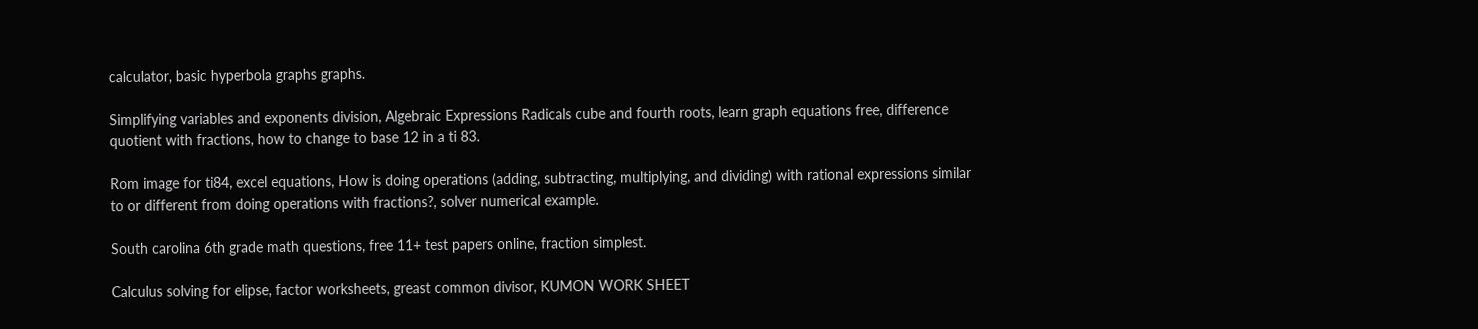calculator, basic hyperbola graphs graphs.

Simplifying variables and exponents division, Algebraic Expressions Radicals cube and fourth roots, learn graph equations free, difference quotient with fractions, how to change to base 12 in a ti 83.

Rom image for ti84, excel equations, How is doing operations (adding, subtracting, multiplying, and dividing) with rational expressions similar to or different from doing operations with fractions?, solver numerical example.

South carolina 6th grade math questions, free 11+ test papers online, fraction simplest.

Calculus solving for elipse, factor worksheets, greast common divisor, KUMON WORK SHEET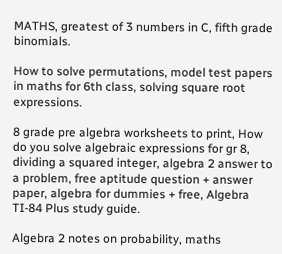MATHS, greatest of 3 numbers in C, fifth grade binomials.

How to solve permutations, model test papers in maths for 6th class, solving square root expressions.

8 grade pre algebra worksheets to print, How do you solve algebraic expressions for gr 8, dividing a squared integer, algebra 2 answer to a problem, free aptitude question + answer paper, algebra for dummies + free, Algebra TI-84 Plus study guide.

Algebra 2 notes on probability, maths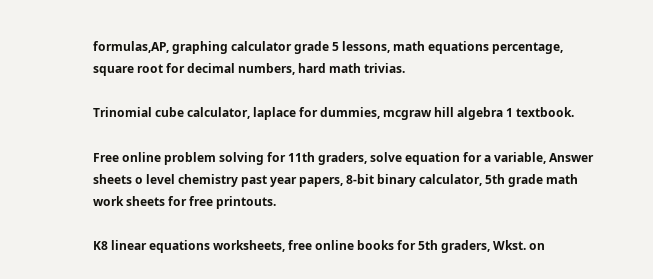formulas,AP, graphing calculator grade 5 lessons, math equations percentage, square root for decimal numbers, hard math trivias.

Trinomial cube calculator, laplace for dummies, mcgraw hill algebra 1 textbook.

Free online problem solving for 11th graders, solve equation for a variable, Answer sheets o level chemistry past year papers, 8-bit binary calculator, 5th grade math work sheets for free printouts.

K8 linear equations worksheets, free online books for 5th graders, Wkst. on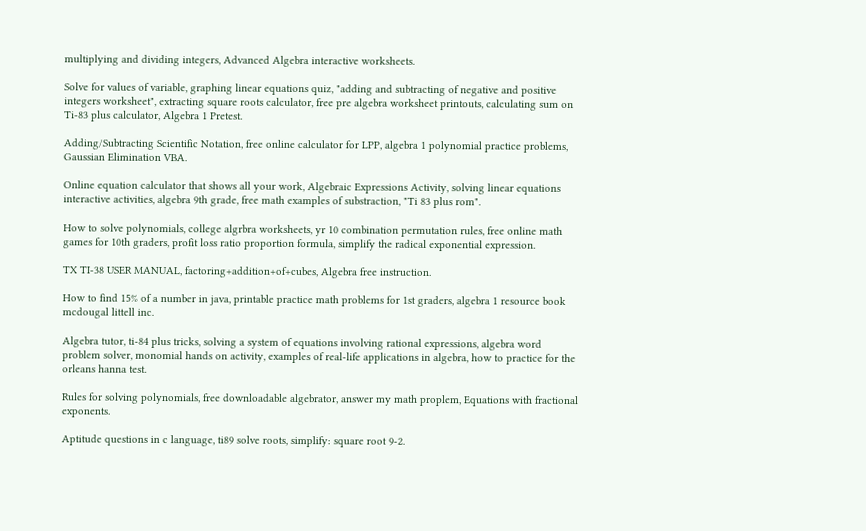multiplying and dividing integers, Advanced Algebra interactive worksheets.

Solve for values of variable, graphing linear equations quiz, "adding and subtracting of negative and positive integers worksheet", extracting square roots calculator, free pre algebra worksheet printouts, calculating sum on Ti-83 plus calculator, Algebra 1 Pretest.

Adding/Subtracting Scientific Notation, free online calculator for LPP, algebra 1 polynomial practice problems, Gaussian Elimination VBA.

Online equation calculator that shows all your work, Algebraic Expressions Activity, solving linear equations interactive activities, algebra 9th grade, free math examples of substraction, "Ti 83 plus rom".

How to solve polynomials, college algrbra worksheets, yr 10 combination permutation rules, free online math games for 10th graders, profit loss ratio proportion formula, simplify the radical exponential expression.

TX TI-38 USER MANUAL, factoring+addition+of+cubes, Algebra free instruction.

How to find 15% of a number in java, printable practice math problems for 1st graders, algebra 1 resource book mcdougal littell inc.

Algebra tutor, ti-84 plus tricks, solving a system of equations involving rational expressions, algebra word problem solver, monomial hands on activity, examples of real-life applications in algebra, how to practice for the orleans hanna test.

Rules for solving polynomials, free downloadable algebrator, answer my math proplem, Equations with fractional exponents.

Aptitude questions in c language, ti89 solve roots, simplify: square root 9-2.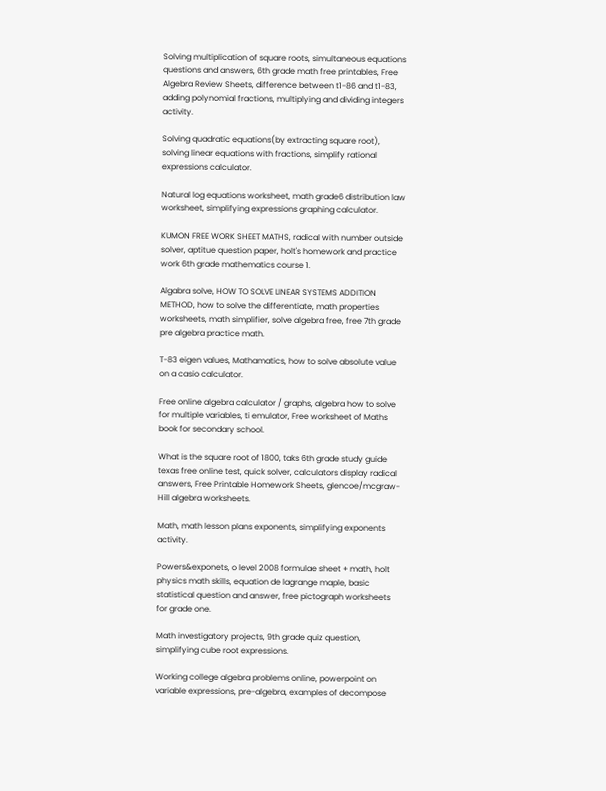Solving multiplication of square roots, simultaneous equations questions and answers, 6th grade math free printables, Free Algebra Review Sheets, difference between t1-86 and t1-83, adding polynomial fractions, multiplying and dividing integers activity.

Solving quadratic equations(by extracting square root), solving linear equations with fractions, simplify rational expressions calculator.

Natural log equations worksheet, math grade6 distribution law worksheet, simplifying expressions graphing calculator.

KUMON FREE WORK SHEET MATHS, radical with number outside solver, aptitue question paper, holt's homework and practice work 6th grade mathematics course 1.

Algabra solve, HOW TO SOLVE LINEAR SYSTEMS ADDITION METHOD, how to solve the differentiate, math properties worksheets, math simplifier, solve algebra free, free 7th grade pre algebra practice math.

T-83 eigen values, Mathamatics, how to solve absolute value on a casio calculator.

Free online algebra calculator / graphs, algebra how to solve for multiple variables, ti emulator, Free worksheet of Maths book for secondary school.

What is the square root of 1800, taks 6th grade study guide texas free online test, quick solver, calculators display radical answers, Free Printable Homework Sheets, glencoe/mcgraw-Hill algebra worksheets.

Math, math lesson plans exponents, simplifying exponents activity.

Powers&exponets, o level 2008 formulae sheet + math, holt physics math skills, equation de lagrange maple, basic statistical question and answer, free pictograph worksheets for grade one.

Math investigatory projects, 9th grade quiz question, simplifying cube root expressions.

Working college algebra problems online, powerpoint on variable expressions, pre-algebra, examples of decompose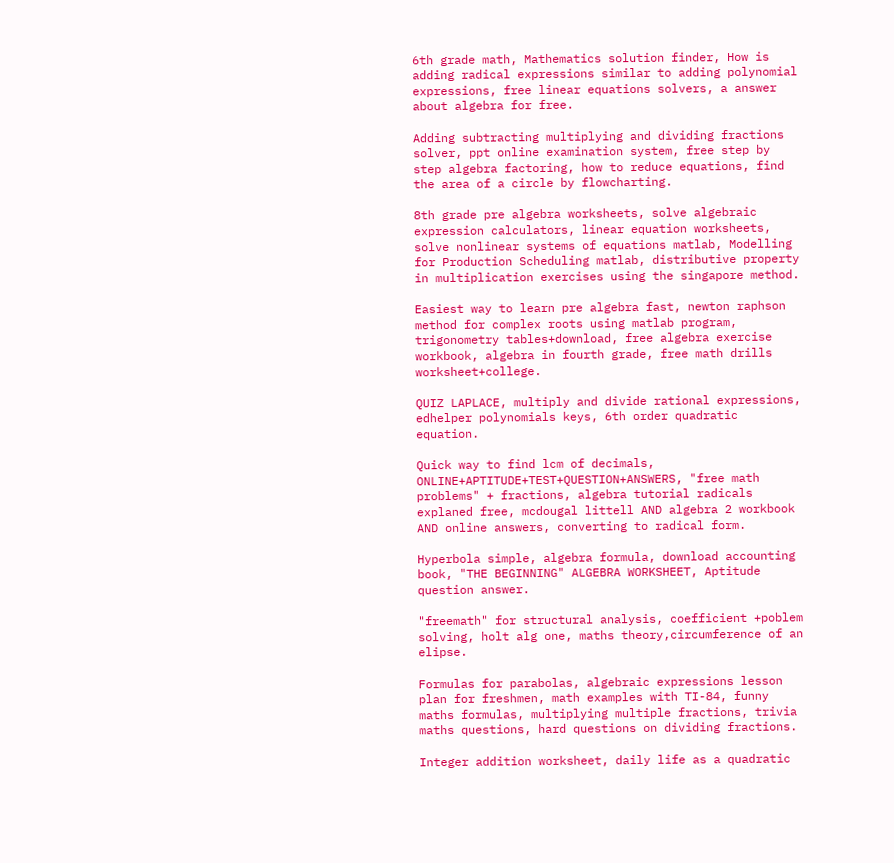6th grade math, Mathematics solution finder, How is adding radical expressions similar to adding polynomial expressions, free linear equations solvers, a answer about algebra for free.

Adding subtracting multiplying and dividing fractions solver, ppt online examination system, free step by step algebra factoring, how to reduce equations, find the area of a circle by flowcharting.

8th grade pre algebra worksheets, solve algebraic expression calculators, linear equation worksheets, solve nonlinear systems of equations matlab, Modelling for Production Scheduling matlab, distributive property in multiplication exercises using the singapore method.

Easiest way to learn pre algebra fast, newton raphson method for complex roots using matlab program, trigonometry tables+download, free algebra exercise workbook, algebra in fourth grade, free math drills worksheet+college.

QUIZ LAPLACE, multiply and divide rational expressions, edhelper polynomials keys, 6th order quadratic equation.

Quick way to find lcm of decimals, ONLINE+APTITUDE+TEST+QUESTION+ANSWERS, "free math problems" + fractions, algebra tutorial radicals explaned free, mcdougal littell AND algebra 2 workbook AND online answers, converting to radical form.

Hyperbola simple, algebra formula, download accounting book, "THE BEGINNING" ALGEBRA WORKSHEET, Aptitude question answer.

"freemath" for structural analysis, coefficient +poblem solving, holt alg one, maths theory,circumference of an elipse.

Formulas for parabolas, algebraic expressions lesson plan for freshmen, math examples with TI-84, funny maths formulas, multiplying multiple fractions, trivia maths questions, hard questions on dividing fractions.

Integer addition worksheet, daily life as a quadratic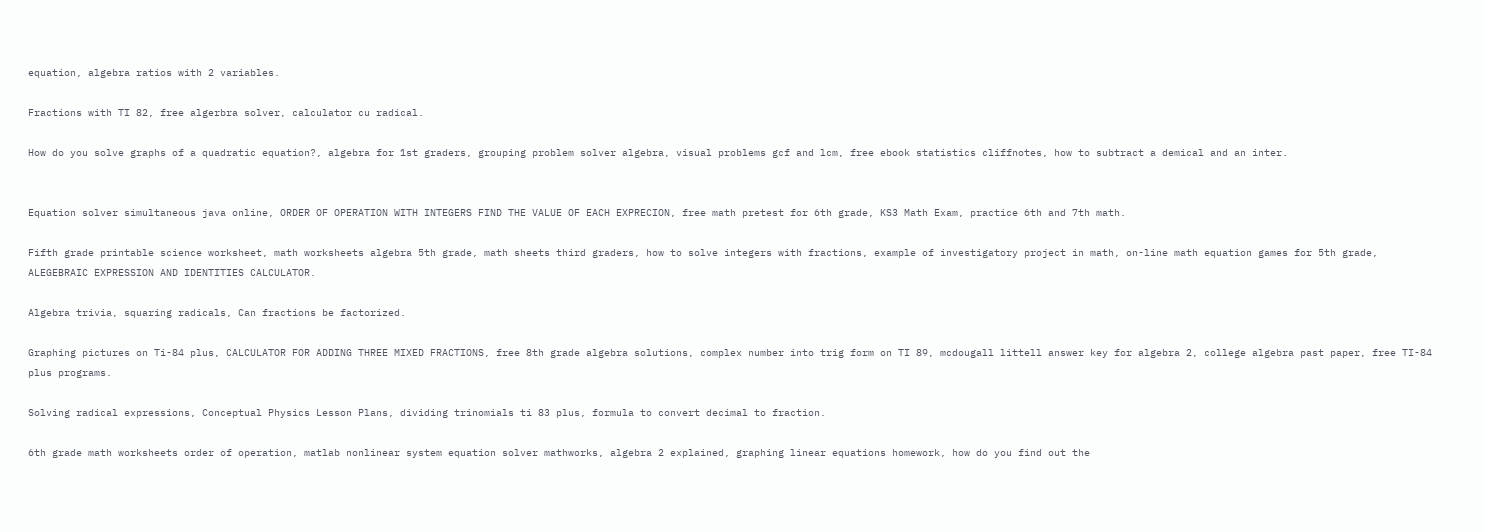equation, algebra ratios with 2 variables.

Fractions with TI 82, free algerbra solver, calculator cu radical.

How do you solve graphs of a quadratic equation?, algebra for 1st graders, grouping problem solver algebra, visual problems gcf and lcm, free ebook statistics cliffnotes, how to subtract a demical and an inter.


Equation solver simultaneous java online, ORDER OF OPERATION WITH INTEGERS FIND THE VALUE OF EACH EXPRECION, free math pretest for 6th grade, KS3 Math Exam, practice 6th and 7th math.

Fifth grade printable science worksheet, math worksheets algebra 5th grade, math sheets third graders, how to solve integers with fractions, example of investigatory project in math, on-line math equation games for 5th grade, ALEGEBRAIC EXPRESSION AND IDENTITIES CALCULATOR.

Algebra trivia, squaring radicals, Can fractions be factorized.

Graphing pictures on Ti-84 plus, CALCULATOR FOR ADDING THREE MIXED FRACTIONS, free 8th grade algebra solutions, complex number into trig form on TI 89, mcdougall littell answer key for algebra 2, college algebra past paper, free TI-84 plus programs.

Solving radical expressions, Conceptual Physics Lesson Plans, dividing trinomials ti 83 plus, formula to convert decimal to fraction.

6th grade math worksheets order of operation, matlab nonlinear system equation solver mathworks, algebra 2 explained, graphing linear equations homework, how do you find out the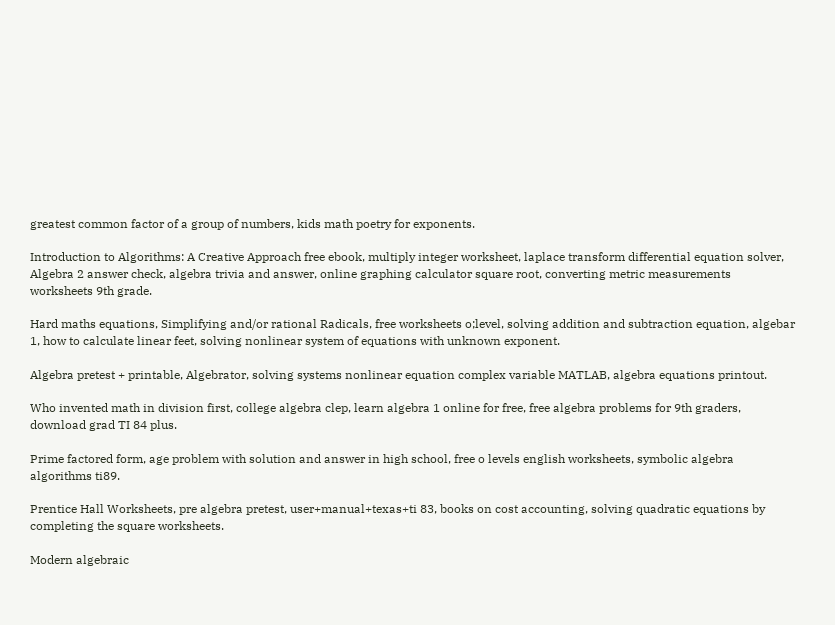greatest common factor of a group of numbers, kids math poetry for exponents.

Introduction to Algorithms: A Creative Approach free ebook, multiply integer worksheet, laplace transform differential equation solver, Algebra 2 answer check, algebra trivia and answer, online graphing calculator square root, converting metric measurements worksheets 9th grade.

Hard maths equations, Simplifying and/or rational Radicals, free worksheets o;level, solving addition and subtraction equation, algebar 1, how to calculate linear feet, solving nonlinear system of equations with unknown exponent.

Algebra pretest + printable, Algebrator, solving systems nonlinear equation complex variable MATLAB, algebra equations printout.

Who invented math in division first, college algebra clep, learn algebra 1 online for free, free algebra problems for 9th graders, download grad TI 84 plus.

Prime factored form, age problem with solution and answer in high school, free o levels english worksheets, symbolic algebra algorithms ti89.

Prentice Hall Worksheets, pre algebra pretest, user+manual+texas+ti 83, books on cost accounting, solving quadratic equations by completing the square worksheets.

Modern algebraic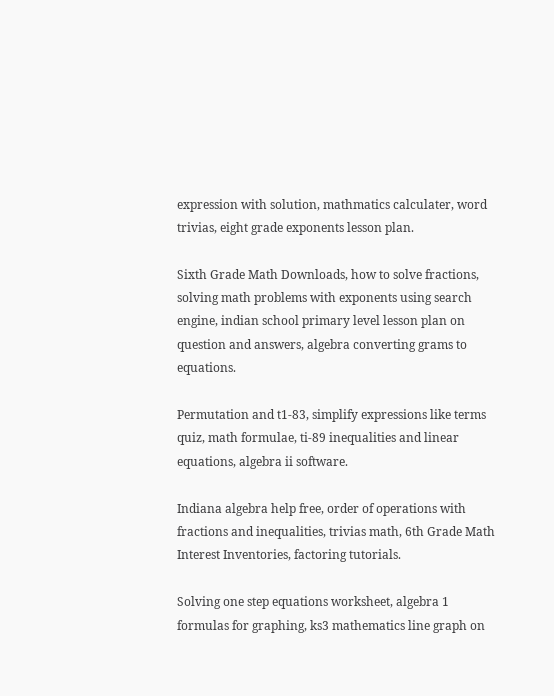expression with solution, mathmatics calculater, word trivias, eight grade exponents lesson plan.

Sixth Grade Math Downloads, how to solve fractions, solving math problems with exponents using search engine, indian school primary level lesson plan on question and answers, algebra converting grams to equations.

Permutation and t1-83, simplify expressions like terms quiz, math formulae, ti-89 inequalities and linear equations, algebra ii software.

Indiana algebra help free, order of operations with fractions and inequalities, trivias math, 6th Grade Math Interest Inventories, factoring tutorials.

Solving one step equations worksheet, algebra 1 formulas for graphing, ks3 mathematics line graph on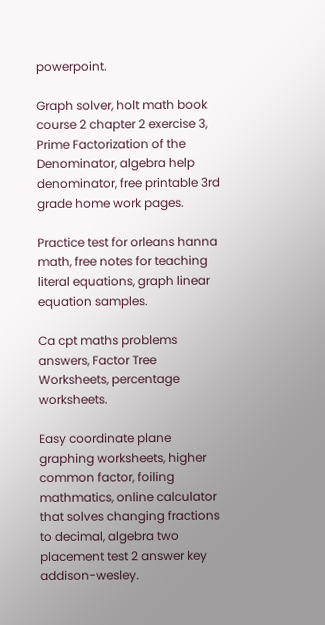powerpoint.

Graph solver, holt math book course 2 chapter 2 exercise 3, Prime Factorization of the Denominator, algebra help denominator, free printable 3rd grade home work pages.

Practice test for orleans hanna math, free notes for teaching literal equations, graph linear equation samples.

Ca cpt maths problems answers, Factor Tree Worksheets, percentage worksheets.

Easy coordinate plane graphing worksheets, higher common factor, foiling mathmatics, online calculator that solves changing fractions to decimal, algebra two placement test 2 answer key addison-wesley.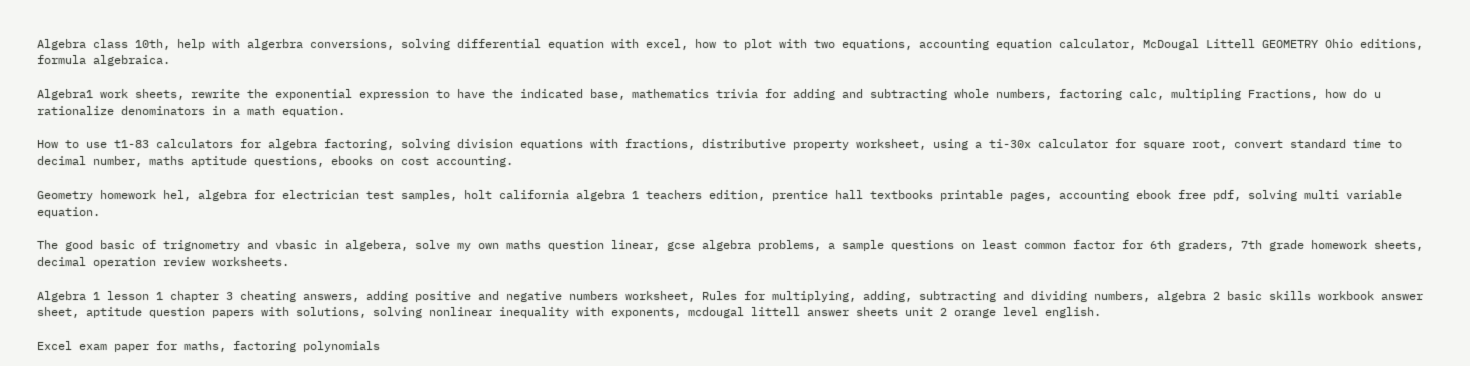Algebra class 10th, help with algerbra conversions, solving differential equation with excel, how to plot with two equations, accounting equation calculator, McDougal Littell GEOMETRY Ohio editions, formula algebraica.

Algebra1 work sheets, rewrite the exponential expression to have the indicated base, mathematics trivia for adding and subtracting whole numbers, factoring calc, multipling Fractions, how do u rationalize denominators in a math equation.

How to use t1-83 calculators for algebra factoring, solving division equations with fractions, distributive property worksheet, using a ti-30x calculator for square root, convert standard time to decimal number, maths aptitude questions, ebooks on cost accounting.

Geometry homework hel, algebra for electrician test samples, holt california algebra 1 teachers edition, prentice hall textbooks printable pages, accounting ebook free pdf, solving multi variable equation.

The good basic of trignometry and vbasic in algebera, solve my own maths question linear, gcse algebra problems, a sample questions on least common factor for 6th graders, 7th grade homework sheets, decimal operation review worksheets.

Algebra 1 lesson 1 chapter 3 cheating answers, adding positive and negative numbers worksheet, Rules for multiplying, adding, subtracting and dividing numbers, algebra 2 basic skills workbook answer sheet, aptitude question papers with solutions, solving nonlinear inequality with exponents, mcdougal littell answer sheets unit 2 orange level english.

Excel exam paper for maths, factoring polynomials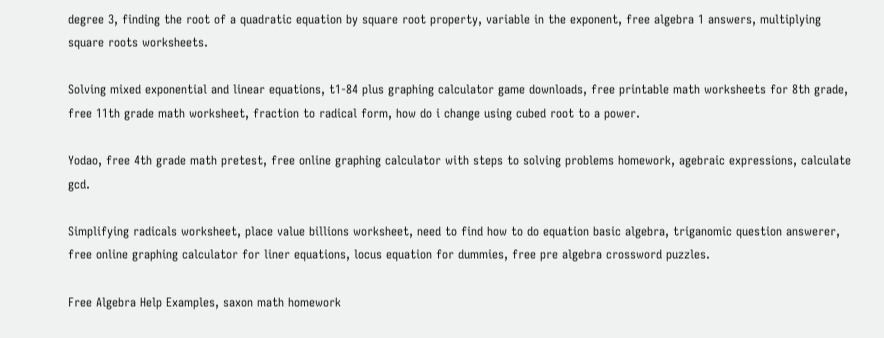degree 3, finding the root of a quadratic equation by square root property, variable in the exponent, free algebra 1 answers, multiplying square roots worksheets.

Solving mixed exponential and linear equations, t1-84 plus graphing calculator game downloads, free printable math worksheets for 8th grade, free 11th grade math worksheet, fraction to radical form, how do i change using cubed root to a power.

Yodao, free 4th grade math pretest, free online graphing calculator with steps to solving problems homework, agebraic expressions, calculate gcd.

Simplifying radicals worksheet, place value billions worksheet, need to find how to do equation basic algebra, triganomic question answerer, free online graphing calculator for liner equations, locus equation for dummies, free pre algebra crossword puzzles.

Free Algebra Help Examples, saxon math homework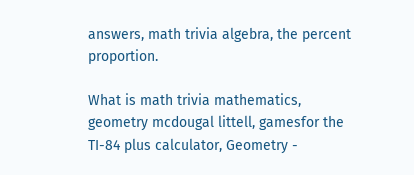answers, math trivia algebra, the percent proportion.

What is math trivia mathematics, geometry mcdougal littell, gamesfor the TI-84 plus calculator, Geometry -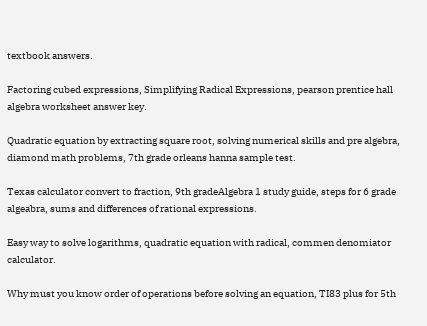textbook answers.

Factoring cubed expressions, Simplifying Radical Expressions, pearson prentice hall algebra worksheet answer key.

Quadratic equation by extracting square root, solving numerical skills and pre algebra, diamond math problems, 7th grade orleans hanna sample test.

Texas calculator convert to fraction, 9th gradeAlgebra 1 study guide, steps for 6 grade algeabra, sums and differences of rational expressions.

Easy way to solve logarithms, quadratic equation with radical, commen denomiator calculator.

Why must you know order of operations before solving an equation, TI83 plus for 5th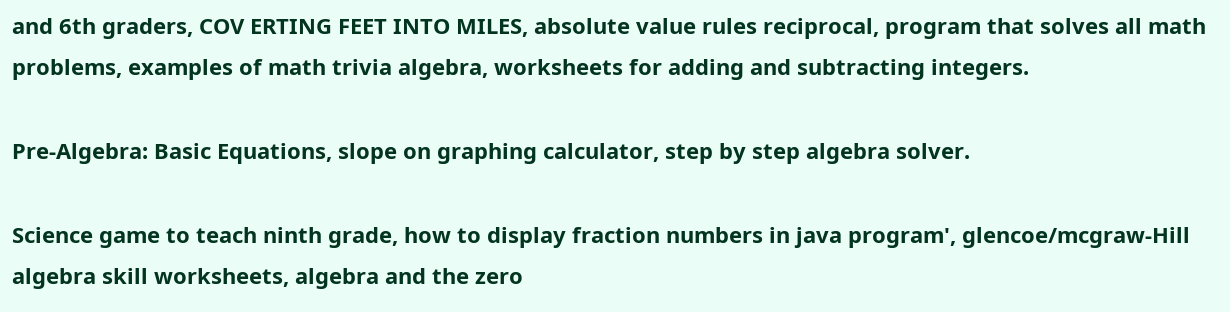and 6th graders, COV ERTING FEET INTO MILES, absolute value rules reciprocal, program that solves all math problems, examples of math trivia algebra, worksheets for adding and subtracting integers.

Pre-Algebra: Basic Equations, slope on graphing calculator, step by step algebra solver.

Science game to teach ninth grade, how to display fraction numbers in java program', glencoe/mcgraw-Hill algebra skill worksheets, algebra and the zero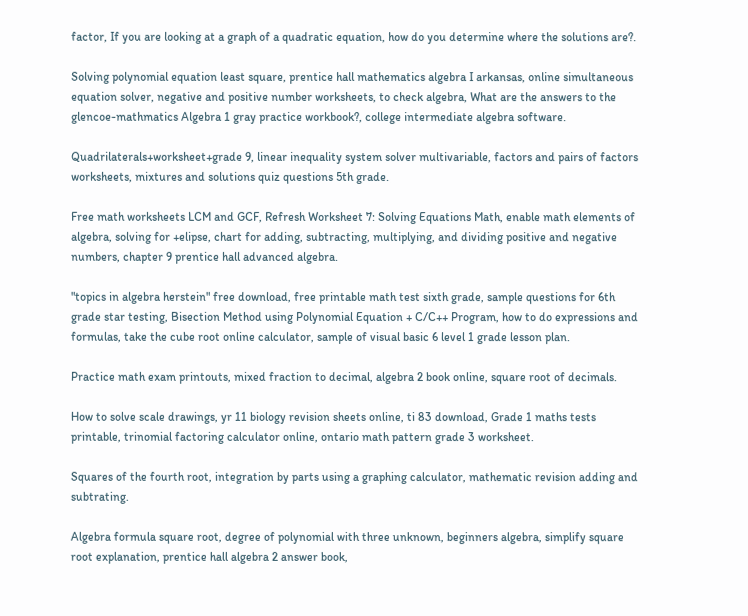factor, If you are looking at a graph of a quadratic equation, how do you determine where the solutions are?.

Solving polynomial equation least square, prentice hall mathematics algebra I arkansas, online simultaneous equation solver, negative and positive number worksheets, to check algebra, What are the answers to the glencoe-mathmatics Algebra 1 gray practice workbook?, college intermediate algebra software.

Quadrilaterals+worksheet+grade 9, linear inequality system solver multivariable, factors and pairs of factors worksheets, mixtures and solutions quiz questions 5th grade.

Free math worksheets LCM and GCF, Refresh Worksheet 7: Solving Equations Math, enable math elements of algebra, solving for +elipse, chart for adding, subtracting, multiplying, and dividing positive and negative numbers, chapter 9 prentice hall advanced algebra.

"topics in algebra herstein" free download, free printable math test sixth grade, sample questions for 6th grade star testing, Bisection Method using Polynomial Equation + C/C++ Program, how to do expressions and formulas, take the cube root online calculator, sample of visual basic 6 level 1 grade lesson plan.

Practice math exam printouts, mixed fraction to decimal, algebra 2 book online, square root of decimals.

How to solve scale drawings, yr 11 biology revision sheets online, ti 83 download, Grade 1 maths tests printable, trinomial factoring calculator online, ontario math pattern grade 3 worksheet.

Squares of the fourth root, integration by parts using a graphing calculator, mathematic revision adding and subtrating.

Algebra formula square root, degree of polynomial with three unknown, beginners algebra, simplify square root explanation, prentice hall algebra 2 answer book,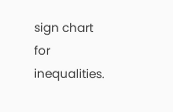sign chart for inequalities.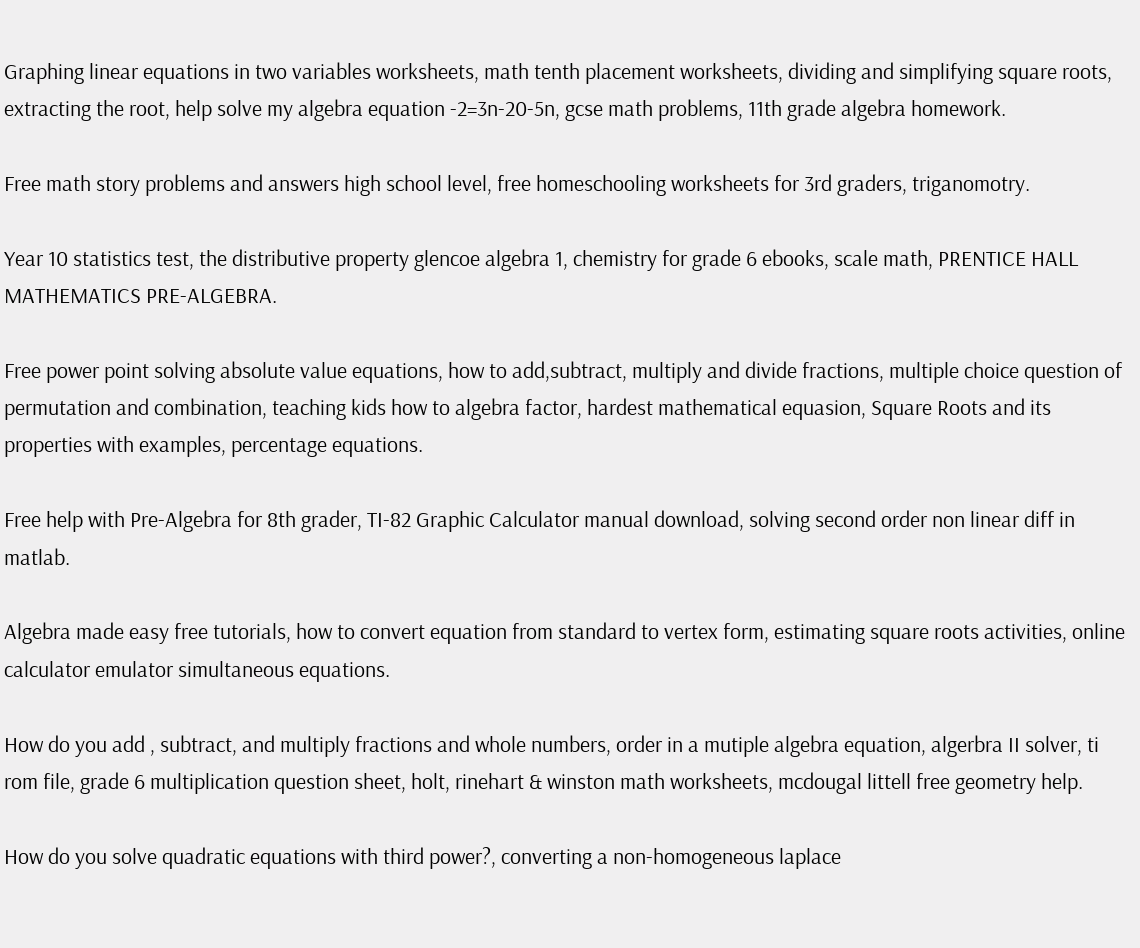Graphing linear equations in two variables worksheets, math tenth placement worksheets, dividing and simplifying square roots, extracting the root, help solve my algebra equation -2=3n-20-5n, gcse math problems, 11th grade algebra homework.

Free math story problems and answers high school level, free homeschooling worksheets for 3rd graders, triganomotry.

Year 10 statistics test, the distributive property glencoe algebra 1, chemistry for grade 6 ebooks, scale math, PRENTICE HALL MATHEMATICS PRE-ALGEBRA.

Free power point solving absolute value equations, how to add,subtract, multiply and divide fractions, multiple choice question of permutation and combination, teaching kids how to algebra factor, hardest mathematical equasion, Square Roots and its properties with examples, percentage equations.

Free help with Pre-Algebra for 8th grader, TI-82 Graphic Calculator manual download, solving second order non linear diff in matlab.

Algebra made easy free tutorials, how to convert equation from standard to vertex form, estimating square roots activities, online calculator emulator simultaneous equations.

How do you add , subtract, and multiply fractions and whole numbers, order in a mutiple algebra equation, algerbra II solver, ti rom file, grade 6 multiplication question sheet, holt, rinehart & winston math worksheets, mcdougal littell free geometry help.

How do you solve quadratic equations with third power?, converting a non-homogeneous laplace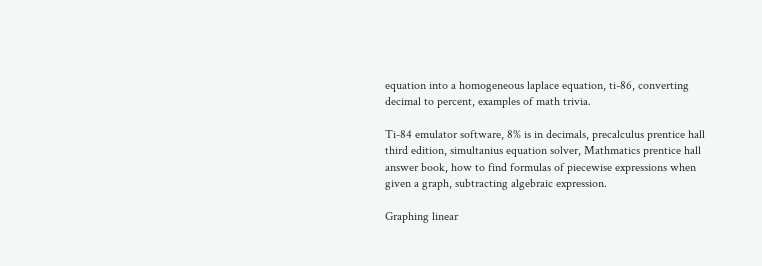equation into a homogeneous laplace equation, ti-86, converting decimal to percent, examples of math trivia.

Ti-84 emulator software, 8% is in decimals, precalculus prentice hall third edition, simultanius equation solver, Mathmatics prentice hall answer book, how to find formulas of piecewise expressions when given a graph, subtracting algebraic expression.

Graphing linear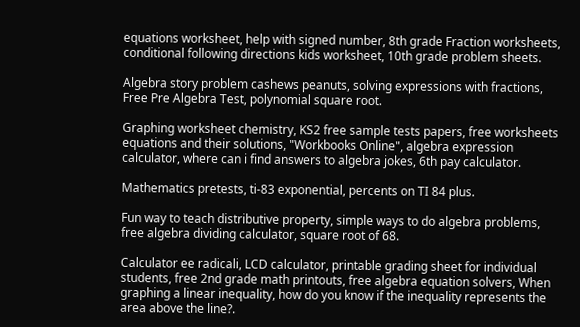equations worksheet, help with signed number, 8th grade Fraction worksheets, conditional following directions kids worksheet, 10th grade problem sheets.

Algebra story problem cashews peanuts, solving expressions with fractions, Free Pre Algebra Test, polynomial square root.

Graphing worksheet chemistry, KS2 free sample tests papers, free worksheets equations and their solutions, "Workbooks Online", algebra expression calculator, where can i find answers to algebra jokes, 6th pay calculator.

Mathematics pretests, ti-83 exponential, percents on TI 84 plus.

Fun way to teach distributive property, simple ways to do algebra problems, free algebra dividing calculator, square root of 68.

Calculator ee radicali, LCD calculator, printable grading sheet for individual students, free 2nd grade math printouts, free algebra equation solvers, When graphing a linear inequality, how do you know if the inequality represents the area above the line?.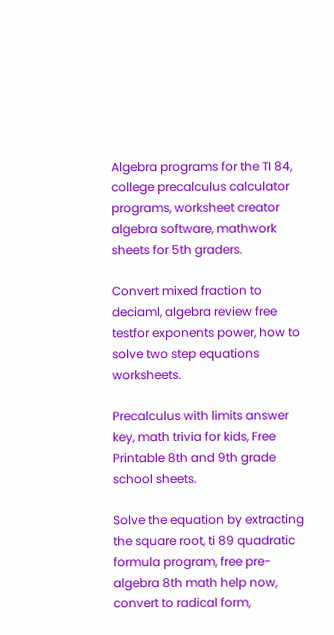Algebra programs for the TI 84, college precalculus calculator programs, worksheet creator algebra software, mathwork sheets for 5th graders.

Convert mixed fraction to deciaml, algebra review free testfor exponents power, how to solve two step equations worksheets.

Precalculus with limits answer key, math trivia for kids, Free Printable 8th and 9th grade school sheets.

Solve the equation by extracting the square root, ti 89 quadratic formula program, free pre-algebra 8th math help now, convert to radical form,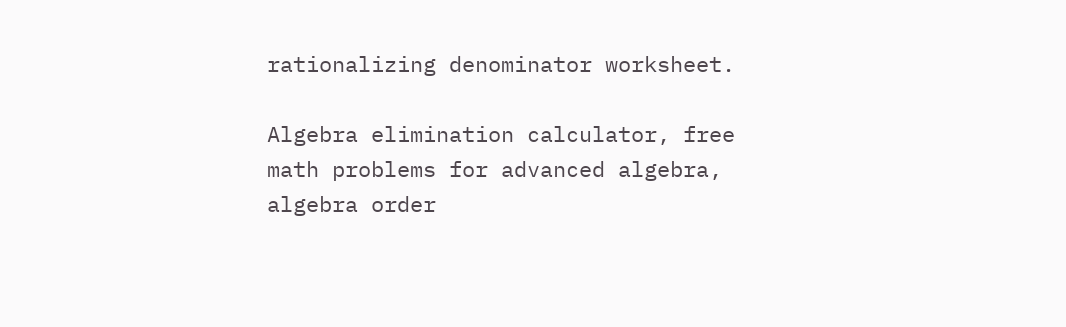rationalizing denominator worksheet.

Algebra elimination calculator, free math problems for advanced algebra, algebra order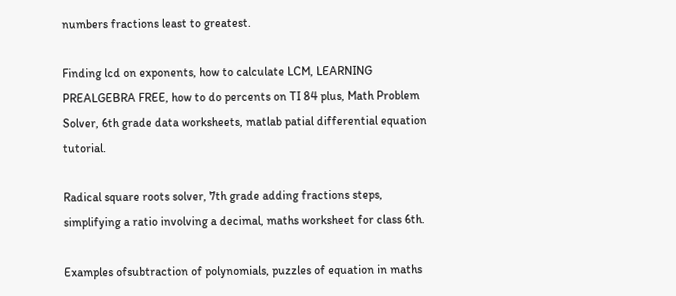numbers fractions least to greatest.

Finding lcd on exponents, how to calculate LCM, LEARNING PREALGEBRA FREE, how to do percents on TI 84 plus, Math Problem Solver, 6th grade data worksheets, matlab patial differential equation tutorial.

Radical square roots solver, 7th grade adding fractions steps, simplifying a ratio involving a decimal, maths worksheet for class 6th.

Examples ofsubtraction of polynomials, puzzles of equation in maths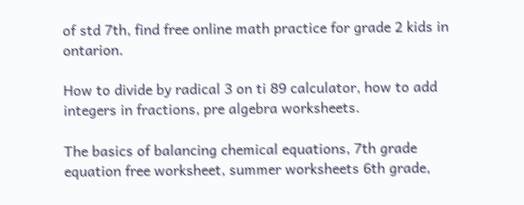of std 7th, find free online math practice for grade 2 kids in ontarion.

How to divide by radical 3 on ti 89 calculator, how to add integers in fractions, pre algebra worksheets.

The basics of balancing chemical equations, 7th grade equation free worksheet, summer worksheets 6th grade,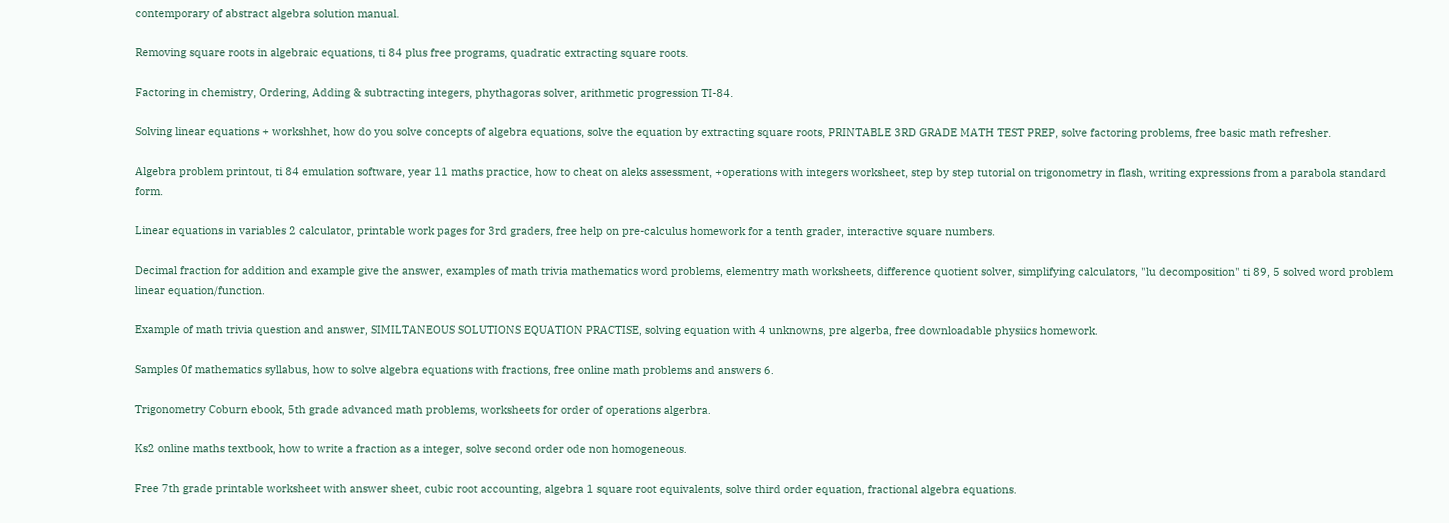contemporary of abstract algebra solution manual.

Removing square roots in algebraic equations, ti 84 plus free programs, quadratic extracting square roots.

Factoring in chemistry, Ordering, Adding & subtracting integers, phythagoras solver, arithmetic progression TI-84.

Solving linear equations + workshhet, how do you solve concepts of algebra equations, solve the equation by extracting square roots, PRINTABLE 3RD GRADE MATH TEST PREP, solve factoring problems, free basic math refresher.

Algebra problem printout, ti 84 emulation software, year 11 maths practice, how to cheat on aleks assessment, +operations with integers worksheet, step by step tutorial on trigonometry in flash, writing expressions from a parabola standard form.

Linear equations in variables 2 calculator, printable work pages for 3rd graders, free help on pre-calculus homework for a tenth grader, interactive square numbers.

Decimal fraction for addition and example give the answer, examples of math trivia mathematics word problems, elementry math worksheets, difference quotient solver, simplifying calculators, "lu decomposition" ti 89, 5 solved word problem linear equation/function.

Example of math trivia question and answer, SIMILTANEOUS SOLUTIONS EQUATION PRACTISE, solving equation with 4 unknowns, pre algerba, free downloadable physiics homework.

Samples 0f mathematics syllabus, how to solve algebra equations with fractions, free online math problems and answers 6.

Trigonometry Coburn ebook, 5th grade advanced math problems, worksheets for order of operations algerbra.

Ks2 online maths textbook, how to write a fraction as a integer, solve second order ode non homogeneous.

Free 7th grade printable worksheet with answer sheet, cubic root accounting, algebra 1 square root equivalents, solve third order equation, fractional algebra equations.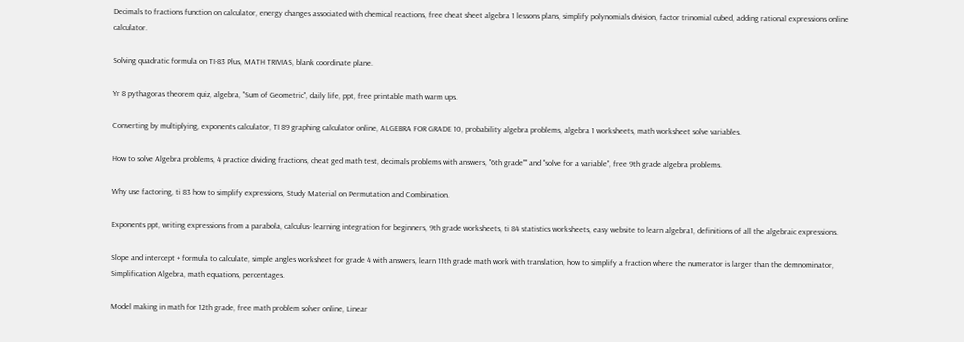Decimals to fractions function on calculator, energy changes associated with chemical reactions, free cheat sheet algebra 1 lessons plans, simplify polynomials division, factor trinomial cubed, adding rational expressions online calculator.

Solving quadratic formula on TI-83 Plus, MATH TRIVIAS, blank coordinate plane.

Yr 8 pythagoras theorem quiz, algebra, "Sum of Geometric", daily life, ppt, free printable math warm ups.

Converting by multiplying, exponents calculator, TI 89 graphing calculator online, ALGEBRA FOR GRADE 10, probability algebra problems, algebra 1 worksheets, math worksheet solve variables.

How to solve Algebra problems, 4 practice dividing fractions, cheat ged math test, decimals problems with answers, "6th grade"" and "solve for a variable", free 9th grade algebra problems.

Why use factoring, ti 83 how to simplify expressions, Study Material on Permutation and Combination.

Exponents ppt, writing expressions from a parabola, calculus- learning integration for beginners, 9th grade worksheets, ti 84 statistics worksheets, easy website to learn algebra1, definitions of all the algebraic expressions.

Slope and intercept + formula to calculate, simple angles worksheet for grade 4 with answers, learn 11th grade math work with translation, how to simplify a fraction where the numerator is larger than the demnominator, Simplification Algebra, math equations, percentages.

Model making in math for 12th grade, free math problem solver online, Linear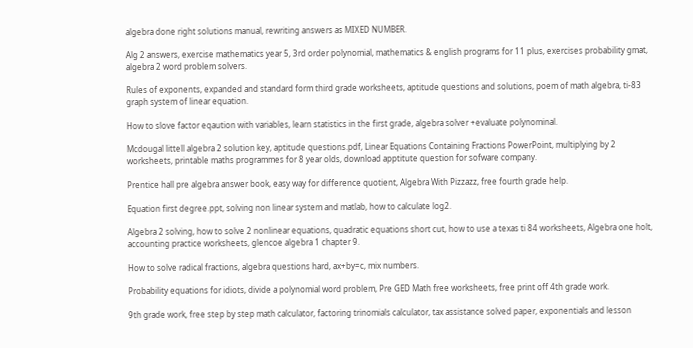algebra done right solutions manual, rewriting answers as MIXED NUMBER.

Alg 2 answers, exercise mathematics year 5, 3rd order polynomial, mathematics & english programs for 11 plus, exercises probability gmat, algebra 2 word problem solvers.

Rules of exponents, expanded and standard form third grade worksheets, aptitude questions and solutions, poem of math algebra, ti-83 graph system of linear equation.

How to slove factor eqaution with variables, learn statistics in the first grade, algebra solver +evaluate polynominal.

Mcdougal littell algebra 2 solution key, aptitude questions.pdf, Linear Equations Containing Fractions PowerPoint, multiplying by 2 worksheets, printable maths programmes for 8 year olds, download apptitute question for sofware company.

Prentice hall pre algebra answer book, easy way for difference quotient, Algebra With Pizzazz, free fourth grade help.

Equation first degree.ppt, solving non linear system and matlab, how to calculate log2.

Algebra 2 solving, how to solve 2 nonlinear equations, quadratic equations short cut, how to use a texas ti 84 worksheets, Algebra one holt, accounting practice worksheets, glencoe algebra 1 chapter 9.

How to solve radical fractions, algebra questions hard, ax+by=c, mix numbers.

Probability equations for idiots, divide a polynomial word problem, Pre GED Math free worksheets, free print off 4th grade work.

9th grade work, free step by step math calculator, factoring trinomials calculator, tax assistance solved paper, exponentials and lesson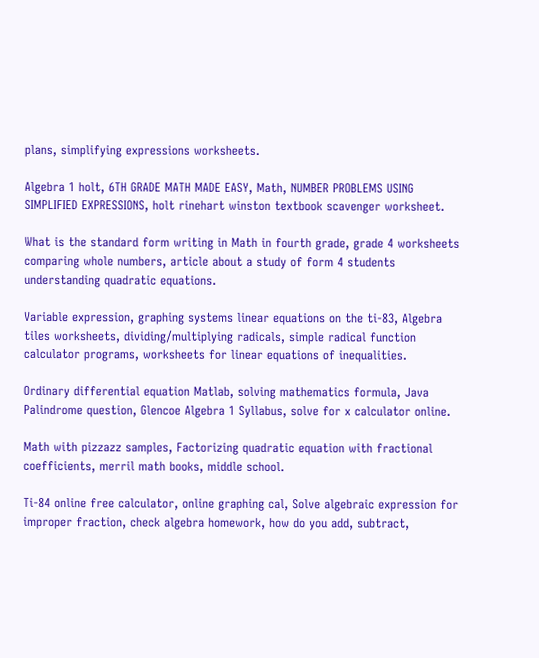plans, simplifying expressions worksheets.

Algebra 1 holt, 6TH GRADE MATH MADE EASY, Math, NUMBER PROBLEMS USING SIMPLIFIED EXPRESSIONS, holt rinehart winston textbook scavenger worksheet.

What is the standard form writing in Math in fourth grade, grade 4 worksheets comparing whole numbers, article about a study of form 4 students understanding quadratic equations.

Variable expression, graphing systems linear equations on the ti-83, Algebra tiles worksheets, dividing/multiplying radicals, simple radical function calculator programs, worksheets for linear equations of inequalities.

Ordinary differential equation Matlab, solving mathematics formula, Java Palindrome question, Glencoe Algebra 1 Syllabus, solve for x calculator online.

Math with pizzazz samples, Factorizing quadratic equation with fractional coefficients, merril math books, middle school.

Ti-84 online free calculator, online graphing cal, Solve algebraic expression for improper fraction, check algebra homework, how do you add, subtract,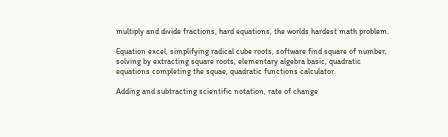multiply and divide fractions, hard equations, the worlds hardest math problem.

Equation excel, simplifying radical cube roots, software find square of number, solving by extracting square roots, elementary algebra basic, quadratic equations completing the squae, quadratic functions calculator.

Adding and subtracting scientific notation, rate of change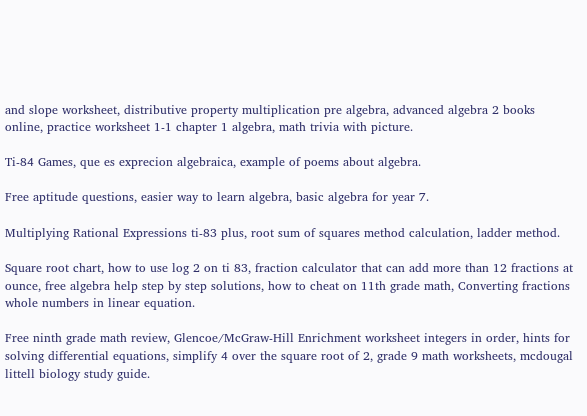and slope worksheet, distributive property multiplication pre algebra, advanced algebra 2 books online, practice worksheet 1-1 chapter 1 algebra, math trivia with picture.

Ti-84 Games, que es exprecion algebraica, example of poems about algebra.

Free aptitude questions, easier way to learn algebra, basic algebra for year 7.

Multiplying Rational Expressions ti-83 plus, root sum of squares method calculation, ladder method.

Square root chart, how to use log 2 on ti 83, fraction calculator that can add more than 12 fractions at ounce, free algebra help step by step solutions, how to cheat on 11th grade math, Converting fractions whole numbers in linear equation.

Free ninth grade math review, Glencoe/McGraw-Hill Enrichment worksheet integers in order, hints for solving differential equations, simplify 4 over the square root of 2, grade 9 math worksheets, mcdougal littell biology study guide.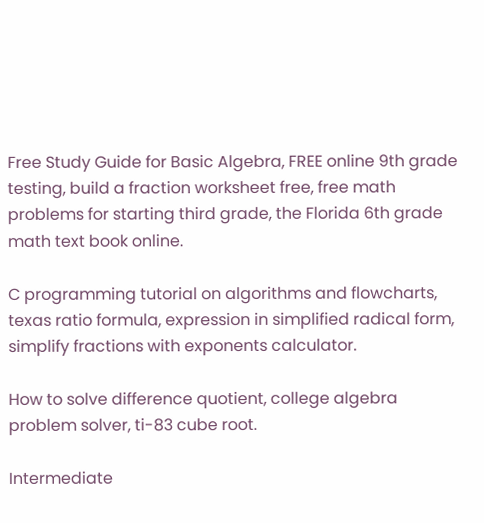Free Study Guide for Basic Algebra, FREE online 9th grade testing, build a fraction worksheet free, free math problems for starting third grade, the Florida 6th grade math text book online.

C programming tutorial on algorithms and flowcharts, texas ratio formula, expression in simplified radical form, simplify fractions with exponents calculator.

How to solve difference quotient, college algebra problem solver, ti-83 cube root.

Intermediate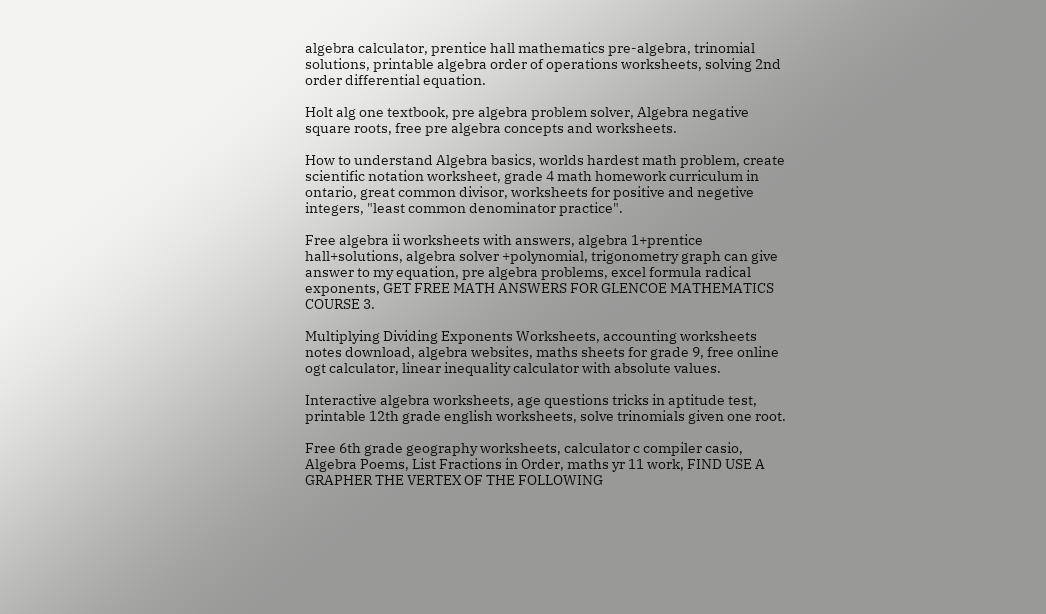algebra calculator, prentice hall mathematics pre-algebra, trinomial solutions, printable algebra order of operations worksheets, solving 2nd order differential equation.

Holt alg one textbook, pre algebra problem solver, Algebra negative square roots, free pre algebra concepts and worksheets.

How to understand Algebra basics, worlds hardest math problem, create scientific notation worksheet, grade 4 math homework curriculum in ontario, great common divisor, worksheets for positive and negetive integers, "least common denominator practice".

Free algebra ii worksheets with answers, algebra 1+prentice hall+solutions, algebra solver +polynomial, trigonometry graph can give answer to my equation, pre algebra problems, excel formula radical exponents, GET FREE MATH ANSWERS FOR GLENCOE MATHEMATICS COURSE 3.

Multiplying Dividing Exponents Worksheets, accounting worksheets notes download, algebra websites, maths sheets for grade 9, free online ogt calculator, linear inequality calculator with absolute values.

Interactive algebra worksheets, age questions tricks in aptitude test, printable 12th grade english worksheets, solve trinomials given one root.

Free 6th grade geography worksheets, calculator c compiler casio, Algebra Poems, List Fractions in Order, maths yr 11 work, FIND USE A GRAPHER THE VERTEX OF THE FOLLOWING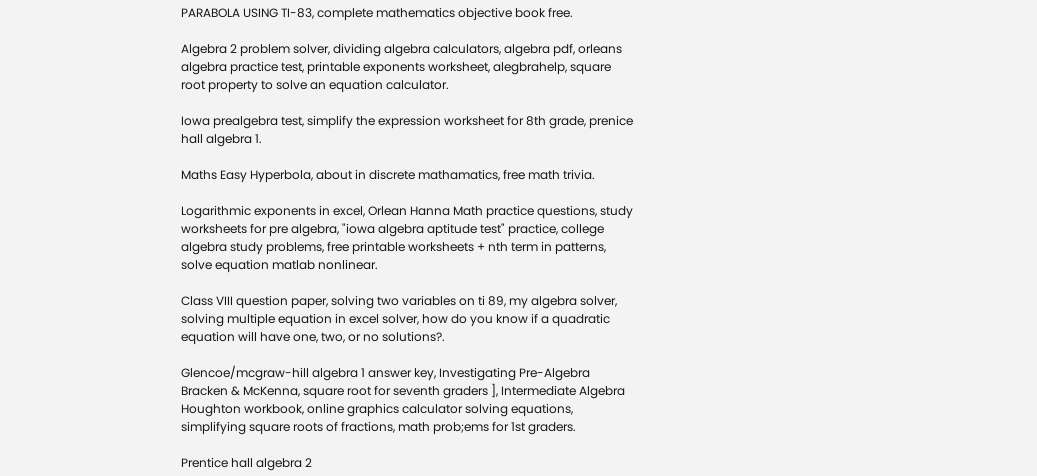PARABOLA USING TI-83, complete mathematics objective book free.

Algebra 2 problem solver, dividing algebra calculators, algebra pdf, orleans algebra practice test, printable exponents worksheet, alegbrahelp, square root property to solve an equation calculator.

Iowa prealgebra test, simplify the expression worksheet for 8th grade, prenice hall algebra 1.

Maths Easy Hyperbola, about in discrete mathamatics, free math trivia.

Logarithmic exponents in excel, Orlean Hanna Math practice questions, study worksheets for pre algebra, "iowa algebra aptitude test" practice, college algebra study problems, free printable worksheets + nth term in patterns, solve equation matlab nonlinear.

Class VIII question paper, solving two variables on ti 89, my algebra solver, solving multiple equation in excel solver, how do you know if a quadratic equation will have one, two, or no solutions?.

Glencoe/mcgraw-hill algebra 1 answer key, Investigating Pre-Algebra Bracken & McKenna, square root for seventh graders ], Intermediate Algebra Houghton workbook, online graphics calculator solving equations, simplifying square roots of fractions, math prob;ems for 1st graders.

Prentice hall algebra 2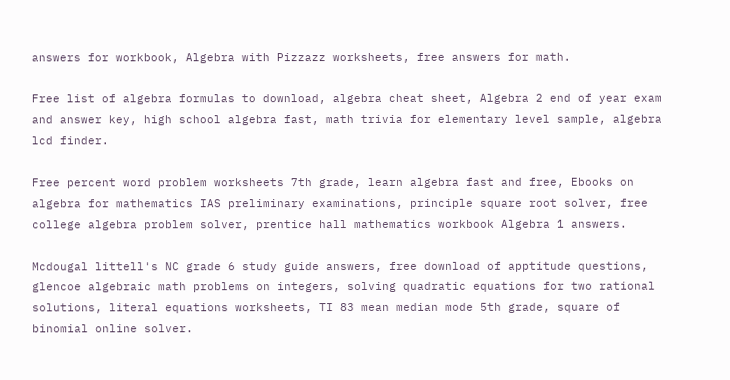answers for workbook, Algebra with Pizzazz worksheets, free answers for math.

Free list of algebra formulas to download, algebra cheat sheet, Algebra 2 end of year exam and answer key, high school algebra fast, math trivia for elementary level sample, algebra lcd finder.

Free percent word problem worksheets 7th grade, learn algebra fast and free, Ebooks on algebra for mathematics IAS preliminary examinations, principle square root solver, free college algebra problem solver, prentice hall mathematics workbook Algebra 1 answers.

Mcdougal littell's NC grade 6 study guide answers, free download of apptitude questions, glencoe algebraic math problems on integers, solving quadratic equations for two rational solutions, literal equations worksheets, TI 83 mean median mode 5th grade, square of binomial online solver.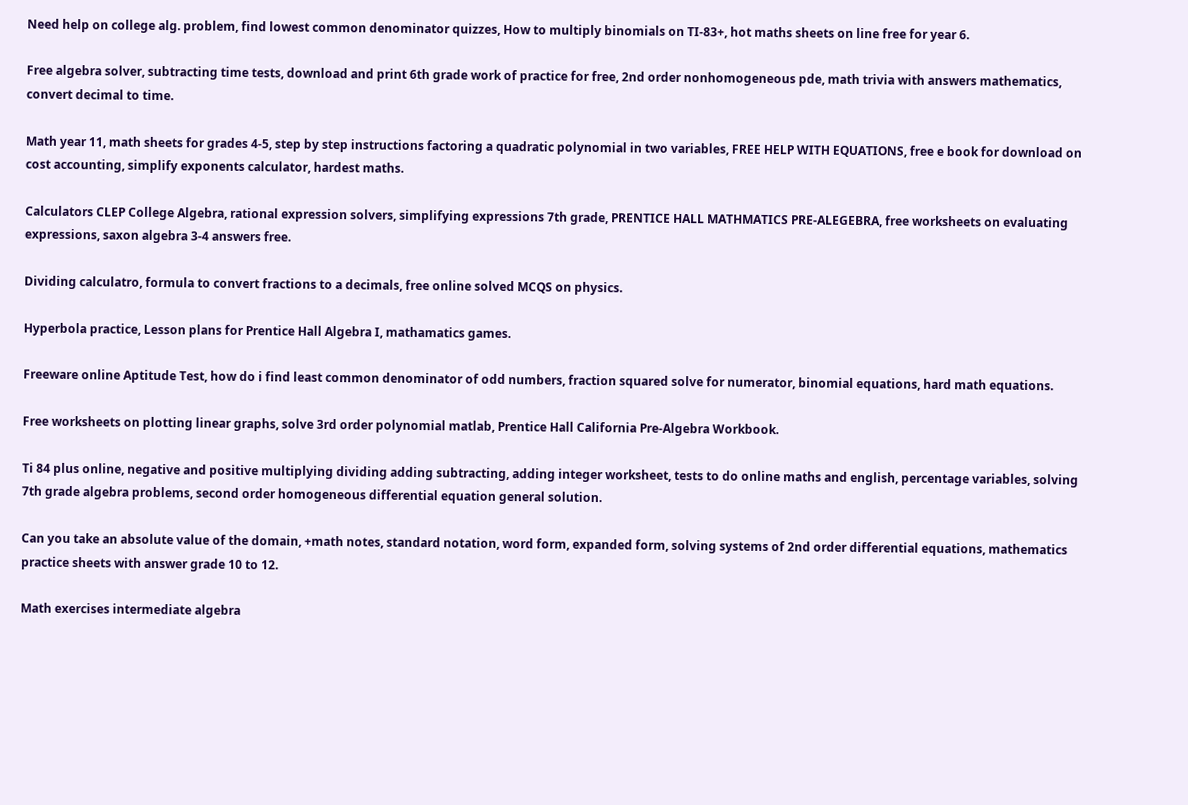Need help on college alg. problem, find lowest common denominator quizzes, How to multiply binomials on TI-83+, hot maths sheets on line free for year 6.

Free algebra solver, subtracting time tests, download and print 6th grade work of practice for free, 2nd order nonhomogeneous pde, math trivia with answers mathematics, convert decimal to time.

Math year 11, math sheets for grades 4-5, step by step instructions factoring a quadratic polynomial in two variables, FREE HELP WITH EQUATIONS, free e book for download on cost accounting, simplify exponents calculator, hardest maths.

Calculators CLEP College Algebra, rational expression solvers, simplifying expressions 7th grade, PRENTICE HALL MATHMATICS PRE-ALEGEBRA, free worksheets on evaluating expressions, saxon algebra 3-4 answers free.

Dividing calculatro, formula to convert fractions to a decimals, free online solved MCQS on physics.

Hyperbola practice, Lesson plans for Prentice Hall Algebra I, mathamatics games.

Freeware online Aptitude Test, how do i find least common denominator of odd numbers, fraction squared solve for numerator, binomial equations, hard math equations.

Free worksheets on plotting linear graphs, solve 3rd order polynomial matlab, Prentice Hall California Pre-Algebra Workbook.

Ti 84 plus online, negative and positive multiplying dividing adding subtracting, adding integer worksheet, tests to do online maths and english, percentage variables, solving 7th grade algebra problems, second order homogeneous differential equation general solution.

Can you take an absolute value of the domain, +math notes, standard notation, word form, expanded form, solving systems of 2nd order differential equations, mathematics practice sheets with answer grade 10 to 12.

Math exercises intermediate algebra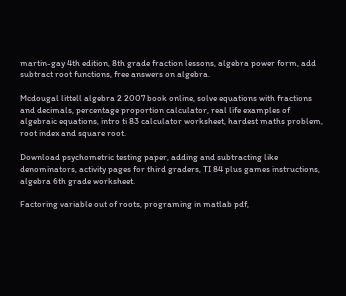martin-gay 4th edition, 8th grade fraction lessons, algebra power form, add subtract root functions, free answers on algebra.

Mcdougal littell algebra 2 2007 book online, solve equations with fractions and decimals, percentage proportion calculator, real life examples of algebraic equations, intro ti 83 calculator worksheet, hardest maths problem, root index and square root.

Download psychometric testing paper, adding and subtracting like denominators, activity pages for third graders, TI 84 plus games instructions, algebra 6th grade worksheet.

Factoring variable out of roots, programing in matlab pdf,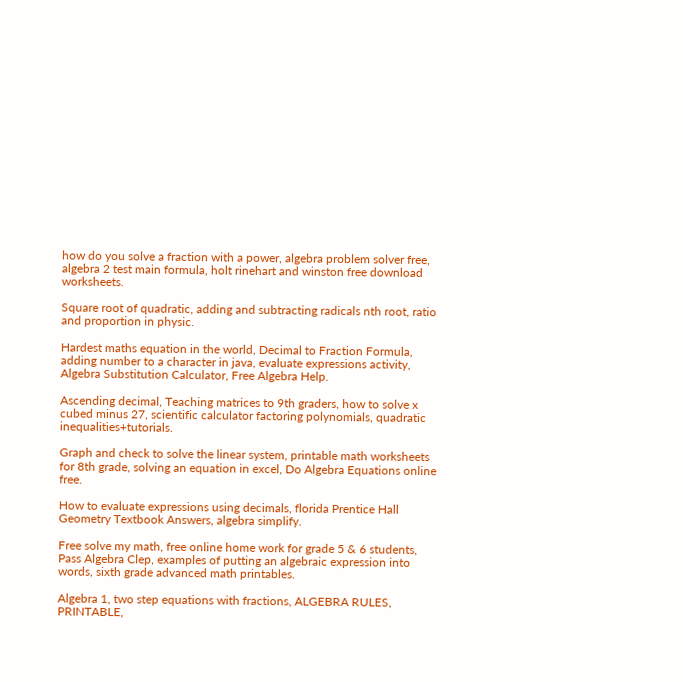how do you solve a fraction with a power, algebra problem solver free, algebra 2 test main formula, holt rinehart and winston free download worksheets.

Square root of quadratic, adding and subtracting radicals nth root, ratio and proportion in physic.

Hardest maths equation in the world, Decimal to Fraction Formula, adding number to a character in java, evaluate expressions activity, Algebra Substitution Calculator, Free Algebra Help.

Ascending decimal, Teaching matrices to 9th graders, how to solve x cubed minus 27, scientific calculator factoring polynomials, quadratic inequalities+tutorials.

Graph and check to solve the linear system, printable math worksheets for 8th grade, solving an equation in excel, Do Algebra Equations online free.

How to evaluate expressions using decimals, florida Prentice Hall Geometry Textbook Answers, algebra simplify.

Free solve my math, free online home work for grade 5 & 6 students, Pass Algebra Clep, examples of putting an algebraic expression into words, sixth grade advanced math printables.

Algebra 1, two step equations with fractions, ALGEBRA RULES, PRINTABLE,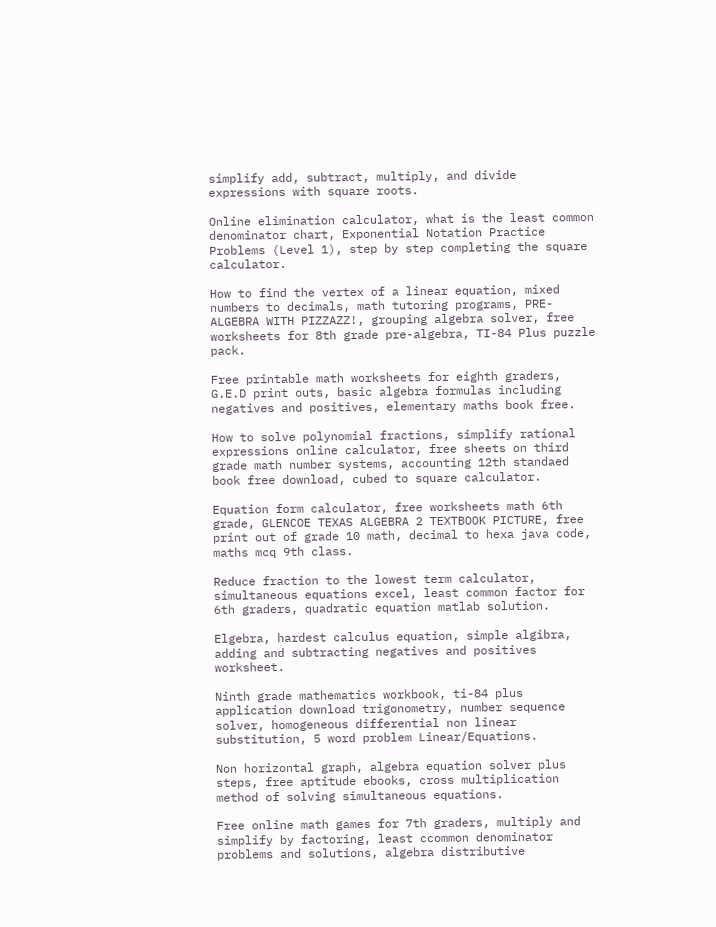simplify add, subtract, multiply, and divide expressions with square roots.

Online elimination calculator, what is the least common denominator chart, Exponential Notation Practice Problems (Level 1), step by step completing the square calculator.

How to find the vertex of a linear equation, mixed numbers to decimals, math tutoring programs, PRE-ALGEBRA WITH PIZZAZZ!, grouping algebra solver, free worksheets for 8th grade pre-algebra, TI-84 Plus puzzle pack.

Free printable math worksheets for eighth graders, G.E.D print outs, basic algebra formulas including negatives and positives, elementary maths book free.

How to solve polynomial fractions, simplify rational expressions online calculator, free sheets on third grade math number systems, accounting 12th standaed book free download, cubed to square calculator.

Equation form calculator, free worksheets math 6th grade, GLENCOE TEXAS ALGEBRA 2 TEXTBOOK PICTURE, free print out of grade 10 math, decimal to hexa java code, maths mcq 9th class.

Reduce fraction to the lowest term calculator, simultaneous equations excel, least common factor for 6th graders, quadratic equation matlab solution.

Elgebra, hardest calculus equation, simple algibra, adding and subtracting negatives and positives worksheet.

Ninth grade mathematics workbook, ti-84 plus application download trigonometry, number sequence solver, homogeneous differential non linear substitution, 5 word problem Linear/Equations.

Non horizontal graph, algebra equation solver plus steps, free aptitude ebooks, cross multiplication method of solving simultaneous equations.

Free online math games for 7th graders, multiply and simplify by factoring, least ccommon denominator problems and solutions, algebra distributive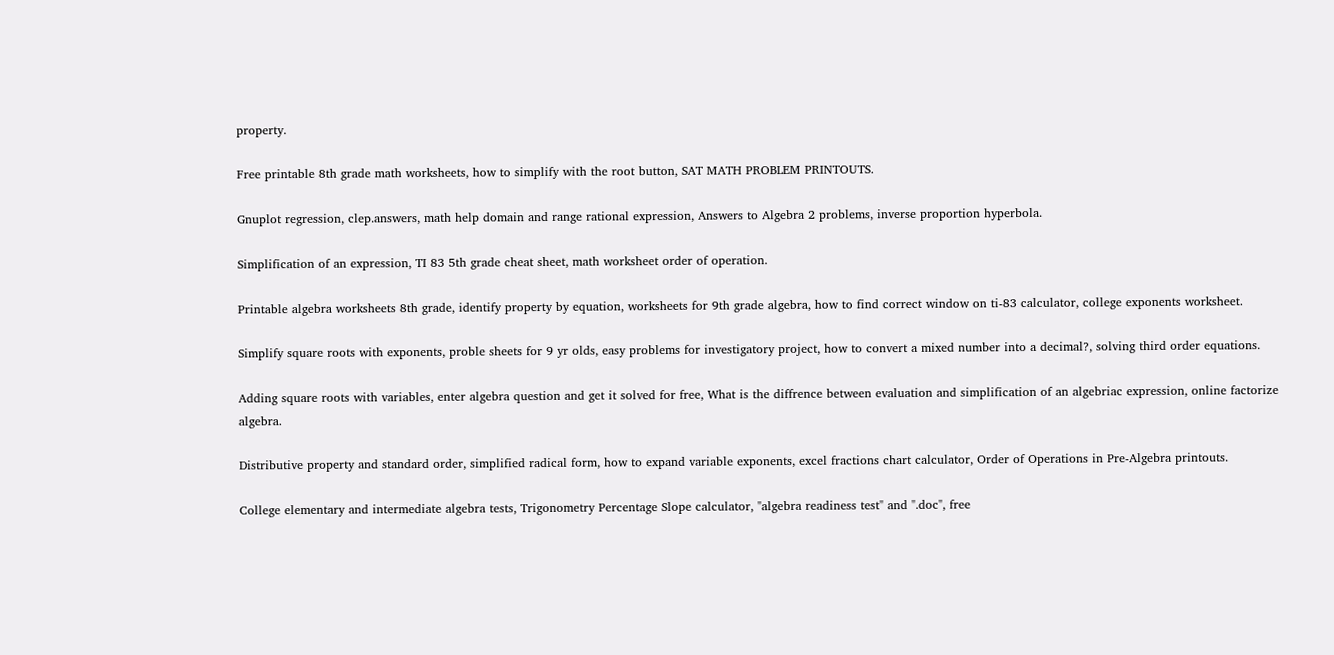property.

Free printable 8th grade math worksheets, how to simplify with the root button, SAT MATH PROBLEM PRINTOUTS.

Gnuplot regression, clep.answers, math help domain and range rational expression, Answers to Algebra 2 problems, inverse proportion hyperbola.

Simplification of an expression, TI 83 5th grade cheat sheet, math worksheet order of operation.

Printable algebra worksheets 8th grade, identify property by equation, worksheets for 9th grade algebra, how to find correct window on ti-83 calculator, college exponents worksheet.

Simplify square roots with exponents, proble sheets for 9 yr olds, easy problems for investigatory project, how to convert a mixed number into a decimal?, solving third order equations.

Adding square roots with variables, enter algebra question and get it solved for free, What is the diffrence between evaluation and simplification of an algebriac expression, online factorize algebra.

Distributive property and standard order, simplified radical form, how to expand variable exponents, excel fractions chart calculator, Order of Operations in Pre-Algebra printouts.

College elementary and intermediate algebra tests, Trigonometry Percentage Slope calculator, "algebra readiness test" and ".doc", free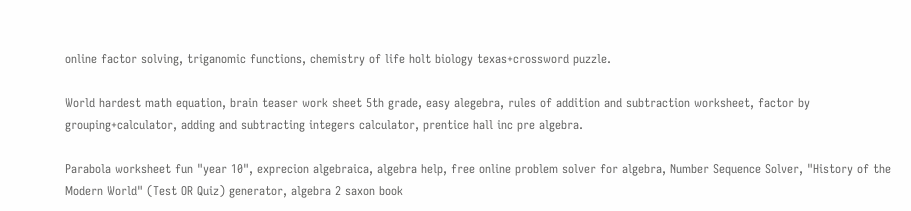online factor solving, triganomic functions, chemistry of life holt biology texas+crossword puzzle.

World hardest math equation, brain teaser work sheet 5th grade, easy alegebra, rules of addition and subtraction worksheet, factor by grouping+calculator, adding and subtracting integers calculator, prentice hall inc pre algebra.

Parabola worksheet fun "year 10", exprecion algebraica, algebra help, free online problem solver for algebra, Number Sequence Solver, "History of the Modern World" (Test OR Quiz) generator, algebra 2 saxon book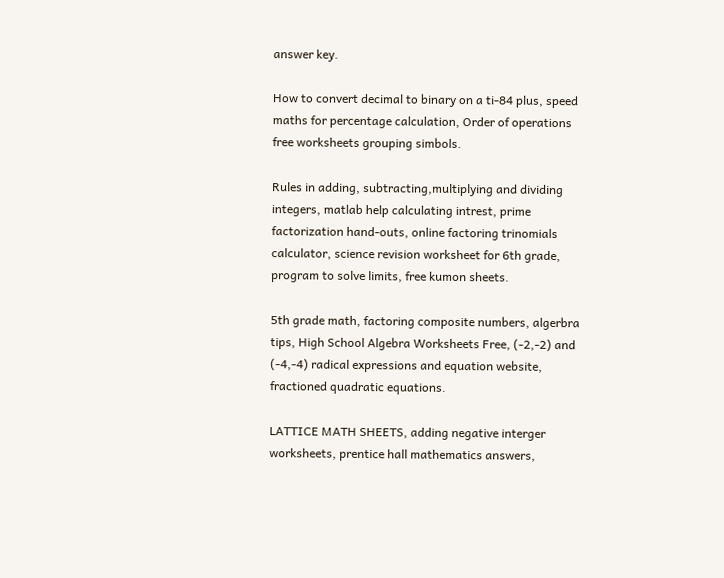answer key.

How to convert decimal to binary on a ti-84 plus, speed maths for percentage calculation, Order of operations free worksheets grouping simbols.

Rules in adding, subtracting,multiplying and dividing integers, matlab help calculating intrest, prime factorization hand-outs, online factoring trinomials calculator, science revision worksheet for 6th grade, program to solve limits, free kumon sheets.

5th grade math, factoring composite numbers, algerbra tips, High School Algebra Worksheets Free, (-2,-2) and (-4,-4) radical expressions and equation website, fractioned quadratic equations.

LATTICE MATH SHEETS, adding negative interger worksheets, prentice hall mathematics answers,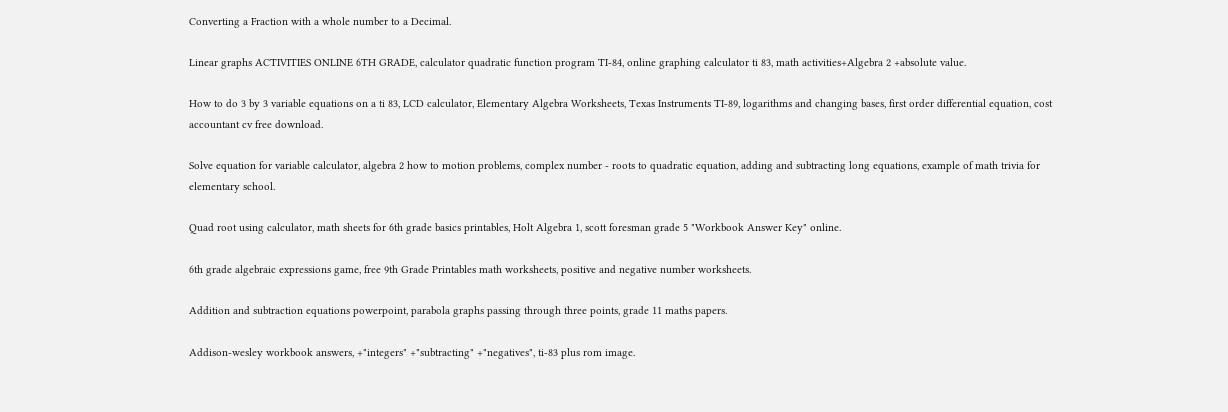Converting a Fraction with a whole number to a Decimal.

Linear graphs ACTIVITIES ONLINE 6TH GRADE, calculator quadratic function program TI-84, online graphing calculator ti 83, math activities+Algebra 2 +absolute value.

How to do 3 by 3 variable equations on a ti 83, LCD calculator, Elementary Algebra Worksheets, Texas Instruments TI-89, logarithms and changing bases, first order differential equation, cost accountant cv free download.

Solve equation for variable calculator, algebra 2 how to motion problems, complex number - roots to quadratic equation, adding and subtracting long equations, example of math trivia for elementary school.

Quad root using calculator, math sheets for 6th grade basics printables, Holt Algebra 1, scott foresman grade 5 "Workbook Answer Key" online.

6th grade algebraic expressions game, free 9th Grade Printables math worksheets, positive and negative number worksheets.

Addition and subtraction equations powerpoint, parabola graphs passing through three points, grade 11 maths papers.

Addison-wesley workbook answers, +"integers" +"subtracting" +"negatives", ti-83 plus rom image.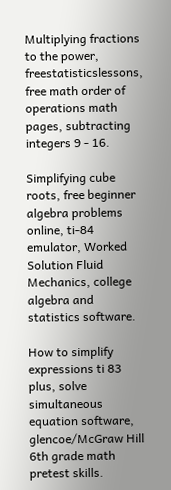Multiplying fractions to the power, freestatisticslessons, free math order of operations math pages, subtracting integers 9 - 16.

Simplifying cube roots, free beginner algebra problems online, ti-84 emulator, Worked Solution Fluid Mechanics, college algebra and statistics software.

How to simplify expressions ti 83 plus, solve simultaneous equation software, glencoe/McGraw Hill 6th grade math pretest skills.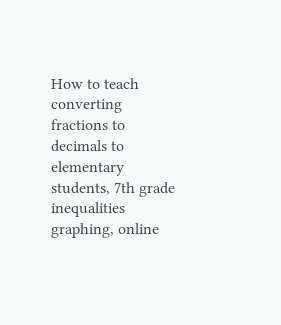How to teach converting fractions to decimals to elementary students, 7th grade inequalities graphing, online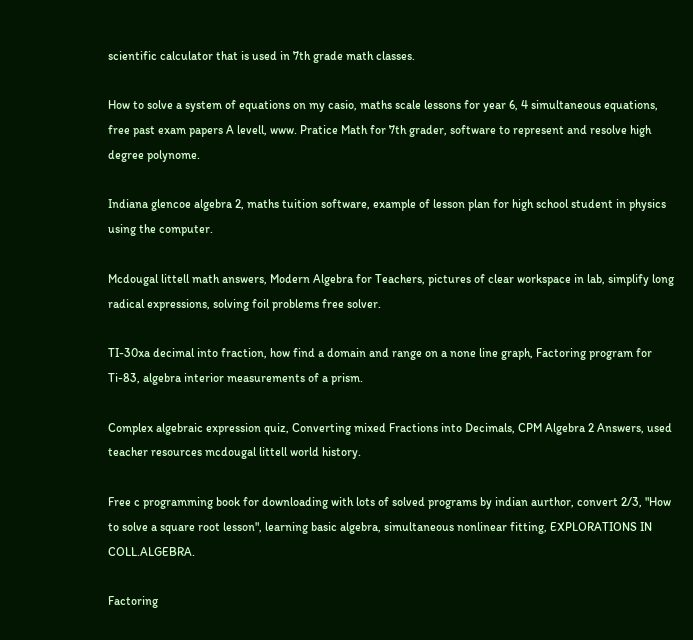scientific calculator that is used in 7th grade math classes.

How to solve a system of equations on my casio, maths scale lessons for year 6, 4 simultaneous equations, free past exam papers A levell, www. Pratice Math for 7th grader, software to represent and resolve high degree polynome.

Indiana glencoe algebra 2, maths tuition software, example of lesson plan for high school student in physics using the computer.

Mcdougal littell math answers, Modern Algebra for Teachers, pictures of clear workspace in lab, simplify long radical expressions, solving foil problems free solver.

TI-30xa decimal into fraction, how find a domain and range on a none line graph, Factoring program for Ti-83, algebra interior measurements of a prism.

Complex algebraic expression quiz, Converting mixed Fractions into Decimals, CPM Algebra 2 Answers, used teacher resources mcdougal littell world history.

Free c programming book for downloading with lots of solved programs by indian aurthor, convert 2/3, "How to solve a square root lesson", learning basic algebra, simultaneous nonlinear fitting, EXPLORATIONS IN COLL.ALGEBRA.

Factoring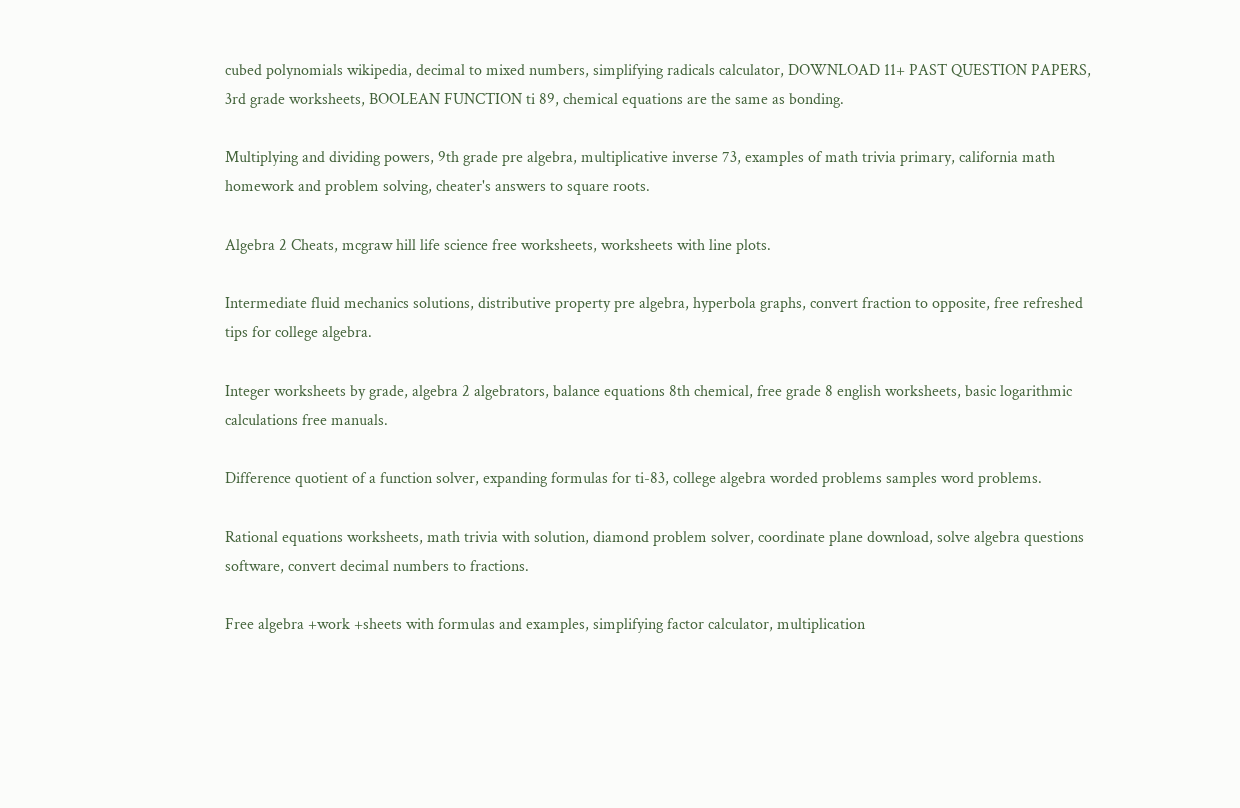cubed polynomials wikipedia, decimal to mixed numbers, simplifying radicals calculator, DOWNLOAD 11+ PAST QUESTION PAPERS, 3rd grade worksheets, BOOLEAN FUNCTION ti 89, chemical equations are the same as bonding.

Multiplying and dividing powers, 9th grade pre algebra, multiplicative inverse 73, examples of math trivia primary, california math homework and problem solving, cheater's answers to square roots.

Algebra 2 Cheats, mcgraw hill life science free worksheets, worksheets with line plots.

Intermediate fluid mechanics solutions, distributive property pre algebra, hyperbola graphs, convert fraction to opposite, free refreshed tips for college algebra.

Integer worksheets by grade, algebra 2 algebrators, balance equations 8th chemical, free grade 8 english worksheets, basic logarithmic calculations free manuals.

Difference quotient of a function solver, expanding formulas for ti-83, college algebra worded problems samples word problems.

Rational equations worksheets, math trivia with solution, diamond problem solver, coordinate plane download, solve algebra questions software, convert decimal numbers to fractions.

Free algebra +work +sheets with formulas and examples, simplifying factor calculator, multiplication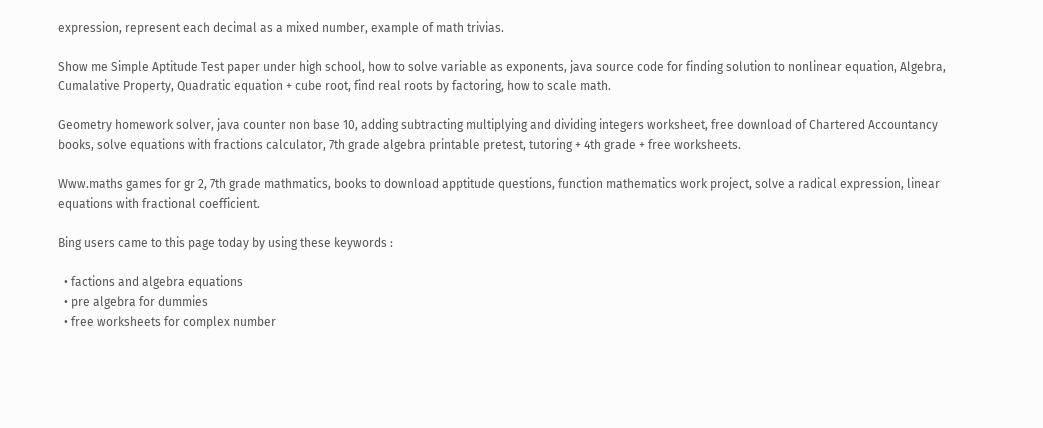expression, represent each decimal as a mixed number, example of math trivias.

Show me Simple Aptitude Test paper under high school, how to solve variable as exponents, java source code for finding solution to nonlinear equation, Algebra, Cumalative Property, Quadratic equation + cube root, find real roots by factoring, how to scale math.

Geometry homework solver, java counter non base 10, adding subtracting multiplying and dividing integers worksheet, free download of Chartered Accountancy books, solve equations with fractions calculator, 7th grade algebra printable pretest, tutoring + 4th grade + free worksheets.

Www.maths games for gr 2, 7th grade mathmatics, books to download apptitude questions, function mathematics work project, solve a radical expression, linear equations with fractional coefficient.

Bing users came to this page today by using these keywords :

  • factions and algebra equations
  • pre algebra for dummies
  • free worksheets for complex number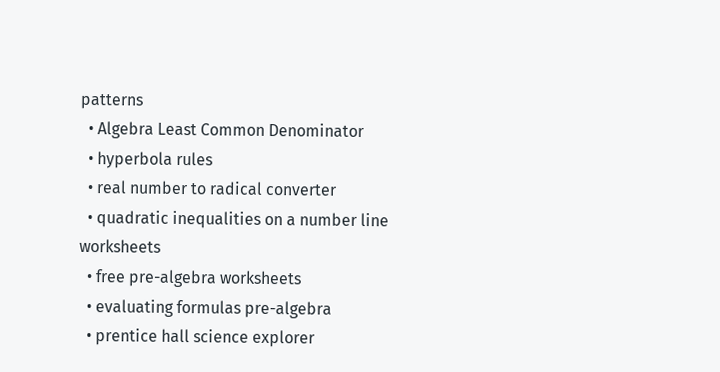patterns
  • Algebra Least Common Denominator
  • hyperbola rules
  • real number to radical converter
  • quadratic inequalities on a number line worksheets
  • free pre-algebra worksheets
  • evaluating formulas pre-algebra
  • prentice hall science explorer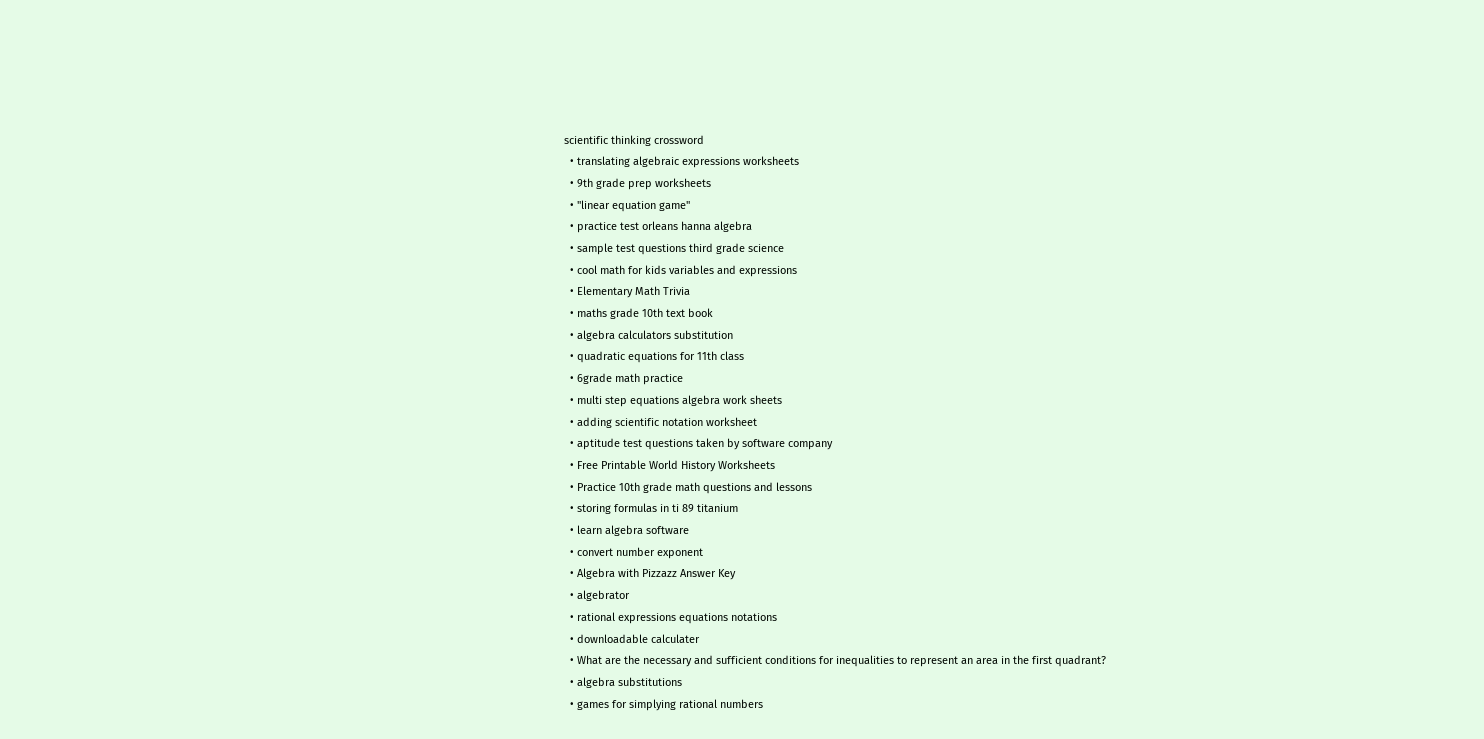scientific thinking crossword
  • translating algebraic expressions worksheets
  • 9th grade prep worksheets
  • "linear equation game"
  • practice test orleans hanna algebra
  • sample test questions third grade science
  • cool math for kids variables and expressions
  • Elementary Math Trivia
  • maths grade 10th text book
  • algebra calculators substitution
  • quadratic equations for 11th class
  • 6grade math practice
  • multi step equations algebra work sheets
  • adding scientific notation worksheet
  • aptitude test questions taken by software company
  • Free Printable World History Worksheets
  • Practice 10th grade math questions and lessons
  • storing formulas in ti 89 titanium
  • learn algebra software
  • convert number exponent
  • Algebra with Pizzazz Answer Key
  • algebrator
  • rational expressions equations notations
  • downloadable calculater
  • What are the necessary and sufficient conditions for inequalities to represent an area in the first quadrant?
  • algebra substitutions
  • games for simplying rational numbers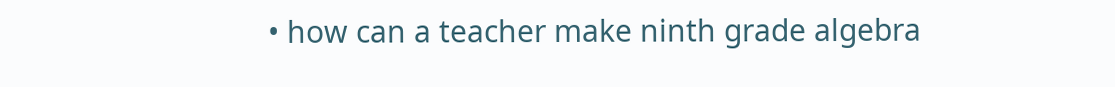• how can a teacher make ninth grade algebra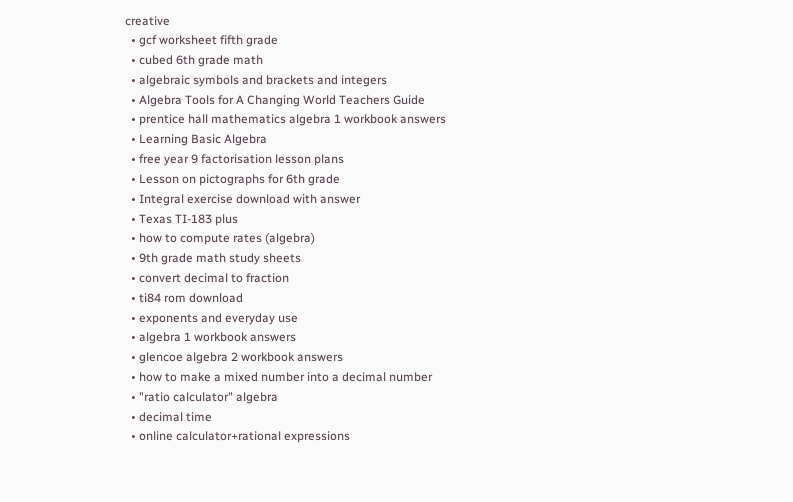creative
  • gcf worksheet fifth grade
  • cubed 6th grade math
  • algebraic symbols and brackets and integers
  • Algebra Tools for A Changing World Teachers Guide
  • prentice hall mathematics algebra 1 workbook answers
  • Learning Basic Algebra
  • free year 9 factorisation lesson plans
  • Lesson on pictographs for 6th grade
  • Integral exercise download with answer
  • Texas TI-183 plus
  • how to compute rates (algebra)
  • 9th grade math study sheets
  • convert decimal to fraction
  • ti84 rom download
  • exponents and everyday use
  • algebra 1 workbook answers
  • glencoe algebra 2 workbook answers
  • how to make a mixed number into a decimal number
  • "ratio calculator" algebra
  • decimal time
  • online calculator+rational expressions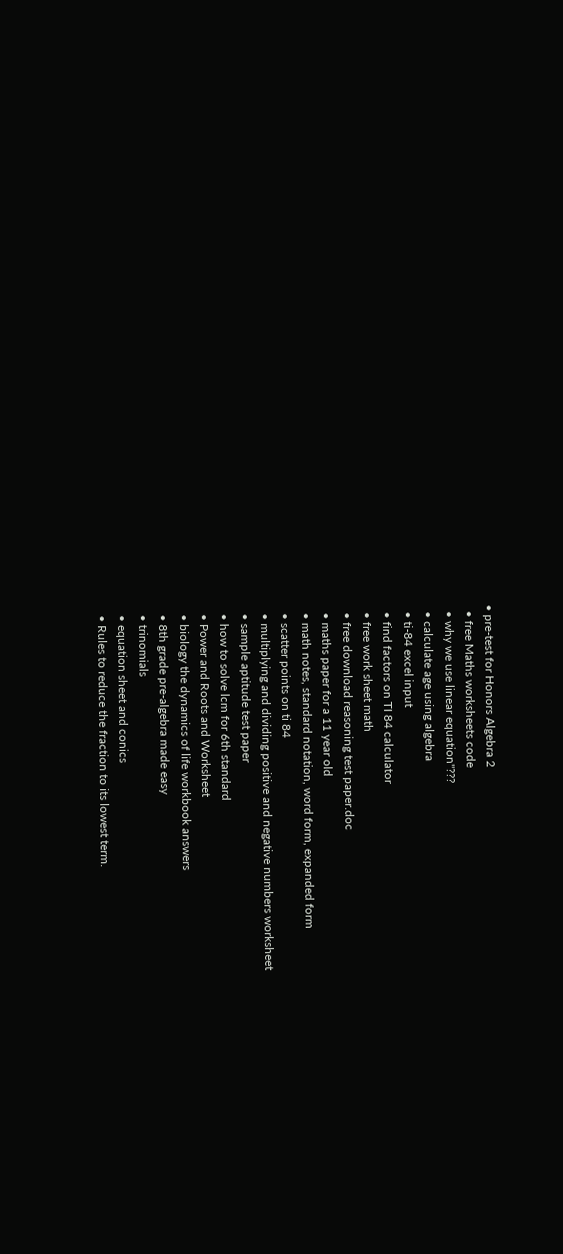• pre-test for Honors Algebra 2
  • free Maths worksheets code
  • why we use linear equation"???
  • calculate age using algebra
  • ti-84 excel input
  • find factors on TI 84 calculator
  • free work sheet math
  • free download reasoning test paper.doc
  • maths paper for a 11 year old
  • math notes, standard notation, word form, expanded form
  • scatter points on ti 84
  • multiplying and dividing positive and negative numbers worksheet
  • sample aptitude test paper
  • how to solve lcm for 6th standard
  • Power and Roots and Worksheet
  • biology the dynamics of life workbook answers
  • 8th grade pre-algebra made easy
  • trinomials
  • equation sheet and conics
  • Rules to reduce the fraction to its lowest term.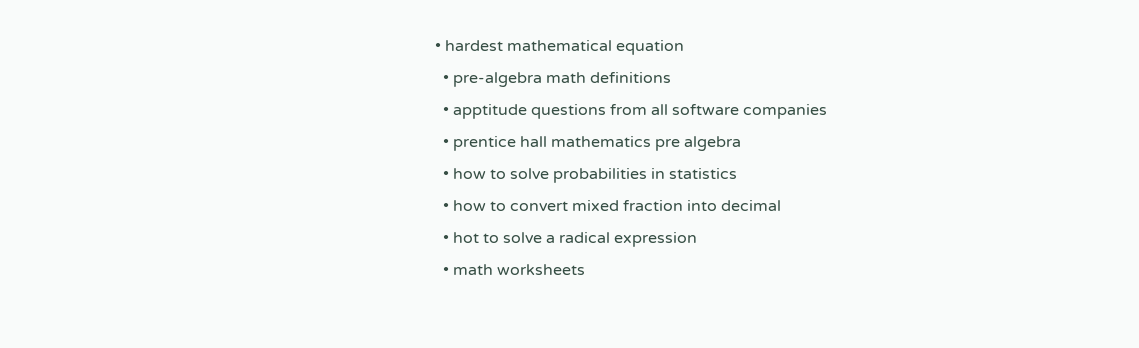• hardest mathematical equation
  • pre-algebra math definitions
  • apptitude questions from all software companies
  • prentice hall mathematics pre algebra
  • how to solve probabilities in statistics
  • how to convert mixed fraction into decimal
  • hot to solve a radical expression
  • math worksheets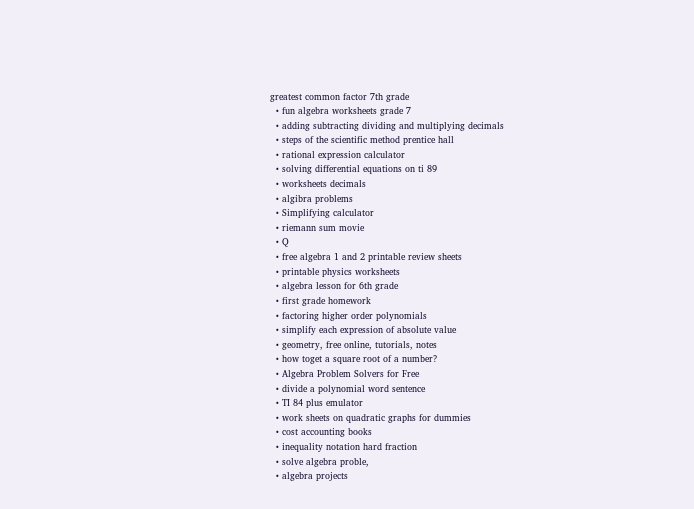greatest common factor 7th grade
  • fun algebra worksheets grade 7
  • adding subtracting dividing and multiplying decimals
  • steps of the scientific method prentice hall
  • rational expression calculator
  • solving differential equations on ti 89
  • worksheets decimals
  • algibra problems
  • Simplifying calculator
  • riemann sum movie
  • Q
  • free algebra 1 and 2 printable review sheets
  • printable physics worksheets
  • algebra lesson for 6th grade
  • first grade homework
  • factoring higher order polynomials
  • simplify each expression of absolute value
  • geometry, free online, tutorials, notes
  • how toget a square root of a number?
  • Algebra Problem Solvers for Free
  • divide a polynomial word sentence
  • TI 84 plus emulator
  • work sheets on quadratic graphs for dummies
  • cost accounting books
  • inequality notation hard fraction
  • solve algebra proble,
  • algebra projects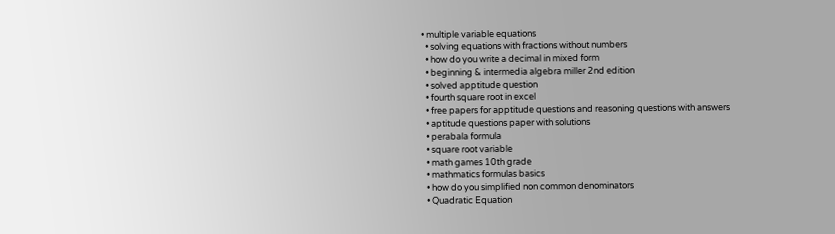• multiple variable equations
  • solving equations with fractions without numbers
  • how do you write a decimal in mixed form
  • beginning & intermedia algebra miller 2nd edition
  • solved apptitude question
  • fourth square root in excel
  • free papers for apptitude questions and reasoning questions with answers
  • aptitude questions paper with solutions
  • perabala formula
  • square root variable
  • math games 10th grade
  • mathmatics formulas basics
  • how do you simplified non common denominators
  • Quadratic Equation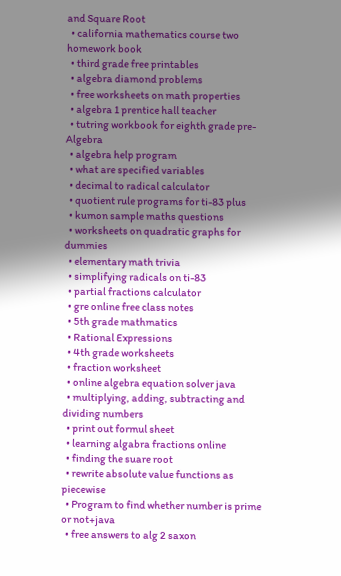and Square Root
  • california mathematics course two homework book
  • third grade free printables
  • algebra diamond problems
  • free worksheets on math properties
  • algebra 1 prentice hall teacher
  • tutring workbook for eighth grade pre-Algebra
  • algebra help program
  • what are specified variables
  • decimal to radical calculator
  • quotient rule programs for ti-83 plus
  • kumon sample maths questions
  • worksheets on quadratic graphs for dummies
  • elementary math trivia
  • simplifying radicals on ti-83
  • partial fractions calculator
  • gre online free class notes
  • 5th grade mathmatics
  • Rational Expressions
  • 4th grade worksheets
  • fraction worksheet
  • online algebra equation solver java
  • multiplying, adding, subtracting and dividing numbers
  • print out formul sheet
  • learning algabra fractions online
  • finding the suare root
  • rewrite absolute value functions as piecewise
  • Program to find whether number is prime or not+java
  • free answers to alg 2 saxon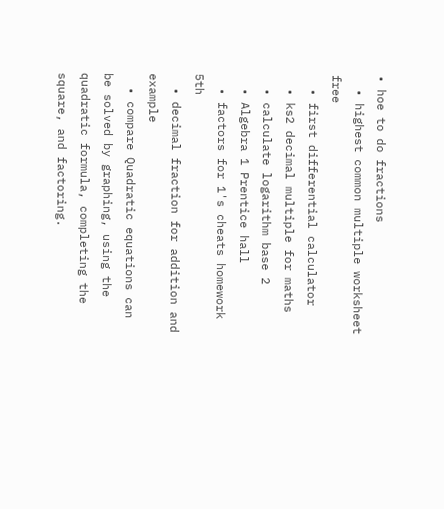• hoe to do fractions
  • highest common multiple worksheet free
  • first differential calculator
  • ks2 decimal multiple for maths
  • calculate logarithm base 2
  • Algebra 1 Prentice hall
  • factors for 1's cheats homework 5th
  • decimal fraction for addition and example
  • compare Quadratic equations can be solved by graphing, using the quadratic formula, completing the square, and factoring.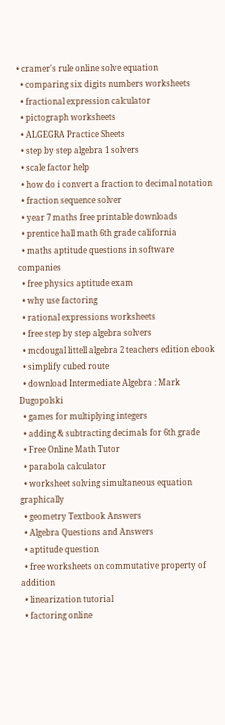• cramer's rule online solve equation
  • comparing six digits numbers worksheets
  • fractional expression calculator
  • pictograph worksheets
  • ALGEGRA Practice Sheets
  • step by step algebra 1 solvers
  • scale factor help
  • how do i convert a fraction to decimal notation
  • fraction sequence solver
  • year 7 maths free printable downloads
  • prentice hall math 6th grade california
  • maths aptitude questions in software companies
  • free physics aptitude exam
  • why use factoring
  • rational expressions worksheets
  • free step by step algebra solvers
  • mcdougal littell algebra 2 teachers edition ebook
  • simplify cubed route
  • download Intermediate Algebra : Mark Dugopolski
  • games for multiplying integers
  • adding & subtracting decimals for 6th grade
  • Free Online Math Tutor
  • parabola calculator
  • worksheet solving simultaneous equation graphically
  • geometry Textbook Answers
  • Algebra Questions and Answers
  • aptitude question
  • free worksheets on commutative property of addition
  • linearization tutorial
  • factoring online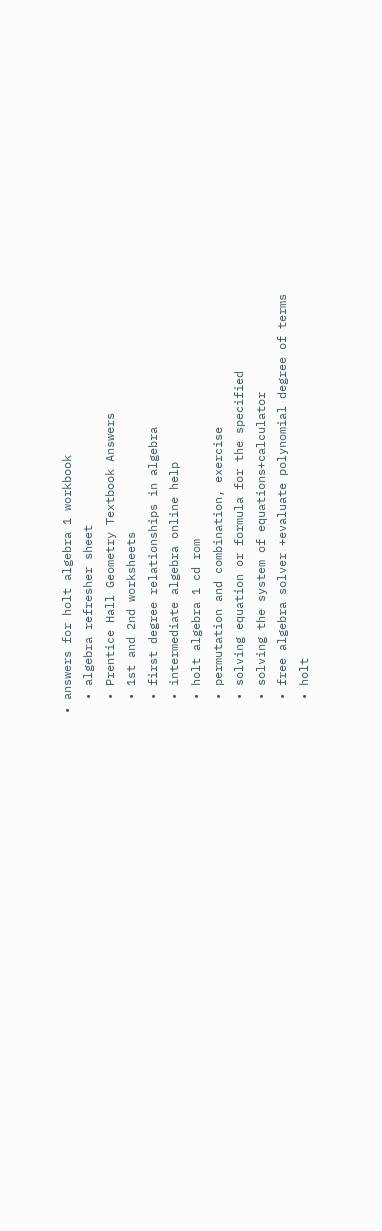• answers for holt algebra 1 workbook
  • algebra refresher sheet
  • Prentice Hall Geometry Textbook Answers
  • 1st and 2nd worksheets
  • first degree relationships in algebra
  • intermediate algebra online help
  • holt algebra 1 cd rom
  • permutation and combination, exercise
  • solving equation or formula for the specified
  • solving the system of equations+calculator
  • free algebra solver +evaluate polynomial degree of terms
  • holt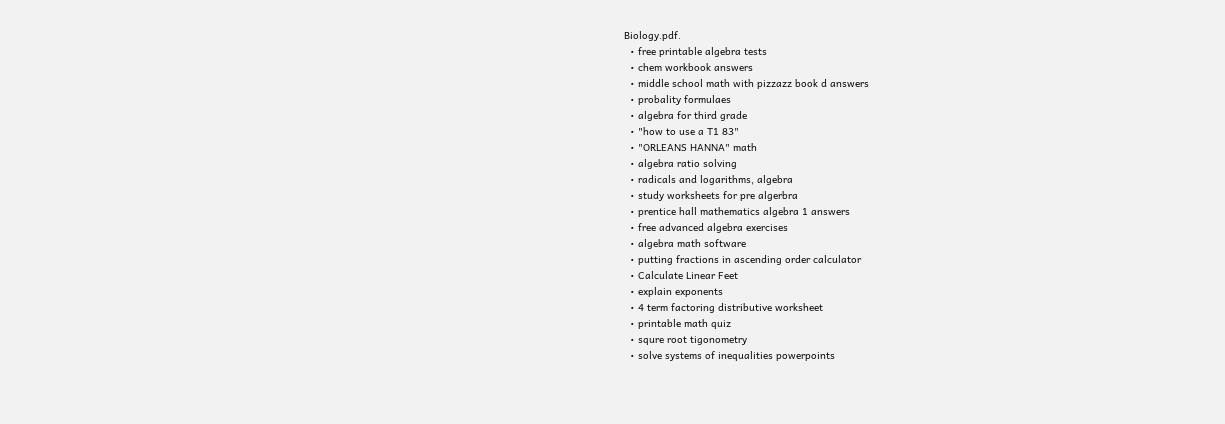Biology.pdf.
  • free printable algebra tests
  • chem workbook answers
  • middle school math with pizzazz book d answers
  • probality formulaes
  • algebra for third grade
  • "how to use a T1 83"
  • "ORLEANS HANNA" math
  • algebra ratio solving
  • radicals and logarithms, algebra
  • study worksheets for pre algerbra
  • prentice hall mathematics algebra 1 answers
  • free advanced algebra exercises
  • algebra math software
  • putting fractions in ascending order calculator
  • Calculate Linear Feet
  • explain exponents
  • 4 term factoring distributive worksheet
  • printable math quiz
  • squre root tigonometry
  • solve systems of inequalities powerpoints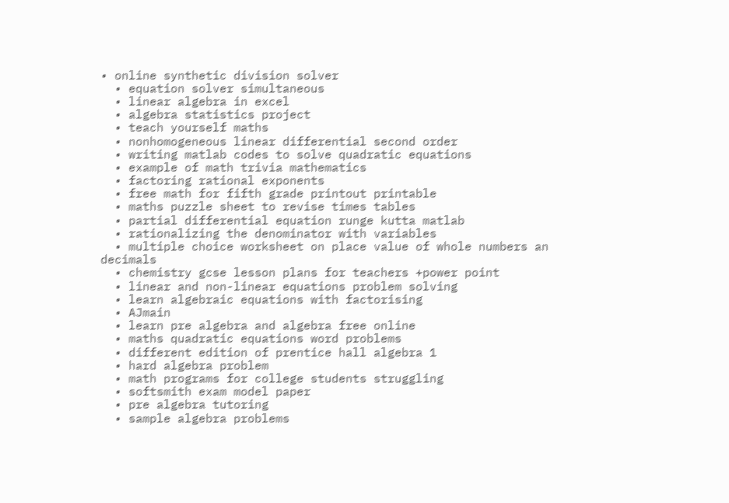• online synthetic division solver
  • equation solver simultaneous
  • linear algebra in excel
  • algebra statistics project
  • teach yourself maths
  • nonhomogeneous linear differential second order
  • writing matlab codes to solve quadratic equations
  • example of math trivia mathematics
  • factoring rational exponents
  • free math for fifth grade printout printable
  • maths puzzle sheet to revise times tables
  • partial differential equation runge kutta matlab
  • rationalizing the denominator with variables
  • multiple choice worksheet on place value of whole numbers an decimals
  • chemistry gcse lesson plans for teachers +power point
  • linear and non-linear equations problem solving
  • learn algebraic equations with factorising
  • AJmain
  • learn pre algebra and algebra free online
  • maths quadratic equations word problems
  • different edition of prentice hall algebra 1
  • hard algebra problem
  • math programs for college students struggling
  • softsmith exam model paper
  • pre algebra tutoring
  • sample algebra problems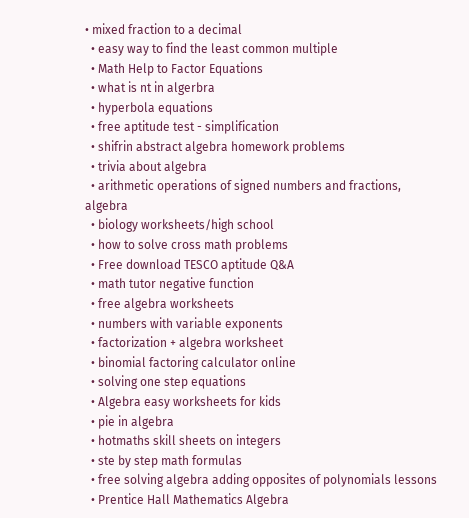• mixed fraction to a decimal
  • easy way to find the least common multiple
  • Math Help to Factor Equations
  • what is nt in algerbra
  • hyperbola equations
  • free aptitude test - simplification
  • shifrin abstract algebra homework problems
  • trivia about algebra
  • arithmetic operations of signed numbers and fractions, algebra
  • biology worksheets/high school
  • how to solve cross math problems
  • Free download TESCO aptitude Q&A
  • math tutor negative function
  • free algebra worksheets
  • numbers with variable exponents
  • factorization + algebra worksheet
  • binomial factoring calculator online
  • solving one step equations
  • Algebra easy worksheets for kids
  • pie in algebra
  • hotmaths skill sheets on integers
  • ste by step math formulas
  • free solving algebra adding opposites of polynomials lessons
  • Prentice Hall Mathematics Algebra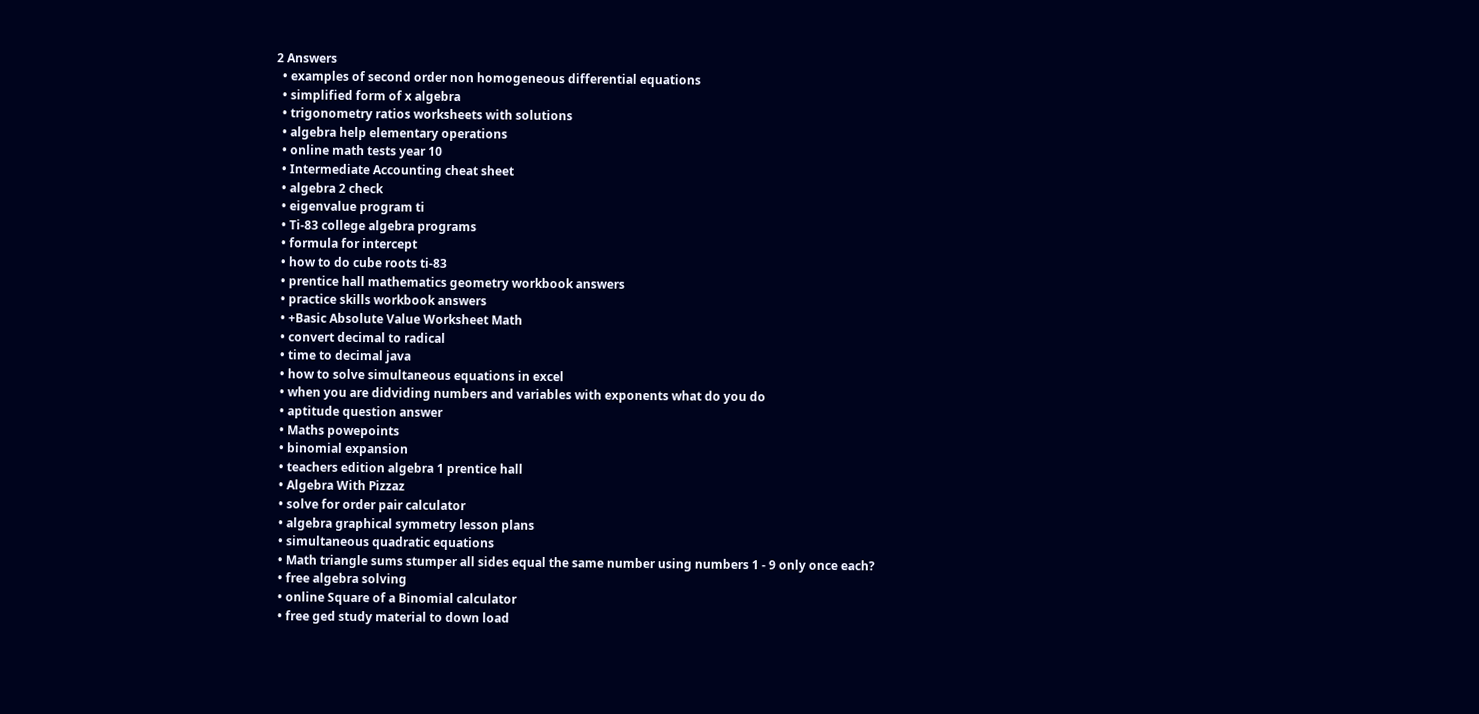2 Answers
  • examples of second order non homogeneous differential equations
  • simplified form of x algebra
  • trigonometry ratios worksheets with solutions
  • algebra help elementary operations
  • online math tests year 10
  • Intermediate Accounting cheat sheet
  • algebra 2 check
  • eigenvalue program ti
  • Ti-83 college algebra programs
  • formula for intercept
  • how to do cube roots ti-83
  • prentice hall mathematics geometry workbook answers
  • practice skills workbook answers
  • +Basic Absolute Value Worksheet Math
  • convert decimal to radical
  • time to decimal java
  • how to solve simultaneous equations in excel
  • when you are didviding numbers and variables with exponents what do you do
  • aptitude question answer
  • Maths powepoints
  • binomial expansion
  • teachers edition algebra 1 prentice hall
  • Algebra With Pizzaz
  • solve for order pair calculator
  • algebra graphical symmetry lesson plans
  • simultaneous quadratic equations
  • Math triangle sums stumper all sides equal the same number using numbers 1 - 9 only once each?
  • free algebra solving
  • online Square of a Binomial calculator
  • free ged study material to down load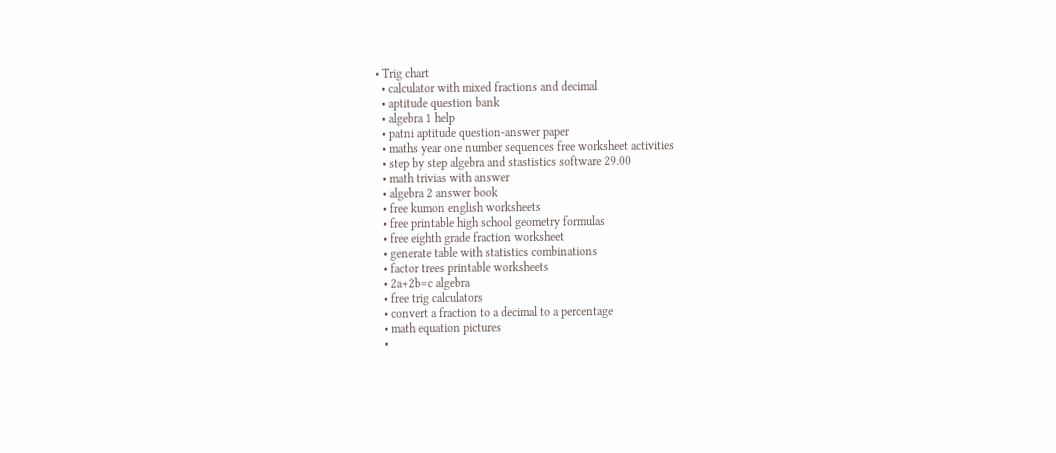• Trig chart
  • calculator with mixed fractions and decimal
  • aptitude question bank
  • algebra 1 help
  • patni aptitude question-answer paper
  • maths year one number sequences free worksheet activities
  • step by step algebra and stastistics software 29.00
  • math trivias with answer
  • algebra 2 answer book
  • free kumon english worksheets
  • free printable high school geometry formulas
  • free eighth grade fraction worksheet
  • generate table with statistics combinations
  • factor trees printable worksheets
  • 2a+2b=c algebra
  • free trig calculators
  • convert a fraction to a decimal to a percentage
  • math equation pictures
  •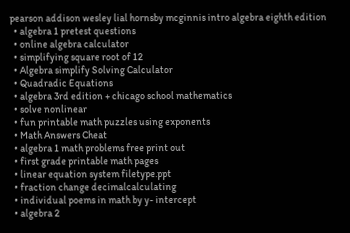pearson addison wesley lial hornsby mcginnis intro algebra eighth edition
  • algebra 1 pretest questions
  • online algebra calculator
  • simplifying square root of 12
  • Algebra simplify Solving Calculator
  • Quadradic Equations
  • algebra 3rd edition + chicago school mathematics
  • solve nonlinear
  • fun printable math puzzles using exponents
  • Math Answers Cheat
  • algebra 1 math problems free print out
  • first grade printable math pages
  • linear equation system filetype.ppt
  • fraction change decimalcalculating
  • individual poems in math by y- intercept
  • algebra 2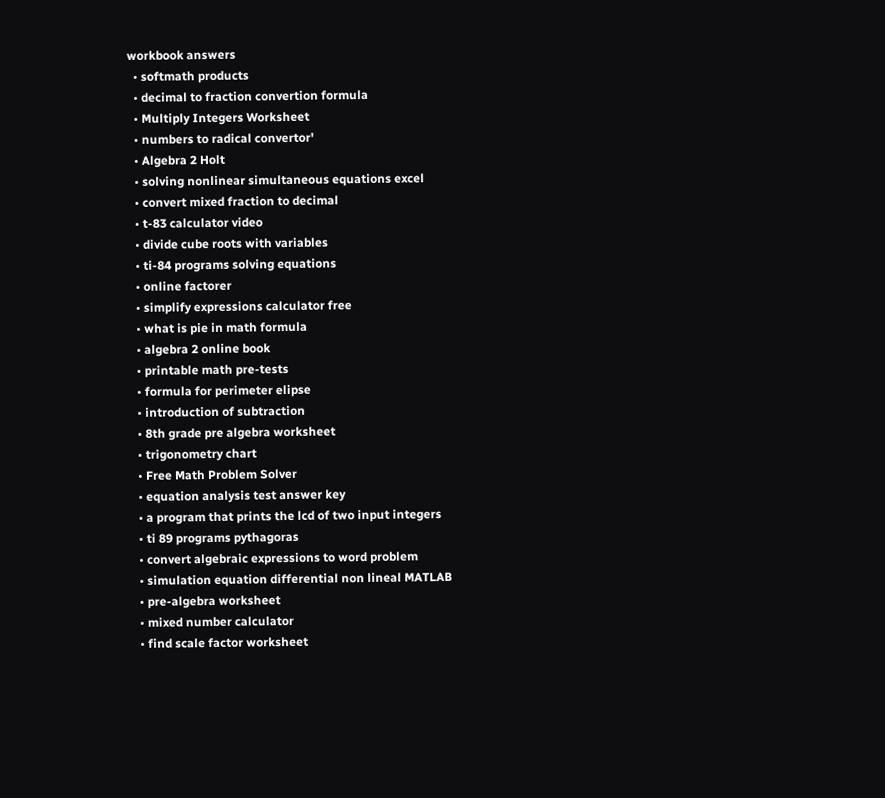workbook answers
  • softmath products
  • decimal to fraction convertion formula
  • Multiply Integers Worksheet
  • numbers to radical convertor'
  • Algebra 2 Holt
  • solving nonlinear simultaneous equations excel
  • convert mixed fraction to decimal
  • t-83 calculator video
  • divide cube roots with variables
  • ti-84 programs solving equations
  • online factorer
  • simplify expressions calculator free
  • what is pie in math formula
  • algebra 2 online book
  • printable math pre-tests
  • formula for perimeter elipse
  • introduction of subtraction
  • 8th grade pre algebra worksheet
  • trigonometry chart
  • Free Math Problem Solver
  • equation analysis test answer key
  • a program that prints the lcd of two input integers
  • ti 89 programs pythagoras
  • convert algebraic expressions to word problem
  • simulation equation differential non lineal MATLAB
  • pre-algebra worksheet
  • mixed number calculator
  • find scale factor worksheet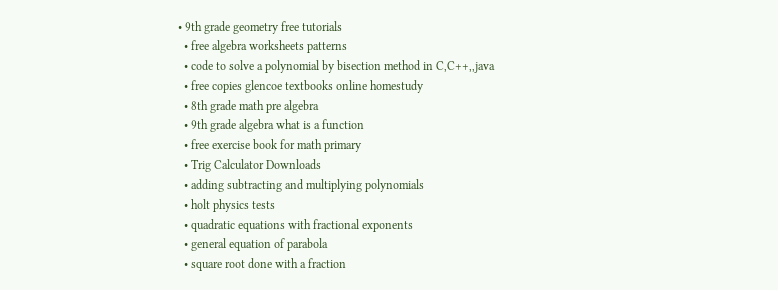• 9th grade geometry free tutorials
  • free algebra worksheets patterns
  • code to solve a polynomial by bisection method in C,C++,,java
  • free copies glencoe textbooks online homestudy
  • 8th grade math pre algebra
  • 9th grade algebra what is a function
  • free exercise book for math primary
  • Trig Calculator Downloads
  • adding subtracting and multiplying polynomials
  • holt physics tests
  • quadratic equations with fractional exponents
  • general equation of parabola
  • square root done with a fraction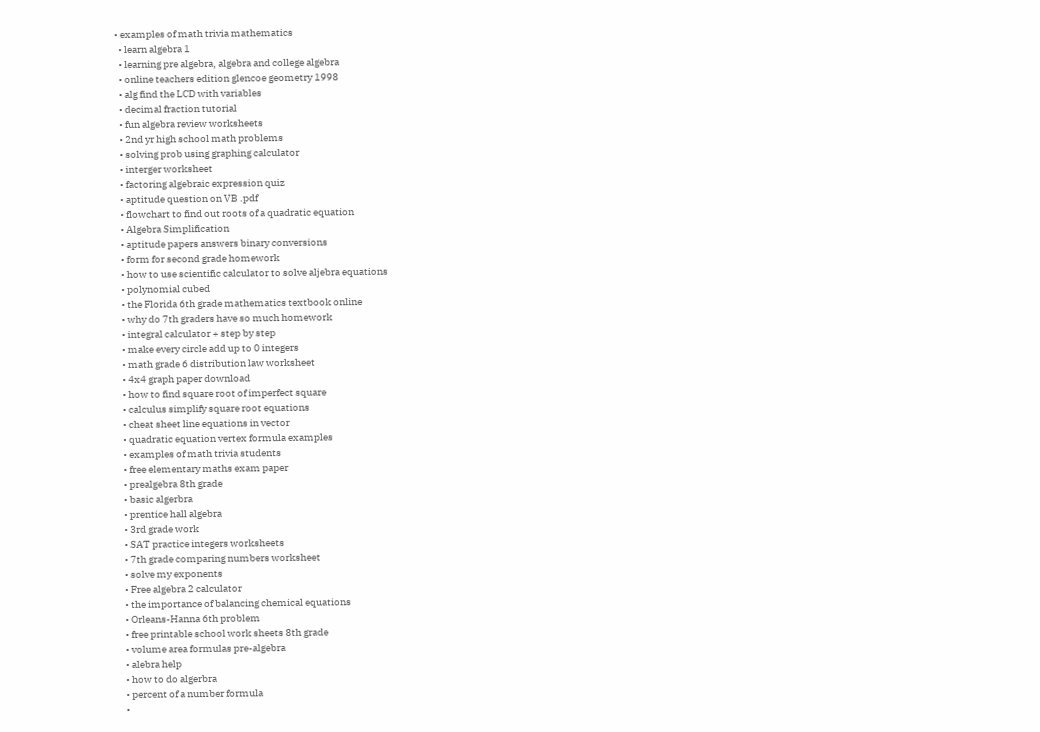• examples of math trivia mathematics
  • learn algebra 1
  • learning pre algebra, algebra and college algebra
  • online teachers edition glencoe geometry 1998
  • alg find the LCD with variables
  • decimal fraction tutorial
  • fun algebra review worksheets
  • 2nd yr high school math problems
  • solving prob using graphing calculator
  • interger worksheet
  • factoring algebraic expression quiz
  • aptitude question on VB .pdf
  • flowchart to find out roots of a quadratic equation
  • Algebra Simplification
  • aptitude papers answers binary conversions
  • form for second grade homework
  • how to use scientific calculator to solve aljebra equations
  • polynomial cubed
  • the Florida 6th grade mathematics textbook online
  • why do 7th graders have so much homework
  • integral calculator + step by step
  • make every circle add up to 0 integers
  • math grade 6 distribution law worksheet
  • 4x4 graph paper download
  • how to find square root of imperfect square
  • calculus simplify square root equations
  • cheat sheet line equations in vector
  • quadratic equation vertex formula examples
  • examples of math trivia students
  • free elementary maths exam paper
  • prealgebra 8th grade
  • basic algerbra
  • prentice hall algebra
  • 3rd grade work
  • SAT practice integers worksheets
  • 7th grade comparing numbers worksheet
  • solve my exponents
  • Free algebra 2 calculator
  • the importance of balancing chemical equations
  • Orleans-Hanna 6th problem
  • free printable school work sheets 8th grade
  • volume area formulas pre-algebra
  • alebra help
  • how to do algerbra
  • percent of a number formula
  •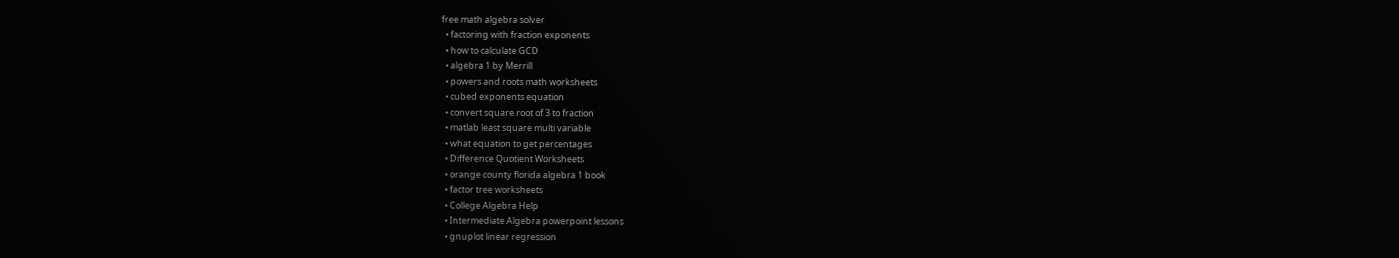free math algebra solver
  • factoring with fraction exponents
  • how to calculate GCD
  • algebra 1 by Merrill
  • powers and roots math worksheets
  • cubed exponents equation
  • convert square root of 3 to fraction
  • matlab least square multi variable
  • what equation to get percentages
  • Difference Quotient Worksheets
  • orange county florida algebra 1 book
  • factor tree worksheets
  • College Algebra Help
  • Intermediate Algebra powerpoint lessons
  • gnuplot linear regression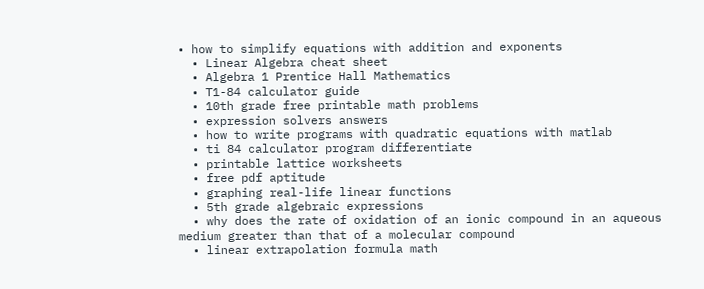• how to simplify equations with addition and exponents
  • Linear Algebra cheat sheet
  • Algebra 1 Prentice Hall Mathematics
  • T1-84 calculator guide
  • 10th grade free printable math problems
  • expression solvers answers
  • how to write programs with quadratic equations with matlab
  • ti 84 calculator program differentiate
  • printable lattice worksheets
  • free pdf aptitude
  • graphing real-life linear functions
  • 5th grade algebraic expressions
  • why does the rate of oxidation of an ionic compound in an aqueous medium greater than that of a molecular compound
  • linear extrapolation formula math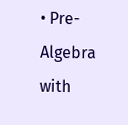• Pre-Algebra with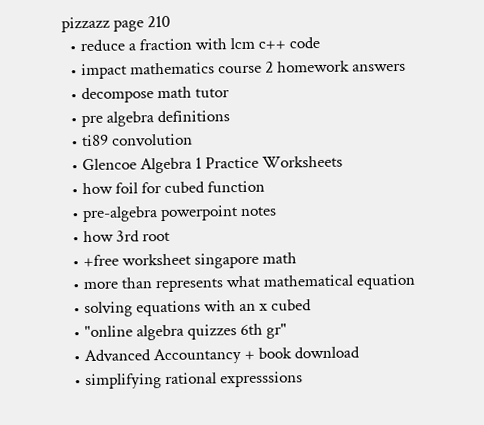pizzazz page 210
  • reduce a fraction with lcm c++ code
  • impact mathematics course 2 homework answers
  • decompose math tutor
  • pre algebra definitions
  • ti89 convolution
  • Glencoe Algebra 1 Practice Worksheets
  • how foil for cubed function
  • pre-algebra powerpoint notes
  • how 3rd root
  • +free worksheet singapore math
  • more than represents what mathematical equation
  • solving equations with an x cubed
  • "online algebra quizzes 6th gr"
  • Advanced Accountancy + book download
  • simplifying rational expresssions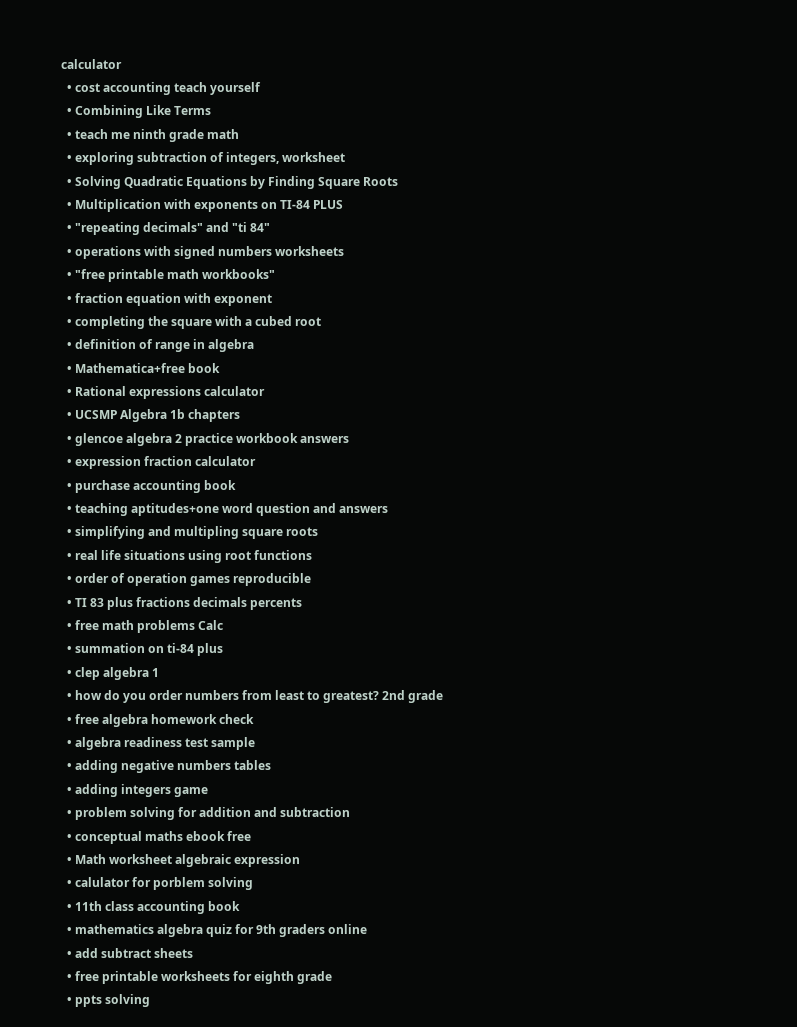calculator
  • cost accounting teach yourself
  • Combining Like Terms
  • teach me ninth grade math
  • exploring subtraction of integers, worksheet
  • Solving Quadratic Equations by Finding Square Roots
  • Multiplication with exponents on TI-84 PLUS
  • "repeating decimals" and "ti 84"
  • operations with signed numbers worksheets
  • "free printable math workbooks"
  • fraction equation with exponent
  • completing the square with a cubed root
  • definition of range in algebra
  • Mathematica+free book
  • Rational expressions calculator
  • UCSMP Algebra 1b chapters
  • glencoe algebra 2 practice workbook answers
  • expression fraction calculator
  • purchase accounting book
  • teaching aptitudes+one word question and answers
  • simplifying and multipling square roots
  • real life situations using root functions
  • order of operation games reproducible
  • TI 83 plus fractions decimals percents
  • free math problems Calc
  • summation on ti-84 plus
  • clep algebra 1
  • how do you order numbers from least to greatest? 2nd grade
  • free algebra homework check
  • algebra readiness test sample
  • adding negative numbers tables
  • adding integers game
  • problem solving for addition and subtraction
  • conceptual maths ebook free
  • Math worksheet algebraic expression
  • calulator for porblem solving
  • 11th class accounting book
  • mathematics algebra quiz for 9th graders online
  • add subtract sheets
  • free printable worksheets for eighth grade
  • ppts solving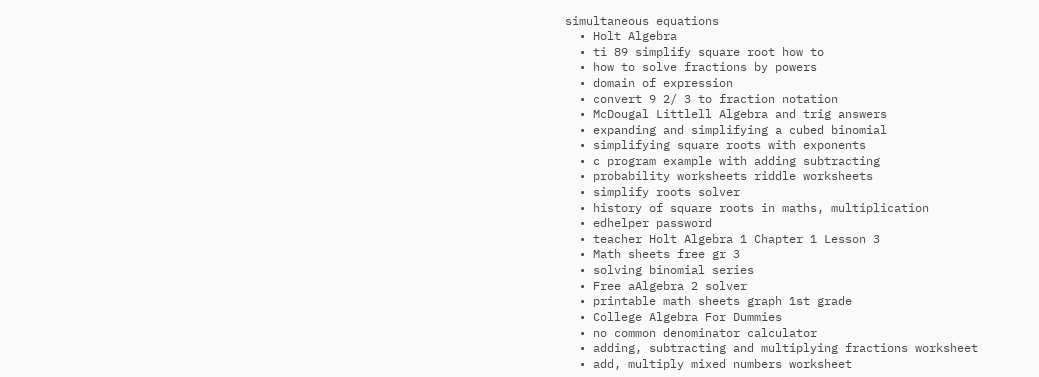simultaneous equations
  • Holt Algebra
  • ti 89 simplify square root how to
  • how to solve fractions by powers
  • domain of expression
  • convert 9 2/ 3 to fraction notation
  • McDougal Littlell Algebra and trig answers
  • expanding and simplifying a cubed binomial
  • simplifying square roots with exponents
  • c program example with adding subtracting
  • probability worksheets riddle worksheets
  • simplify roots solver
  • history of square roots in maths, multiplication
  • edhelper password
  • teacher Holt Algebra 1 Chapter 1 Lesson 3
  • Math sheets free gr 3
  • solving binomial series
  • Free aAlgebra 2 solver
  • printable math sheets graph 1st grade
  • College Algebra For Dummies
  • no common denominator calculator
  • adding, subtracting and multiplying fractions worksheet
  • add, multiply mixed numbers worksheet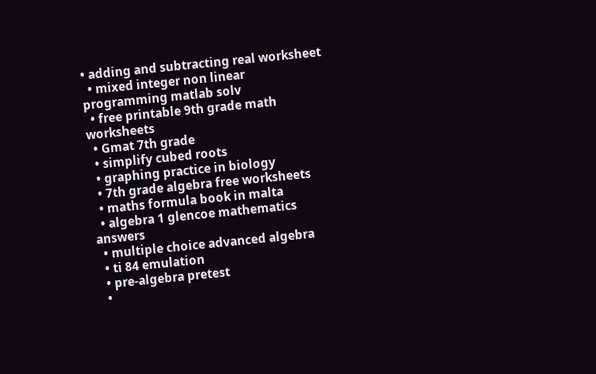• adding and subtracting real worksheet
  • mixed integer non linear programming matlab solv
  • free printable 9th grade math worksheets
  • Gmat 7th grade
  • simplify cubed roots
  • graphing practice in biology
  • 7th grade algebra free worksheets
  • maths formula book in malta
  • algebra 1 glencoe mathematics answers
  • multiple choice advanced algebra
  • ti 84 emulation
  • pre-algebra pretest
  •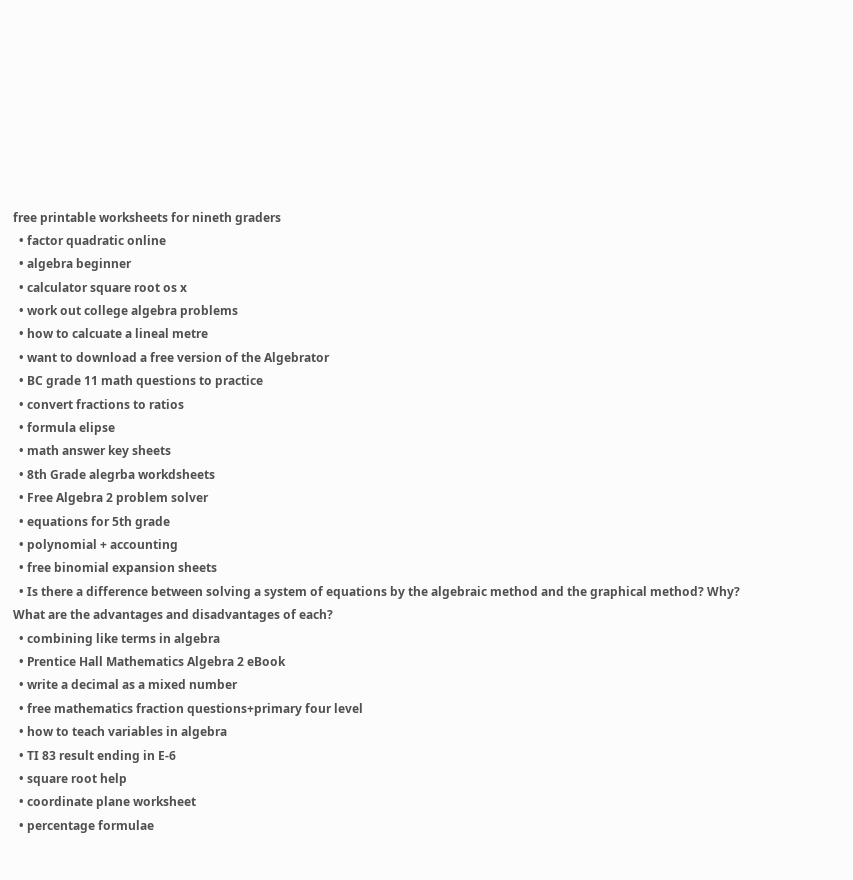free printable worksheets for nineth graders
  • factor quadratic online
  • algebra beginner
  • calculator square root os x
  • work out college algebra problems
  • how to calcuate a lineal metre
  • want to download a free version of the Algebrator
  • BC grade 11 math questions to practice
  • convert fractions to ratios
  • formula elipse
  • math answer key sheets
  • 8th Grade alegrba workdsheets
  • Free Algebra 2 problem solver
  • equations for 5th grade
  • polynomial + accounting
  • free binomial expansion sheets
  • Is there a difference between solving a system of equations by the algebraic method and the graphical method? Why? What are the advantages and disadvantages of each?
  • combining like terms in algebra
  • Prentice Hall Mathematics Algebra 2 eBook
  • write a decimal as a mixed number
  • free mathematics fraction questions+primary four level
  • how to teach variables in algebra
  • TI 83 result ending in E-6
  • square root help
  • coordinate plane worksheet
  • percentage formulae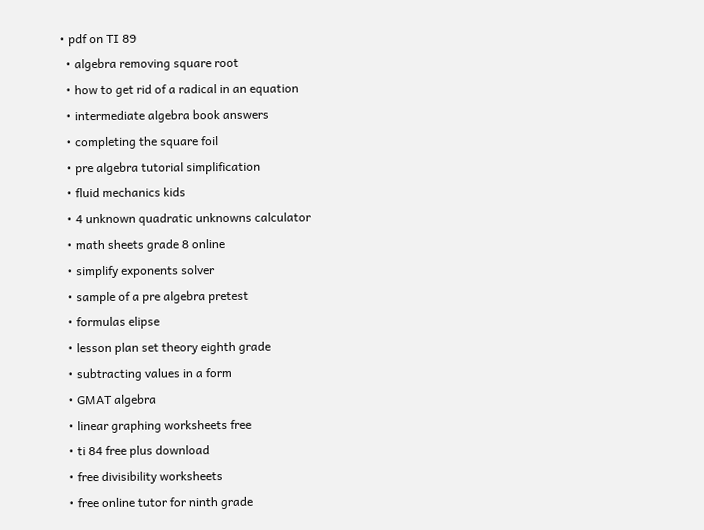• pdf on TI 89
  • algebra removing square root
  • how to get rid of a radical in an equation
  • intermediate algebra book answers
  • completing the square foil
  • pre algebra tutorial simplification
  • fluid mechanics kids
  • 4 unknown quadratic unknowns calculator
  • math sheets grade 8 online
  • simplify exponents solver
  • sample of a pre algebra pretest
  • formulas elipse
  • lesson plan set theory eighth grade
  • subtracting values in a form
  • GMAT algebra
  • linear graphing worksheets free
  • ti 84 free plus download
  • free divisibility worksheets
  • free online tutor for ninth grade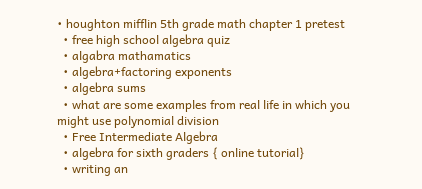• houghton mifflin 5th grade math chapter 1 pretest
  • free high school algebra quiz
  • algabra mathamatics
  • algebra+factoring exponents
  • algebra sums
  • what are some examples from real life in which you might use polynomial division
  • Free Intermediate Algebra
  • algebra for sixth graders { online tutorial}
  • writing an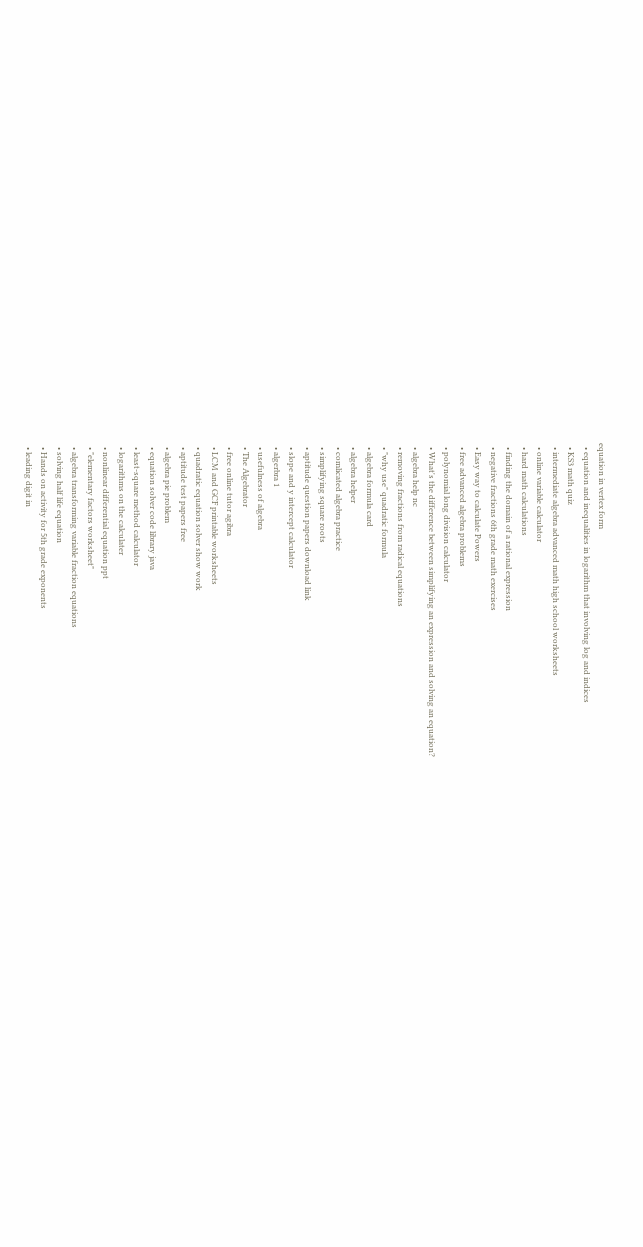equation in vertex form
  • equation and inequalities in logarithm that involving log and indices
  • KS3 math quiz
  • intermediate algebra advanced math high school worksheets
  • online variable calculator
  • hard math calculations
  • finding the domain of a rational expression
  • negative fractions 6th grade math exercises
  • Easy way to calculate Powers
  • free advanced algebra problems
  • polynomial long division calculator
  • What's the difference between simplifying an expression and solving an equation?
  • algebra help nc
  • removing fractions from radical equations
  • "why use" quadratic formula
  • algebra formula card
  • algebra helper
  • comlicated algebra practice
  • simplifying square roots
  • aptitude question papers download link
  • slope and y intercept calculator
  • algerbra 1
  • usefulness of algebra
  • The Algebrator
  • free online tutor agibra
  • LCM and GCF printable worksheets
  • quadratic equation solver show work
  • aptitude test papers free
  • algebra pie problem
  • equation solver code library java
  • least-square method calculator
  • logarithms on the calculater
  • nonlinear differential equation ppt
  • "elementary factors worksheet"
  • algebra transforming variable fraction equations
  • solving half life equation
  • Hands on activity for 5th grade exponents
  • leading digit in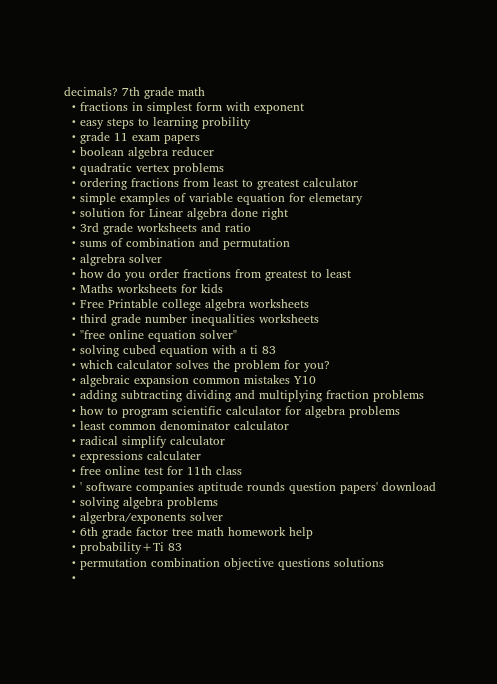decimals? 7th grade math
  • fractions in simplest form with exponent
  • easy steps to learning probility
  • grade 11 exam papers
  • boolean algebra reducer
  • quadratic vertex problems
  • ordering fractions from least to greatest calculator
  • simple examples of variable equation for elemetary
  • solution for Linear algebra done right
  • 3rd grade worksheets and ratio
  • sums of combination and permutation
  • algrebra solver
  • how do you order fractions from greatest to least
  • Maths worksheets for kids
  • Free Printable college algebra worksheets
  • third grade number inequalities worksheets
  • "free online equation solver"
  • solving cubed equation with a ti 83
  • which calculator solves the problem for you?
  • algebraic expansion common mistakes Y10
  • adding subtracting dividing and multiplying fraction problems
  • how to program scientific calculator for algebra problems
  • least common denominator calculator
  • radical simplify calculator
  • expressions calculater
  • free online test for 11th class
  • ' software companies aptitude rounds question papers' download
  • solving algebra problems
  • algerbra/exponents solver
  • 6th grade factor tree math homework help
  • probability+Ti 83
  • permutation combination objective questions solutions
  •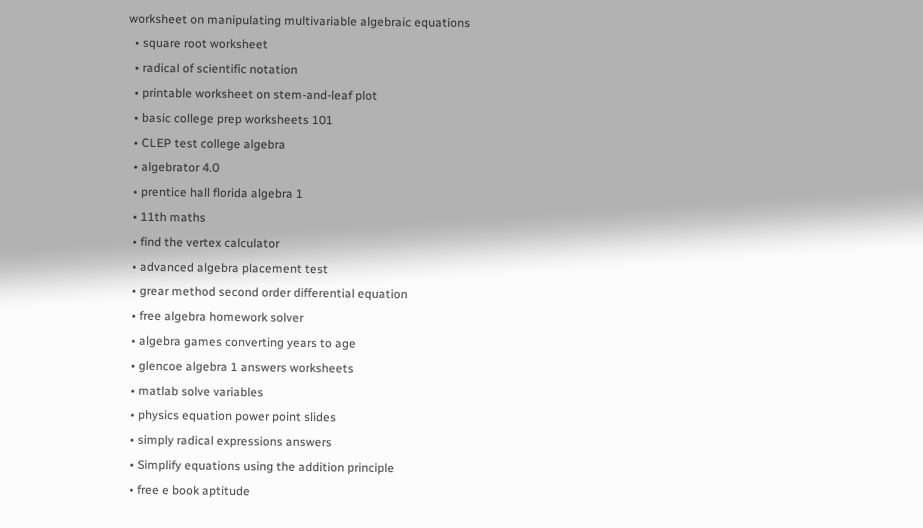worksheet on manipulating multivariable algebraic equations
  • square root worksheet
  • radical of scientific notation
  • printable worksheet on stem-and-leaf plot
  • basic college prep worksheets 101
  • CLEP test college algebra
  • algebrator 4.0
  • prentice hall florida algebra 1
  • 11th maths
  • find the vertex calculator
  • advanced algebra placement test
  • grear method second order differential equation
  • free algebra homework solver
  • algebra games converting years to age
  • glencoe algebra 1 answers worksheets
  • matlab solve variables
  • physics equation power point slides
  • simply radical expressions answers
  • Simplify equations using the addition principle
  • free e book aptitude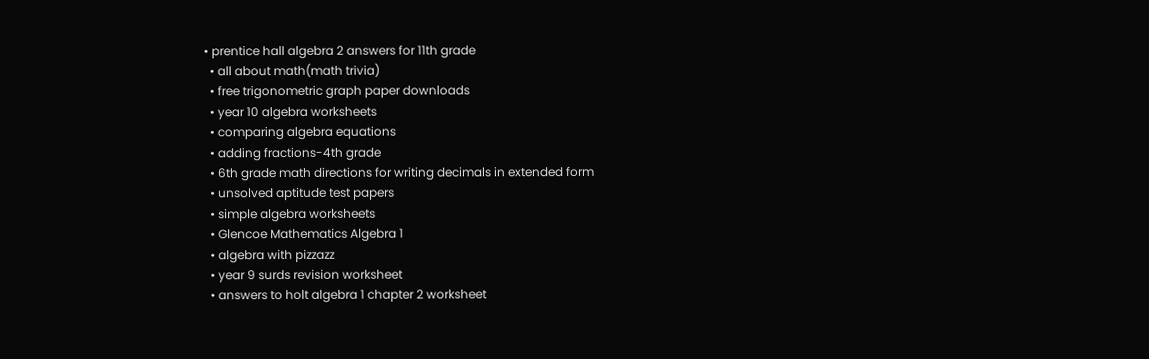• prentice hall algebra 2 answers for 11th grade
  • all about math(math trivia)
  • free trigonometric graph paper downloads
  • year 10 algebra worksheets
  • comparing algebra equations
  • adding fractions-4th grade
  • 6th grade math directions for writing decimals in extended form
  • unsolved aptitude test papers
  • simple algebra worksheets
  • Glencoe Mathematics Algebra 1
  • algebra with pizzazz
  • year 9 surds revision worksheet
  • answers to holt algebra 1 chapter 2 worksheet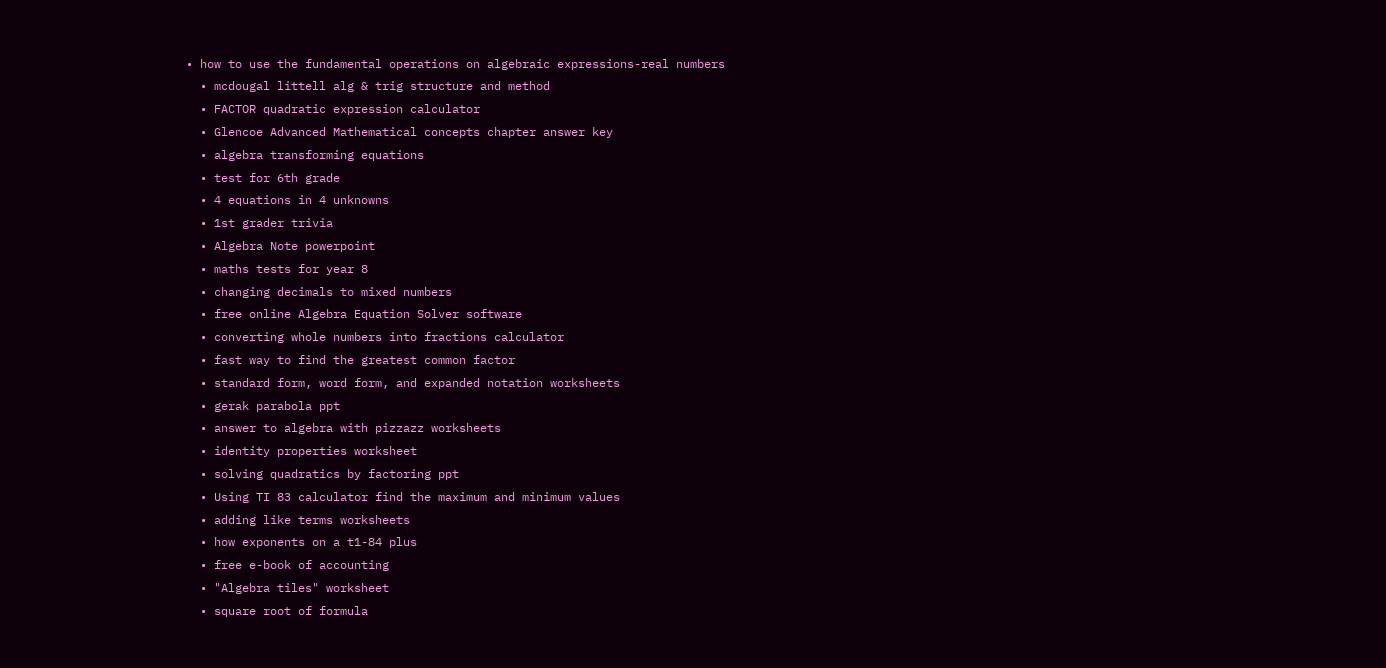• how to use the fundamental operations on algebraic expressions-real numbers
  • mcdougal littell alg & trig structure and method
  • FACTOR quadratic expression calculator
  • Glencoe Advanced Mathematical concepts chapter answer key
  • algebra transforming equations
  • test for 6th grade
  • 4 equations in 4 unknowns
  • 1st grader trivia
  • Algebra Note powerpoint
  • maths tests for year 8
  • changing decimals to mixed numbers
  • free online Algebra Equation Solver software
  • converting whole numbers into fractions calculator
  • fast way to find the greatest common factor
  • standard form, word form, and expanded notation worksheets
  • gerak parabola ppt
  • answer to algebra with pizzazz worksheets
  • identity properties worksheet
  • solving quadratics by factoring ppt
  • Using TI 83 calculator find the maximum and minimum values
  • adding like terms worksheets
  • how exponents on a t1-84 plus
  • free e-book of accounting
  • "Algebra tiles" worksheet
  • square root of formula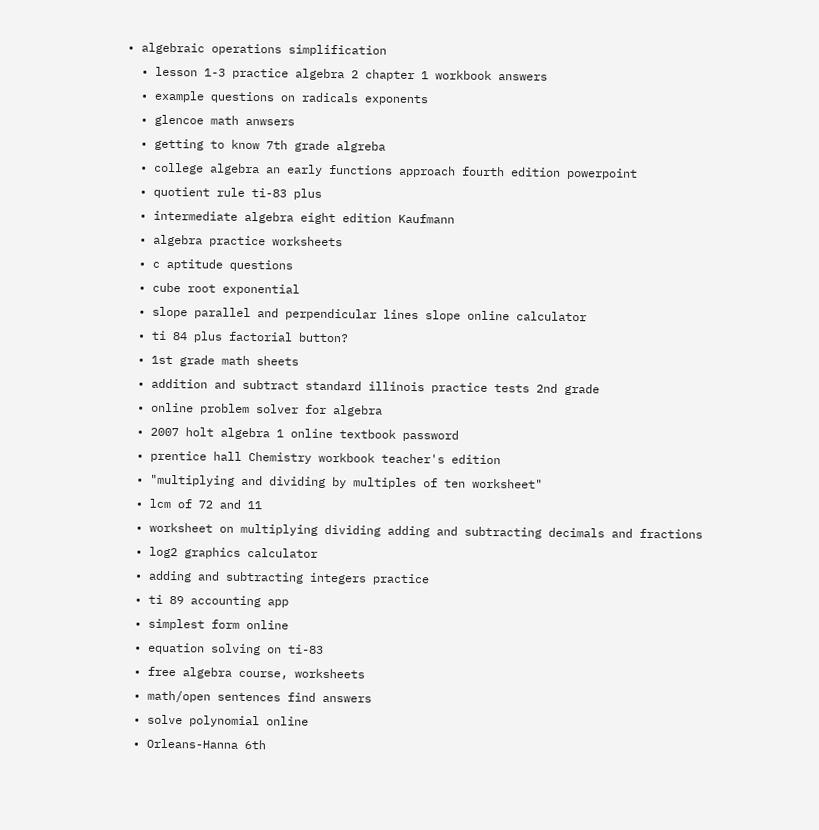• algebraic operations simplification
  • lesson 1-3 practice algebra 2 chapter 1 workbook answers
  • example questions on radicals exponents
  • glencoe math anwsers
  • getting to know 7th grade algreba
  • college algebra an early functions approach fourth edition powerpoint
  • quotient rule ti-83 plus
  • intermediate algebra eight edition Kaufmann
  • algebra practice worksheets
  • c aptitude questions
  • cube root exponential
  • slope parallel and perpendicular lines slope online calculator
  • ti 84 plus factorial button?
  • 1st grade math sheets
  • addition and subtract standard illinois practice tests 2nd grade
  • online problem solver for algebra
  • 2007 holt algebra 1 online textbook password
  • prentice hall Chemistry workbook teacher's edition
  • "multiplying and dividing by multiples of ten worksheet"
  • lcm of 72 and 11
  • worksheet on multiplying dividing adding and subtracting decimals and fractions
  • log2 graphics calculator
  • adding and subtracting integers practice
  • ti 89 accounting app
  • simplest form online
  • equation solving on ti-83
  • free algebra course, worksheets
  • math/open sentences find answers
  • solve polynomial online
  • Orleans-Hanna 6th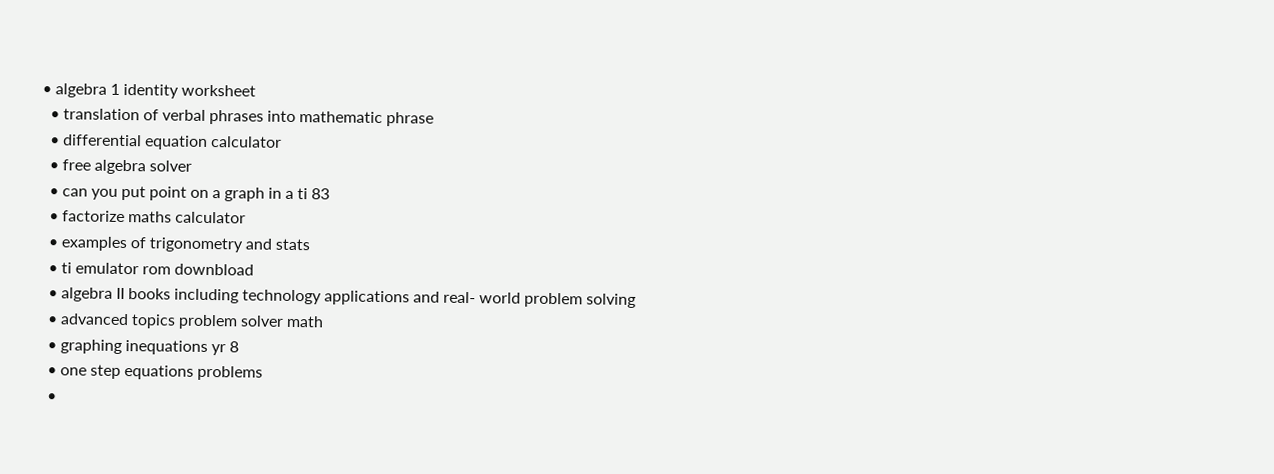• algebra 1 identity worksheet
  • translation of verbal phrases into mathematic phrase
  • differential equation calculator
  • free algebra solver
  • can you put point on a graph in a ti 83
  • factorize maths calculator
  • examples of trigonometry and stats
  • ti emulator rom downbload
  • algebra II books including technology applications and real- world problem solving
  • advanced topics problem solver math
  • graphing inequations yr 8
  • one step equations problems
  •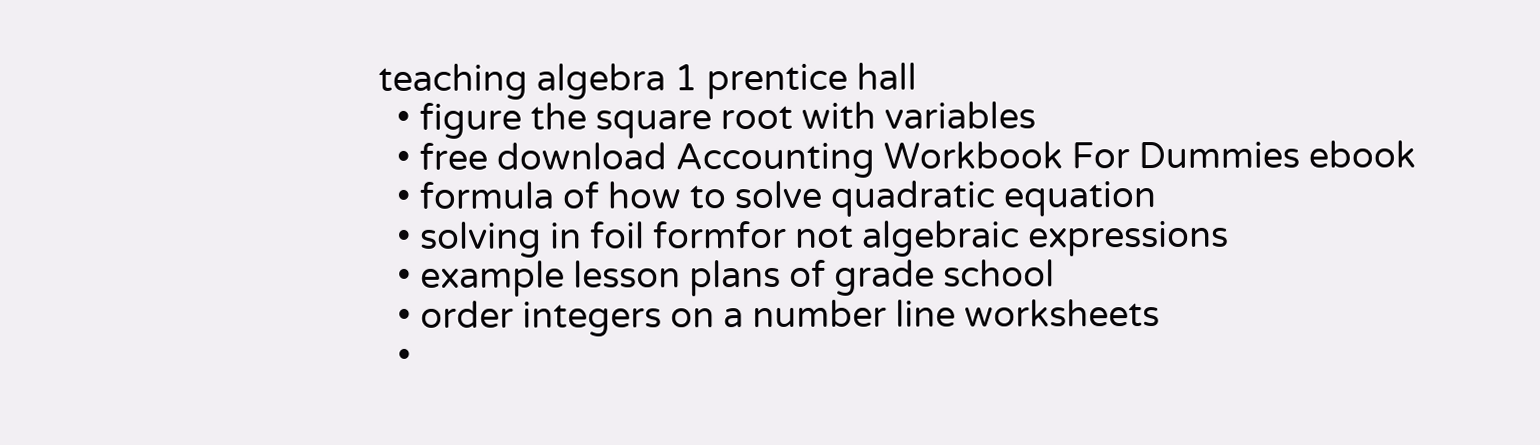teaching algebra 1 prentice hall
  • figure the square root with variables
  • free download Accounting Workbook For Dummies ebook
  • formula of how to solve quadratic equation
  • solving in foil formfor not algebraic expressions
  • example lesson plans of grade school
  • order integers on a number line worksheets
  •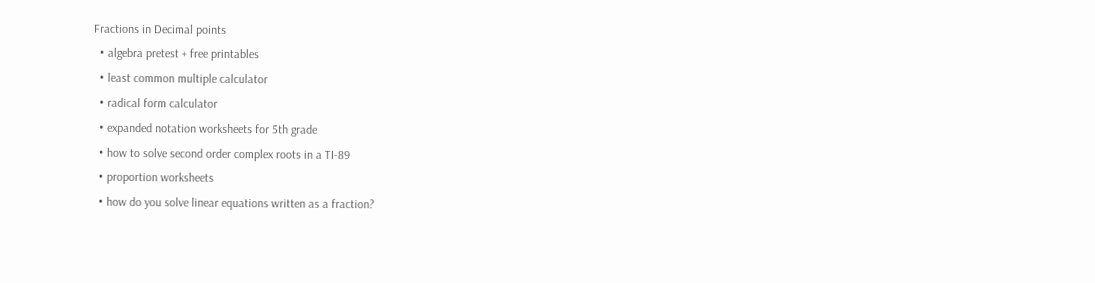Fractions in Decimal points
  • algebra pretest + free printables
  • least common multiple calculator
  • radical form calculator
  • expanded notation worksheets for 5th grade
  • how to solve second order complex roots in a TI-89
  • proportion worksheets
  • how do you solve linear equations written as a fraction?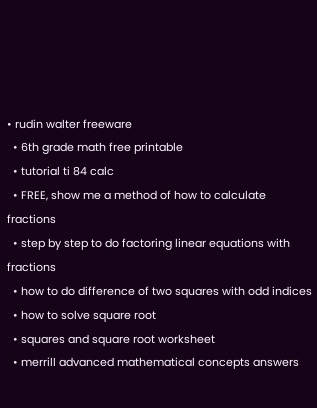• rudin walter freeware
  • 6th grade math free printable
  • tutorial ti 84 calc
  • FREE, show me a method of how to calculate fractions
  • step by step to do factoring linear equations with fractions
  • how to do difference of two squares with odd indices
  • how to solve square root
  • squares and square root worksheet
  • merrill advanced mathematical concepts answers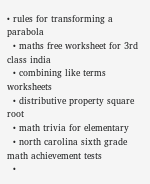• rules for transforming a parabola
  • maths free worksheet for 3rd class india
  • combining like terms worksheets
  • distributive property square root
  • math trivia for elementary
  • north carolina sixth grade math achievement tests
  •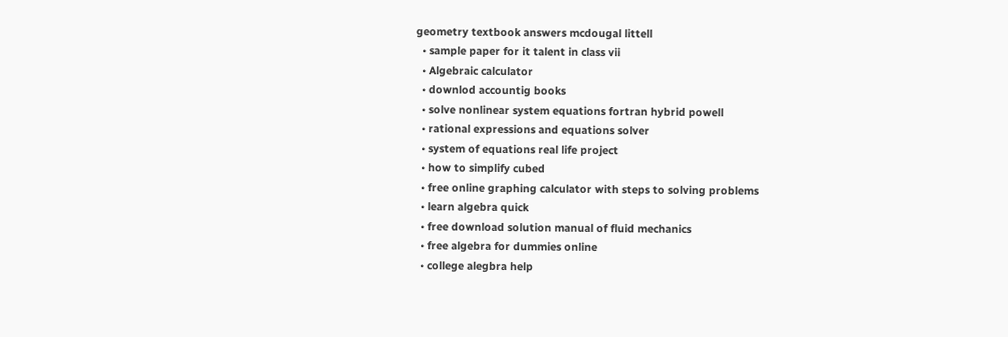geometry textbook answers mcdougal littell
  • sample paper for it talent in class vii
  • Algebraic calculator
  • downlod accountig books
  • solve nonlinear system equations fortran hybrid powell
  • rational expressions and equations solver
  • system of equations real life project
  • how to simplify cubed
  • free online graphing calculator with steps to solving problems
  • learn algebra quick
  • free download solution manual of fluid mechanics
  • free algebra for dummies online
  • college alegbra help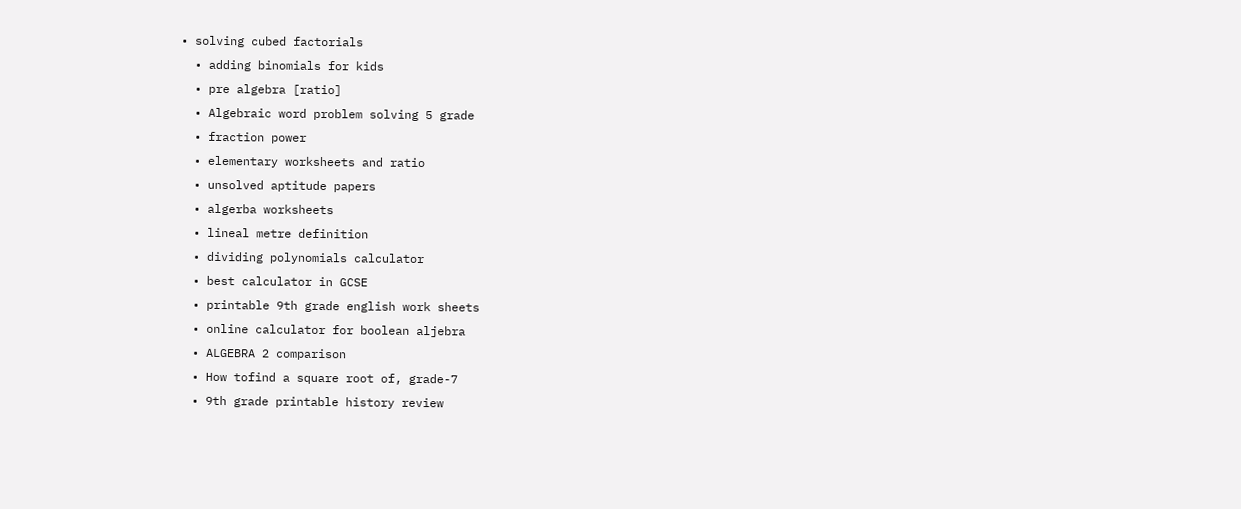• solving cubed factorials
  • adding binomials for kids
  • pre algebra [ratio]
  • Algebraic word problem solving 5 grade
  • fraction power
  • elementary worksheets and ratio
  • unsolved aptitude papers
  • algerba worksheets
  • lineal metre definition
  • dividing polynomials calculator
  • best calculator in GCSE
  • printable 9th grade english work sheets
  • online calculator for boolean aljebra
  • ALGEBRA 2 comparison
  • How tofind a square root of, grade-7
  • 9th grade printable history review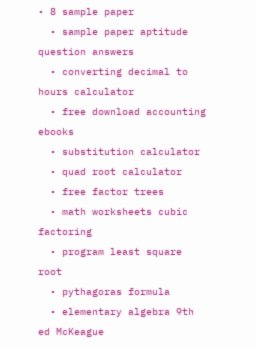• 8 sample paper
  • sample paper aptitude question answers
  • converting decimal to hours calculator
  • free download accounting ebooks
  • substitution calculator
  • quad root calculator
  • free factor trees
  • math worksheets cubic factoring
  • program least square root
  • pythagoras formula
  • elementary algebra 9th ed McKeague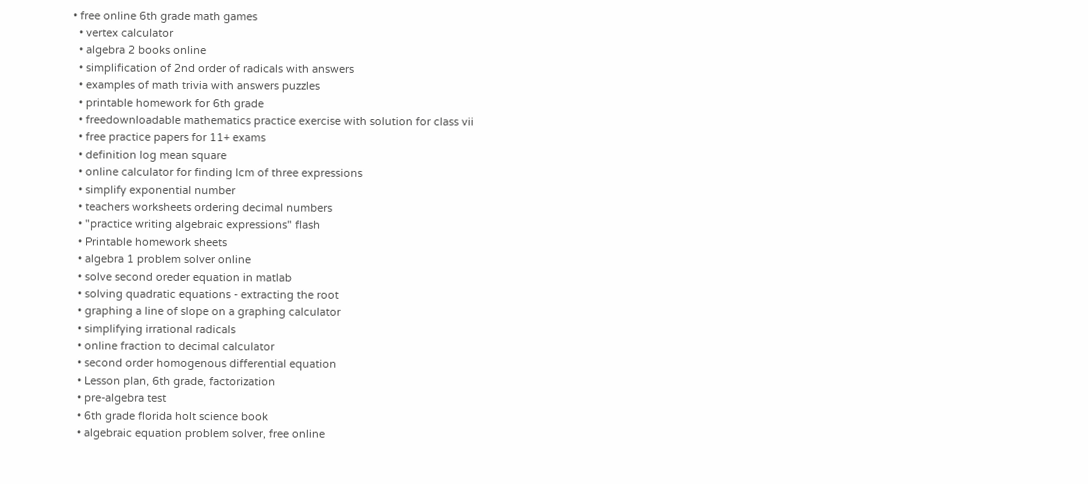• free online 6th grade math games
  • vertex calculator
  • algebra 2 books online
  • simplification of 2nd order of radicals with answers
  • examples of math trivia with answers puzzles
  • printable homework for 6th grade
  • freedownloadable mathematics practice exercise with solution for class vii
  • free practice papers for 11+ exams
  • definition log mean square
  • online calculator for finding lcm of three expressions
  • simplify exponential number
  • teachers worksheets ordering decimal numbers
  • "practice writing algebraic expressions" flash
  • Printable homework sheets
  • algebra 1 problem solver online
  • solve second oreder equation in matlab
  • solving quadratic equations - extracting the root
  • graphing a line of slope on a graphing calculator
  • simplifying irrational radicals
  • online fraction to decimal calculator
  • second order homogenous differential equation
  • Lesson plan, 6th grade, factorization
  • pre-algebra test
  • 6th grade florida holt science book
  • algebraic equation problem solver, free online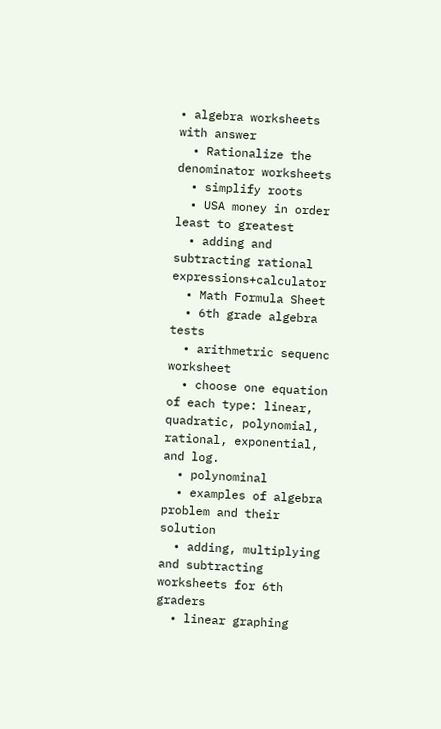• algebra worksheets with answer
  • Rationalize the denominator worksheets
  • simplify roots
  • USA money in order least to greatest
  • adding and subtracting rational expressions+calculator
  • Math Formula Sheet
  • 6th grade algebra tests
  • arithmetric sequenc worksheet
  • choose one equation of each type: linear, quadratic, polynomial, rational, exponential, and log.
  • polynominal
  • examples of algebra problem and their solution
  • adding, multiplying and subtracting worksheets for 6th graders
  • linear graphing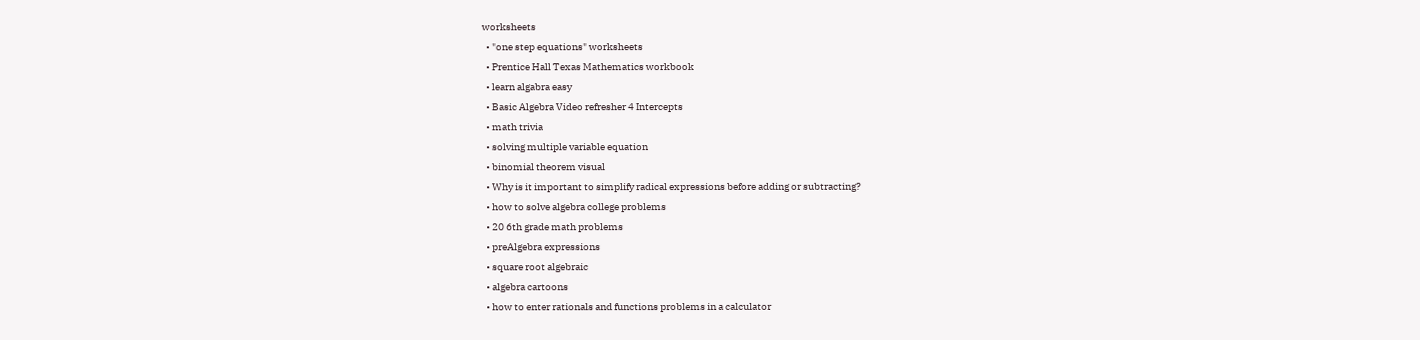worksheets
  • "one step equations" worksheets
  • Prentice Hall Texas Mathematics workbook
  • learn algabra easy
  • Basic Algebra Video refresher 4 Intercepts
  • math trivia
  • solving multiple variable equation
  • binomial theorem visual
  • Why is it important to simplify radical expressions before adding or subtracting?
  • how to solve algebra college problems
  • 20 6th grade math problems
  • preAlgebra expressions
  • square root algebraic
  • algebra cartoons
  • how to enter rationals and functions problems in a calculator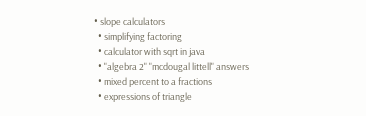• slope calculators
  • simplifying factoring
  • calculator with sqrt in java
  • "algebra 2" "mcdougal littell" answers
  • mixed percent to a fractions
  • expressions of triangle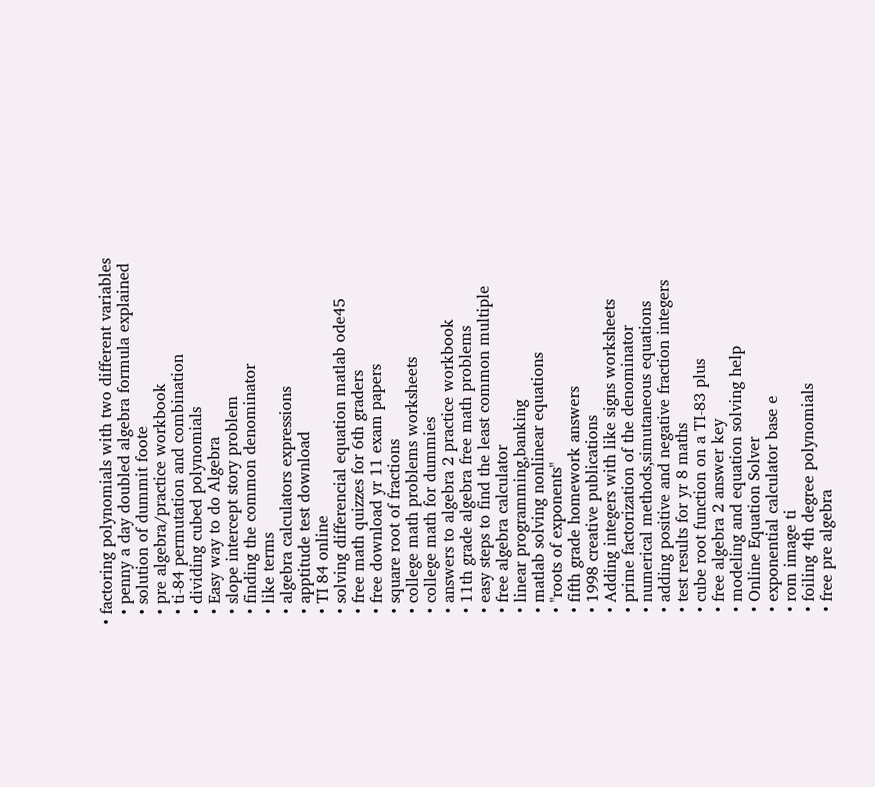• factoring polynomials with two different variables
  • penny a day doubled algebra formula explained
  • solution of dummit foote
  • pre algebra/practice workbook
  • ti-84 permutation and combination
  • dividing cubed polynomials
  • Easy way to do Algebra
  • slope intercept story problem
  • finding the common denominator
  • like terms
  • algebra calculators expressions
  • apptitude test download
  • TI 84 online
  • solving differencial equation matlab ode45
  • free math quizzes for 6th graders
  • free download yr 11 exam papers
  • square root of fractions
  • college math problems worksheets
  • college math for dummies
  • answers to algebra 2 practice workbook
  • 11th grade algebra free math problems
  • easy steps to find the least common multiple
  • free algebra calculator
  • linear programming,banking
  • matlab solving nonlinear equations
  • "roots of exponents"
  • fifth grade homework answers
  • 1998 creative publications
  • Adding integers with like signs worksheets
  • prime factorization of the denominator
  • numerical methods,simutaneous equations
  • adding positive and negative fraction integers
  • test results for yr 8 maths
  • cube root function on a TI-83 plus
  • free algebra 2 answer key
  • modeling and equation solving help
  • Online Equation Solver
  • exponential calculator base e
  • rom image ti
  • foiling 4th degree polynomials
  • free pre algebra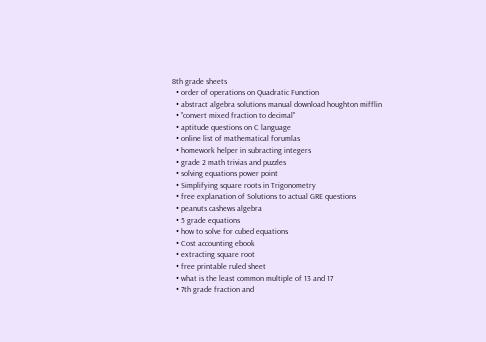8th grade sheets
  • order of operations on Quadratic Function
  • abstract algebra solutions manual download houghton mifflin
  • "convert mixed fraction to decimal"
  • aptitude questions on C language
  • online list of mathematical forumlas
  • homework helper in subracting integers
  • grade 2 math trivias and puzzles
  • solving equations power point
  • Simplifying square roots in Trigonometry
  • free explanation of Solutions to actual GRE questions
  • peanuts cashews algebra
  • 5 grade equations
  • how to solve for cubed equations
  • Cost accounting ebook
  • extracting square root
  • free printable ruled sheet
  • what is the least common multiple of 13 and 17
  • 7th grade fraction and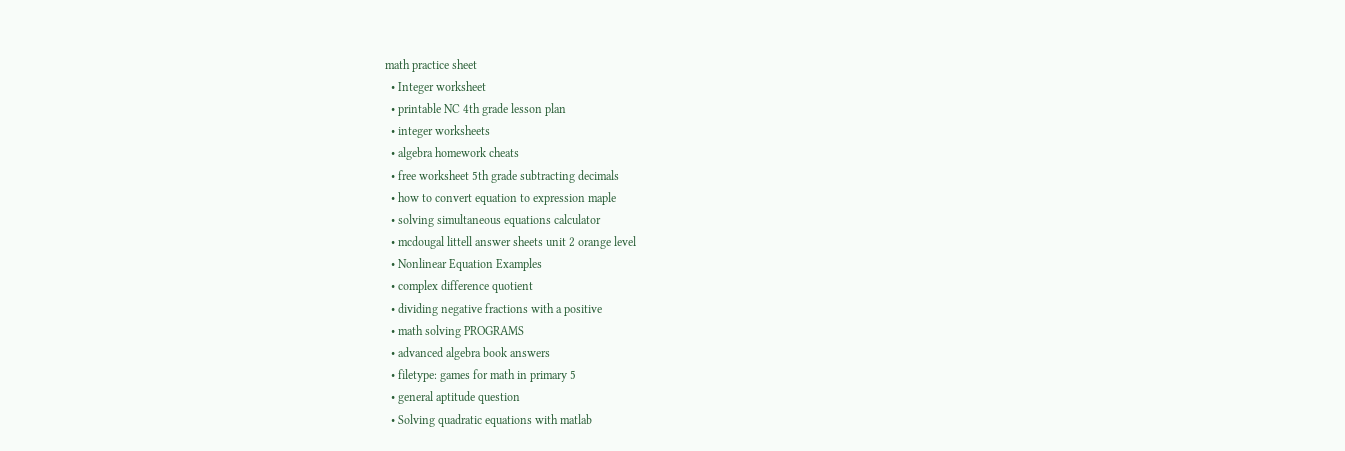math practice sheet
  • Integer worksheet
  • printable NC 4th grade lesson plan
  • integer worksheets
  • algebra homework cheats
  • free worksheet 5th grade subtracting decimals
  • how to convert equation to expression maple
  • solving simultaneous equations calculator
  • mcdougal littell answer sheets unit 2 orange level
  • Nonlinear Equation Examples
  • complex difference quotient
  • dividing negative fractions with a positive
  • math solving PROGRAMS
  • advanced algebra book answers
  • filetype: games for math in primary 5
  • general aptitude question
  • Solving quadratic equations with matlab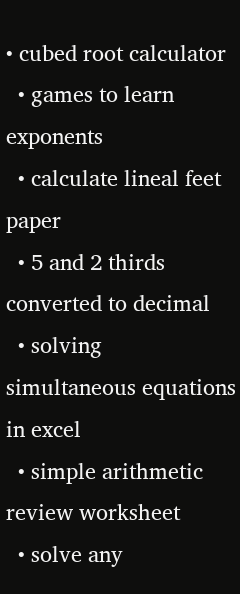• cubed root calculator
  • games to learn exponents
  • calculate lineal feet paper
  • 5 and 2 thirds converted to decimal
  • solving simultaneous equations in excel
  • simple arithmetic review worksheet
  • solve any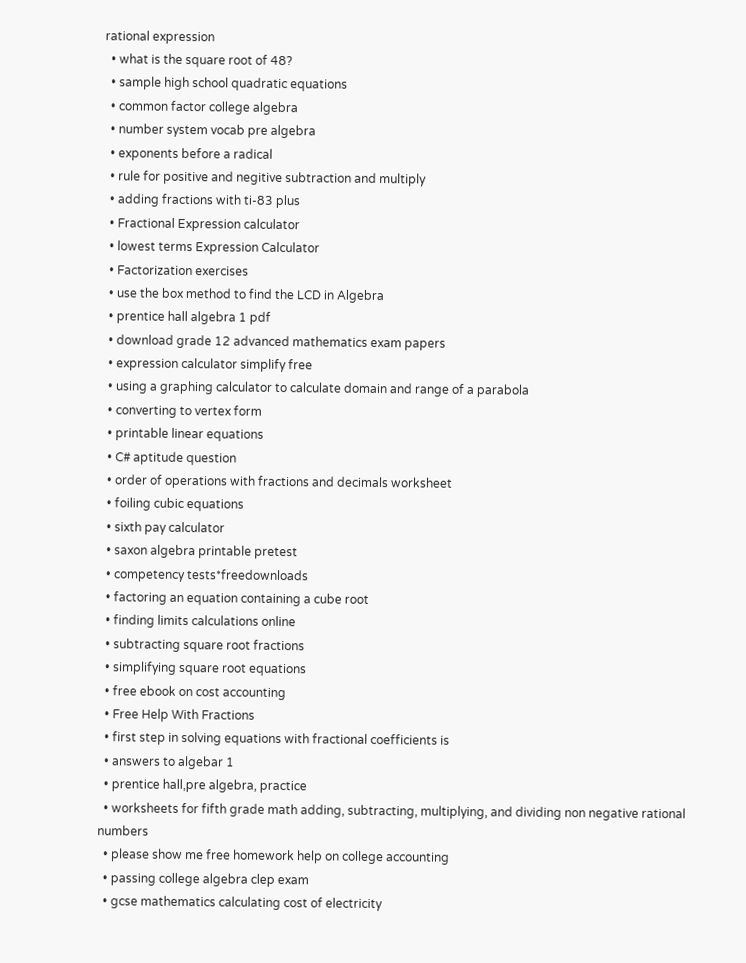rational expression
  • what is the square root of 48?
  • sample high school quadratic equations
  • common factor college algebra
  • number system vocab pre algebra
  • exponents before a radical
  • rule for positive and negitive subtraction and multiply
  • adding fractions with ti-83 plus
  • Fractional Expression calculator
  • lowest terms Expression Calculator
  • Factorization exercises
  • use the box method to find the LCD in Algebra
  • prentice hall algebra 1 pdf
  • download grade 12 advanced mathematics exam papers
  • expression calculator simplify free
  • using a graphing calculator to calculate domain and range of a parabola
  • converting to vertex form
  • printable linear equations
  • C# aptitude question
  • order of operations with fractions and decimals worksheet
  • foiling cubic equations
  • sixth pay calculator
  • saxon algebra printable pretest
  • competency tests*freedownloads
  • factoring an equation containing a cube root
  • finding limits calculations online
  • subtracting square root fractions
  • simplifying square root equations
  • free ebook on cost accounting
  • Free Help With Fractions
  • first step in solving equations with fractional coefficients is
  • answers to algebar 1
  • prentice hall,pre algebra, practice
  • worksheets for fifth grade math adding, subtracting, multiplying, and dividing non negative rational numbers
  • please show me free homework help on college accounting
  • passing college algebra clep exam
  • gcse mathematics calculating cost of electricity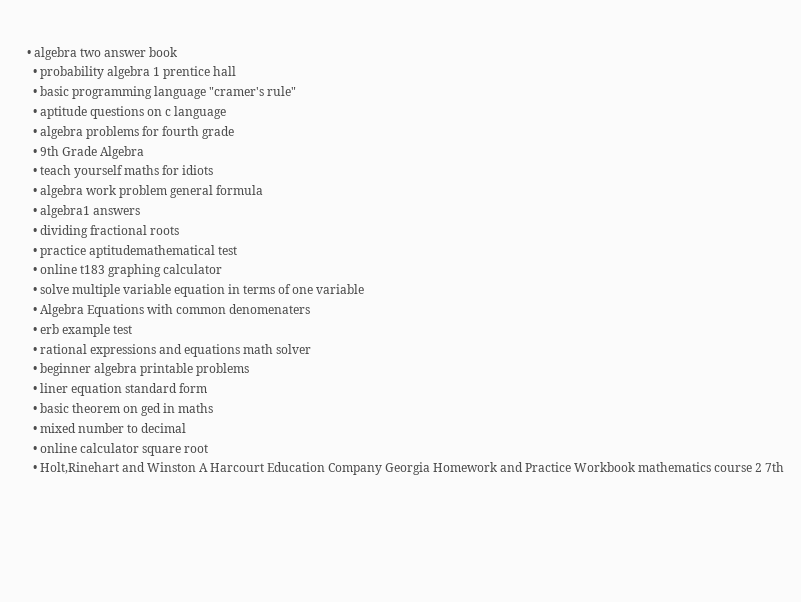• algebra two answer book
  • probability algebra 1 prentice hall
  • basic programming language "cramer's rule"
  • aptitude questions on c language
  • algebra problems for fourth grade
  • 9th Grade Algebra
  • teach yourself maths for idiots
  • algebra work problem general formula
  • algebra1 answers
  • dividing fractional roots
  • practice aptitudemathematical test
  • online t183 graphing calculator
  • solve multiple variable equation in terms of one variable
  • Algebra Equations with common denomenaters
  • erb example test
  • rational expressions and equations math solver
  • beginner algebra printable problems
  • liner equation standard form
  • basic theorem on ged in maths
  • mixed number to decimal
  • online calculator square root
  • Holt,Rinehart and Winston A Harcourt Education Company Georgia Homework and Practice Workbook mathematics course 2 7th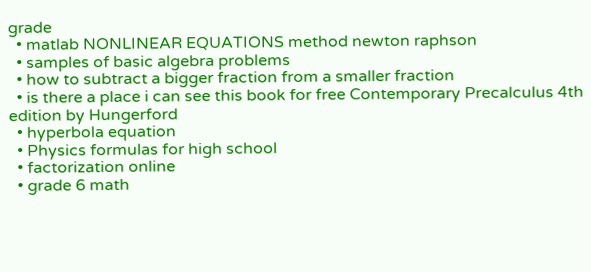grade
  • matlab NONLINEAR EQUATIONS method newton raphson
  • samples of basic algebra problems
  • how to subtract a bigger fraction from a smaller fraction
  • is there a place i can see this book for free Contemporary Precalculus 4th edition by Hungerford
  • hyperbola equation
  • Physics formulas for high school
  • factorization online
  • grade 6 math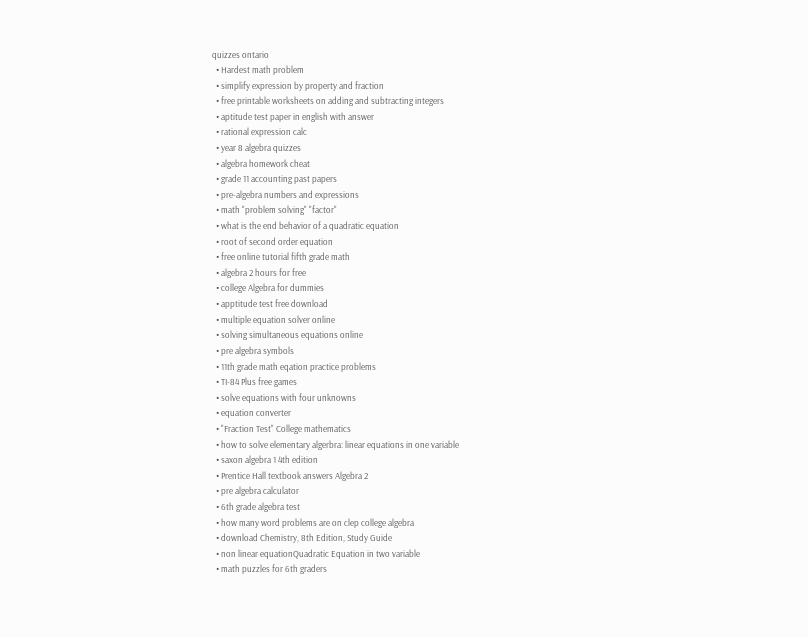quizzes ontario
  • Hardest math problem
  • simplify expression by property and fraction
  • free printable worksheets on adding and subtracting integers
  • aptitude test paper in english with answer
  • rational expression calc
  • year 8 algebra quizzes
  • algebra homework cheat
  • grade 11 accounting past papers
  • pre-algebra numbers and expressions
  • math "problem solving" "factor"
  • what is the end behavior of a quadratic equation
  • root of second order equation
  • free online tutorial fifth grade math
  • algebra 2 hours for free
  • college Algebra for dummies
  • apptitude test free download
  • multiple equation solver online
  • solving simultaneous equations online
  • pre algebra symbols
  • 11th grade math eqation practice problems
  • TI-84 Plus free games
  • solve equations with four unknowns
  • equation converter
  • "Fraction Test" College mathematics
  • how to solve elementary algerbra: linear equations in one variable
  • saxon algebra 1 4th edition
  • Prentice Hall textbook answers Algebra 2
  • pre algebra calculator
  • 6th grade algebra test
  • how many word problems are on clep college algebra
  • download Chemistry, 8th Edition, Study Guide
  • non linear equationQuadratic Equation in two variable
  • math puzzles for 6th graders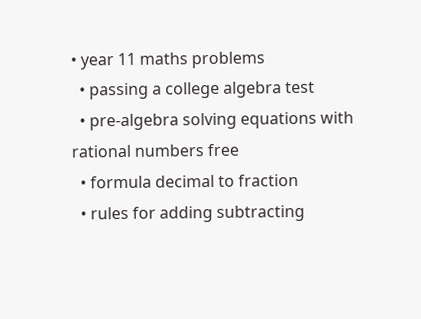• year 11 maths problems
  • passing a college algebra test
  • pre-algebra solving equations with rational numbers free
  • formula decimal to fraction
  • rules for adding subtracting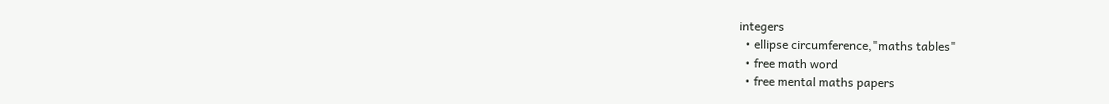integers
  • ellipse circumference,"maths tables"
  • free math word
  • free mental maths papers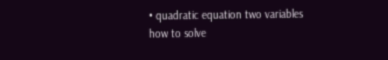• quadratic equation two variables how to solve